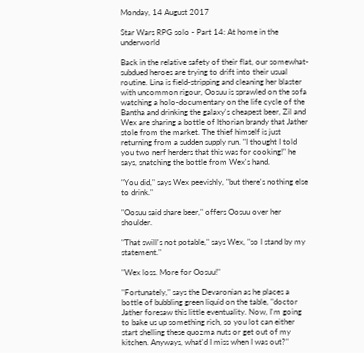Monday, 14 August 2017

Star Wars RPG solo - Part 14: At home in the underworld

Back in the relative safety of their flat, our somewhat-subdued heroes are trying to drift into their usual routine. Lina is field-stripping and cleaning her blaster with uncommon rigour, Oosuu is sprawled on the sofa watching a holo-documentary on the life cycle of the Bantha and drinking the galaxy's cheapest beer, Zil and Wex are sharing a bottle of Ithorian brandy that Jather stole from the market. The thief himself is just returning from a sudden supply run. "I thought I told you two nerf herders that this was for cooking!" he says, snatching the bottle from Wex's hand.

"You did," says Wex peevishly, "but there's nothing else to drink."

"Oosuu said share beer," offers Oosuu over her shoulder.

"That swill's not potable," says Wex, "so I stand by my statement."

"Wex loss. More for Oosuu!"

"Fortunately," says the Devaronian as he places a bottle of bubbling green liquid on the table, "doctor Jather foresaw this little eventuality. Now, I'm going to bake us up something rich, so you lot can either start shelling these quozma nuts or get out of my kitchen. Anyways, what'd I miss when I was out?"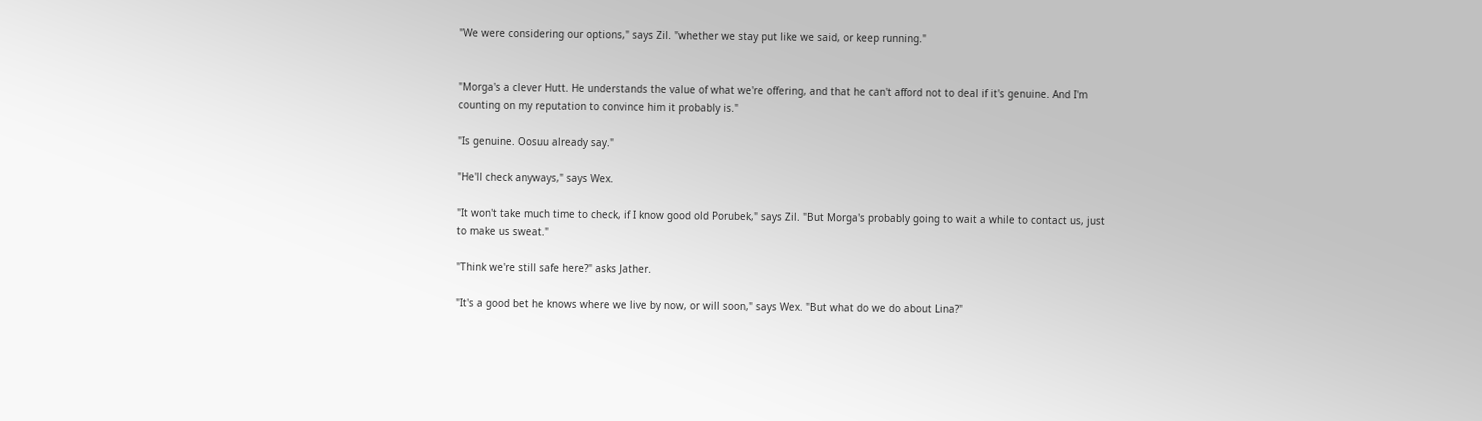"We were considering our options," says Zil. "whether we stay put like we said, or keep running."


"Morga's a clever Hutt. He understands the value of what we're offering, and that he can't afford not to deal if it's genuine. And I'm counting on my reputation to convince him it probably is."

"Is genuine. Oosuu already say."

"He'll check anyways," says Wex.

"It won't take much time to check, if I know good old Porubek," says Zil. "But Morga's probably going to wait a while to contact us, just to make us sweat."

"Think we're still safe here?" asks Jather.

"It's a good bet he knows where we live by now, or will soon," says Wex. "But what do we do about Lina?"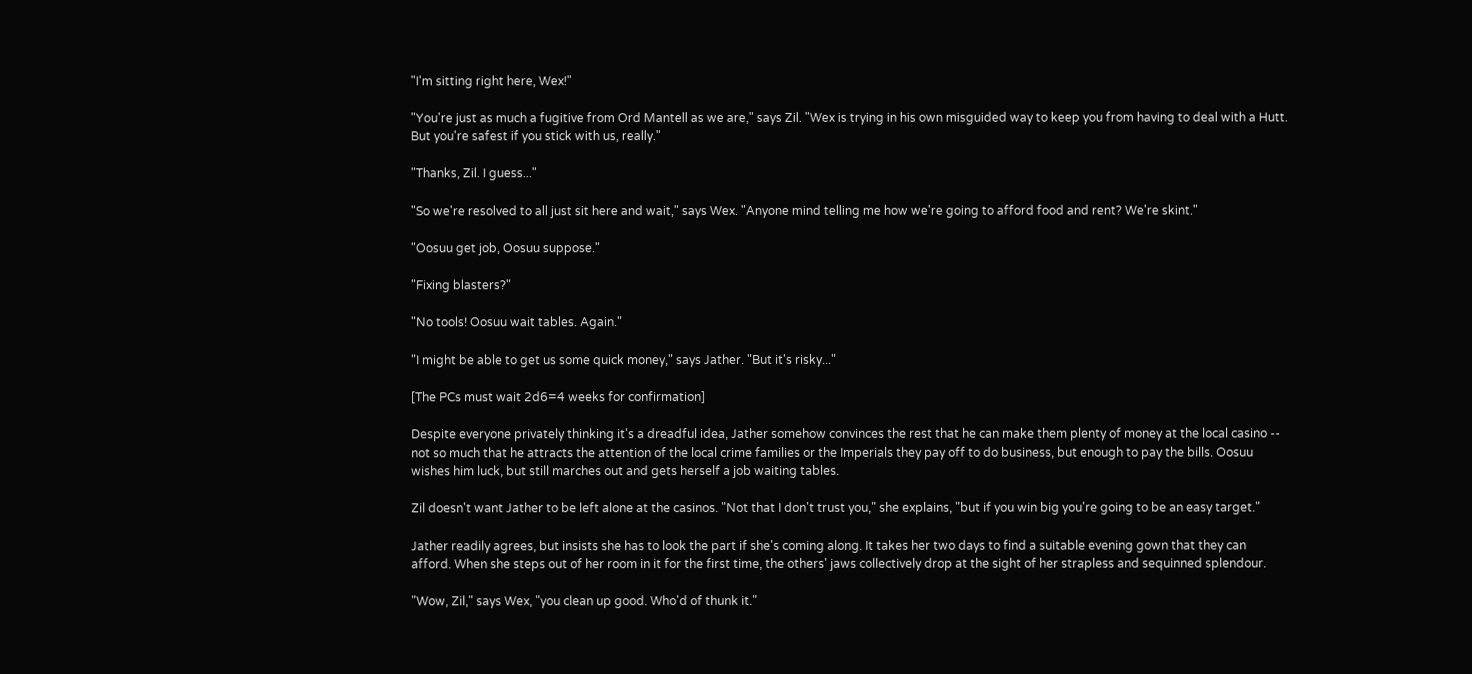"I'm sitting right here, Wex!"

"You're just as much a fugitive from Ord Mantell as we are," says Zil. "Wex is trying in his own misguided way to keep you from having to deal with a Hutt. But you're safest if you stick with us, really."

"Thanks, Zil. I guess..."

"So we're resolved to all just sit here and wait," says Wex. "Anyone mind telling me how we're going to afford food and rent? We're skint."

"Oosuu get job, Oosuu suppose."

"Fixing blasters?"

"No tools! Oosuu wait tables. Again."

"I might be able to get us some quick money," says Jather. "But it's risky..."

[The PCs must wait 2d6=4 weeks for confirmation]

Despite everyone privately thinking it's a dreadful idea, Jather somehow convinces the rest that he can make them plenty of money at the local casino -- not so much that he attracts the attention of the local crime families or the Imperials they pay off to do business, but enough to pay the bills. Oosuu wishes him luck, but still marches out and gets herself a job waiting tables.

Zil doesn't want Jather to be left alone at the casinos. "Not that I don't trust you," she explains, "but if you win big you're going to be an easy target."

Jather readily agrees, but insists she has to look the part if she's coming along. It takes her two days to find a suitable evening gown that they can afford. When she steps out of her room in it for the first time, the others' jaws collectively drop at the sight of her strapless and sequinned splendour.

"Wow, Zil," says Wex, "you clean up good. Who'd of thunk it."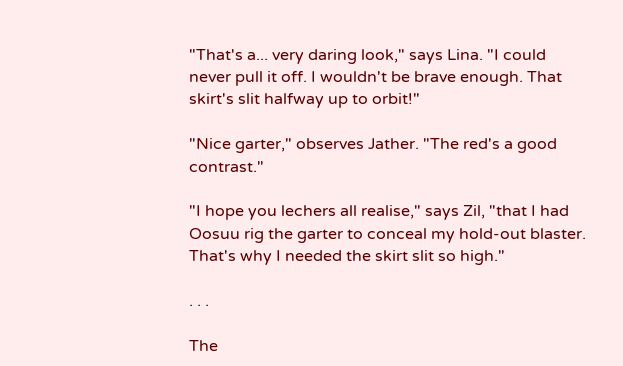"That's a... very daring look," says Lina. "I could never pull it off. I wouldn't be brave enough. That skirt's slit halfway up to orbit!"

"Nice garter," observes Jather. "The red's a good contrast."

"I hope you lechers all realise," says Zil, "that I had Oosuu rig the garter to conceal my hold-out blaster. That's why I needed the skirt slit so high."

. . .

The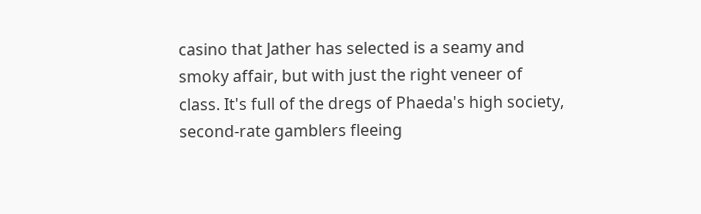casino that Jather has selected is a seamy and smoky affair, but with just the right veneer of class. It's full of the dregs of Phaeda's high society, second-rate gamblers fleeing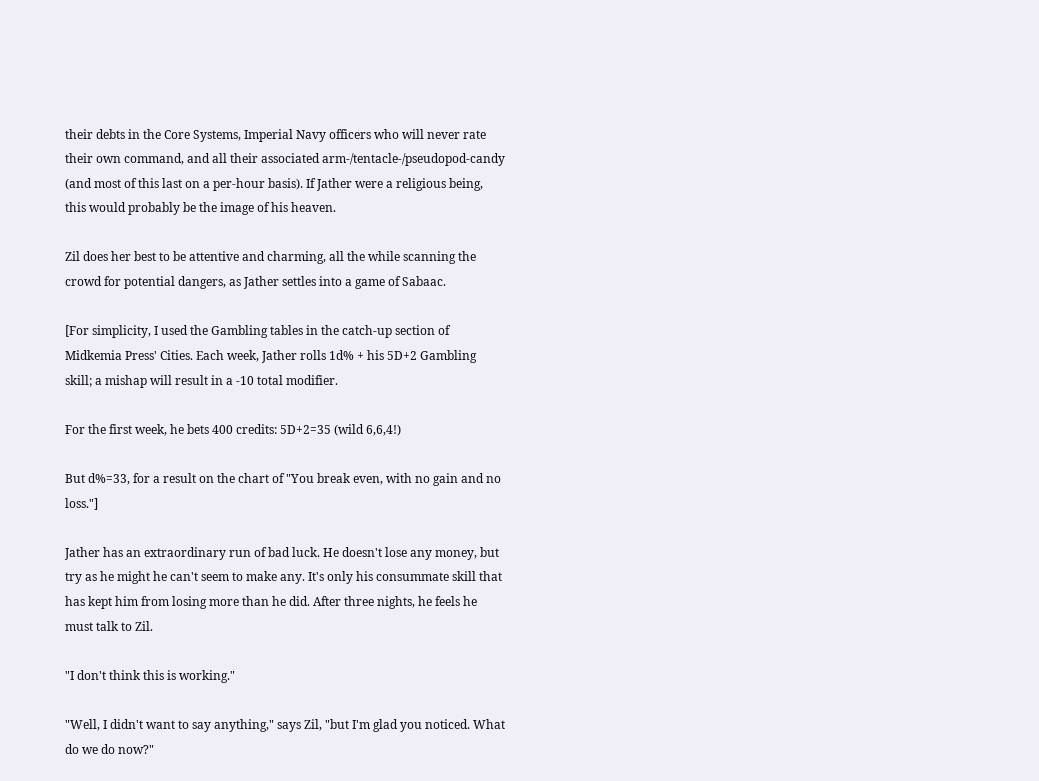their debts in the Core Systems, Imperial Navy officers who will never rate their own command, and all their associated arm-/tentacle-/pseudopod-candy (and most of this last on a per-hour basis). If Jather were a religious being, this would probably be the image of his heaven.

Zil does her best to be attentive and charming, all the while scanning the crowd for potential dangers, as Jather settles into a game of Sabaac.

[For simplicity, I used the Gambling tables in the catch-up section of Midkemia Press' Cities. Each week, Jather rolls 1d% + his 5D+2 Gambling skill; a mishap will result in a -10 total modifier.

For the first week, he bets 400 credits: 5D+2=35 (wild 6,6,4!)

But d%=33, for a result on the chart of "You break even, with no gain and no loss."]

Jather has an extraordinary run of bad luck. He doesn't lose any money, but try as he might he can't seem to make any. It's only his consummate skill that has kept him from losing more than he did. After three nights, he feels he must talk to Zil.

"I don't think this is working."

"Well, I didn't want to say anything," says Zil, "but I'm glad you noticed. What do we do now?"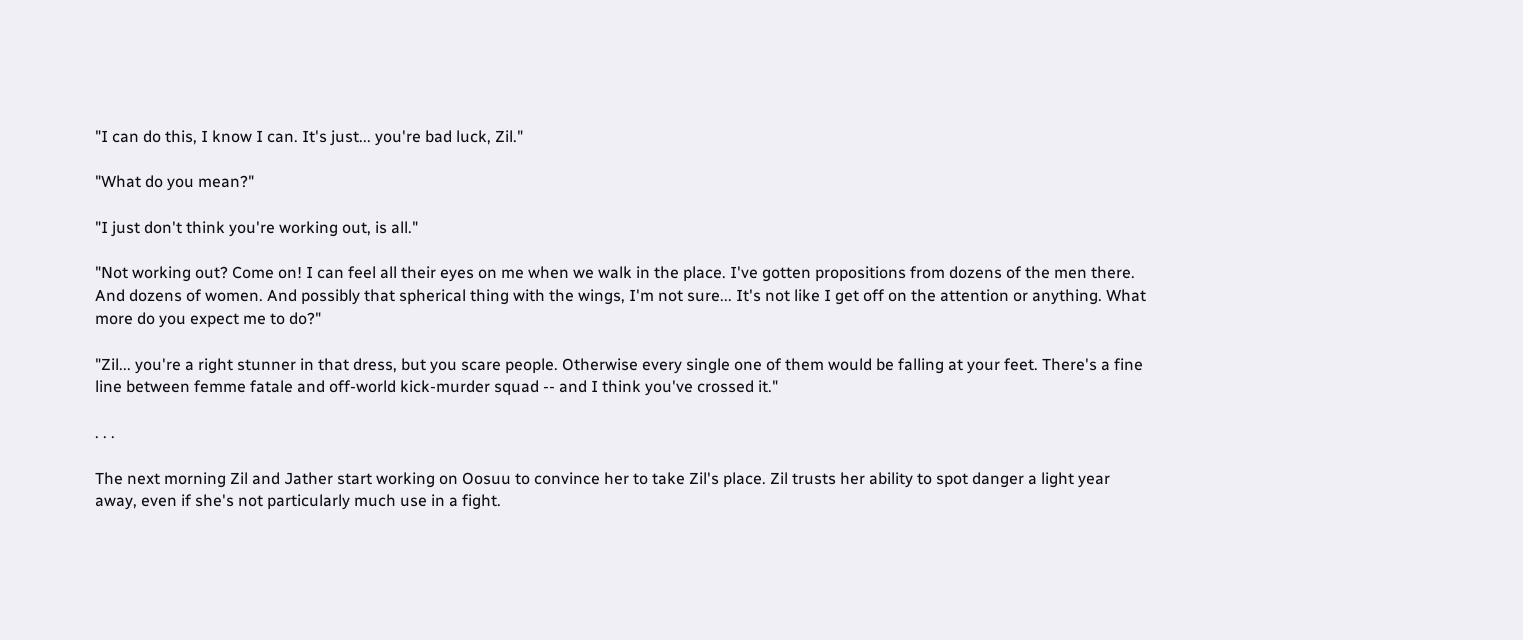"I can do this, I know I can. It's just... you're bad luck, Zil."

"What do you mean?"

"I just don't think you're working out, is all."

"Not working out? Come on! I can feel all their eyes on me when we walk in the place. I've gotten propositions from dozens of the men there. And dozens of women. And possibly that spherical thing with the wings, I'm not sure... It's not like I get off on the attention or anything. What more do you expect me to do?"

"Zil... you're a right stunner in that dress, but you scare people. Otherwise every single one of them would be falling at your feet. There's a fine line between femme fatale and off-world kick-murder squad -- and I think you've crossed it."

. . .

The next morning Zil and Jather start working on Oosuu to convince her to take Zil's place. Zil trusts her ability to spot danger a light year away, even if she's not particularly much use in a fight.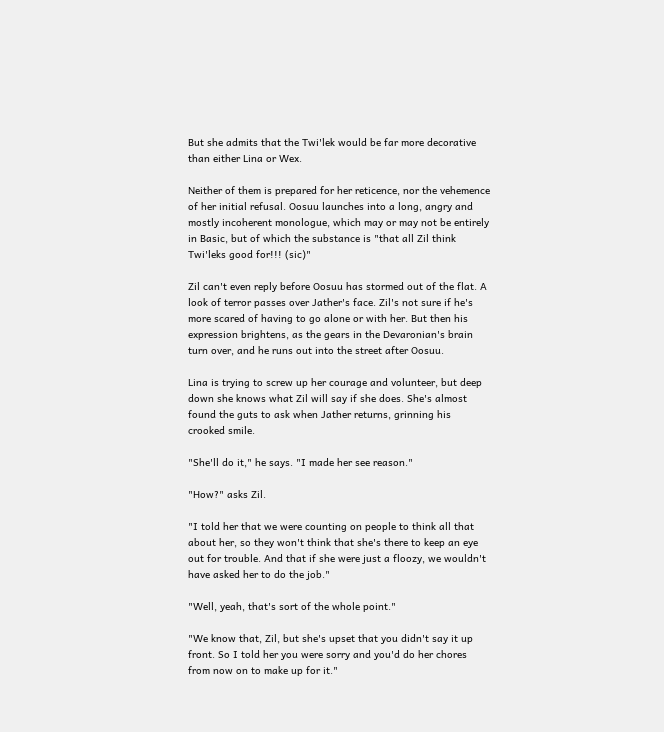But she admits that the Twi'lek would be far more decorative than either Lina or Wex.

Neither of them is prepared for her reticence, nor the vehemence of her initial refusal. Oosuu launches into a long, angry and mostly incoherent monologue, which may or may not be entirely in Basic, but of which the substance is "that all Zil think Twi'leks good for!!! (sic)"

Zil can't even reply before Oosuu has stormed out of the flat. A look of terror passes over Jather's face. Zil's not sure if he's more scared of having to go alone or with her. But then his expression brightens, as the gears in the Devaronian's brain turn over, and he runs out into the street after Oosuu.

Lina is trying to screw up her courage and volunteer, but deep down she knows what Zil will say if she does. She's almost found the guts to ask when Jather returns, grinning his crooked smile.

"She'll do it," he says. "I made her see reason."

"How?" asks Zil.

"I told her that we were counting on people to think all that about her, so they won't think that she's there to keep an eye out for trouble. And that if she were just a floozy, we wouldn't have asked her to do the job."

"Well, yeah, that's sort of the whole point."

"We know that, Zil, but she's upset that you didn't say it up front. So I told her you were sorry and you'd do her chores from now on to make up for it."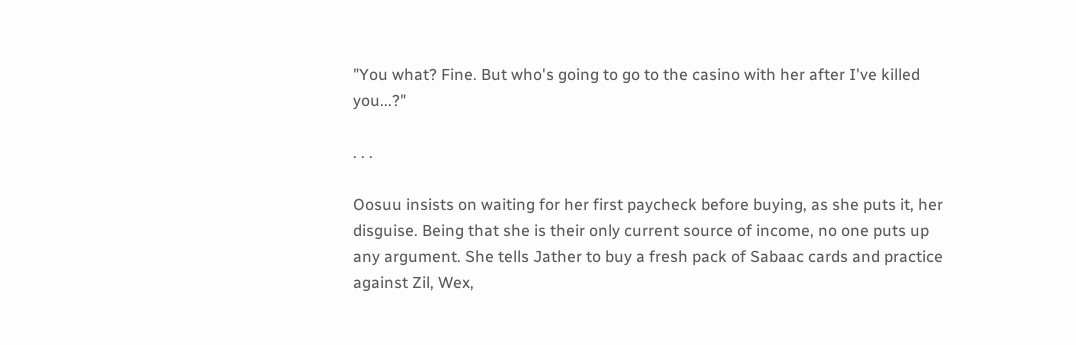"You what? Fine. But who's going to go to the casino with her after I've killed you...?"

. . .

Oosuu insists on waiting for her first paycheck before buying, as she puts it, her disguise. Being that she is their only current source of income, no one puts up any argument. She tells Jather to buy a fresh pack of Sabaac cards and practice against Zil, Wex,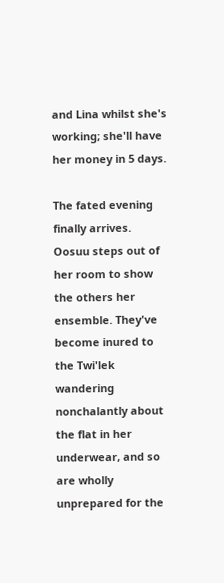and Lina whilst she's working; she'll have her money in 5 days.

The fated evening finally arrives. Oosuu steps out of her room to show the others her ensemble. They've become inured to the Twi'lek wandering nonchalantly about the flat in her underwear, and so are wholly unprepared for the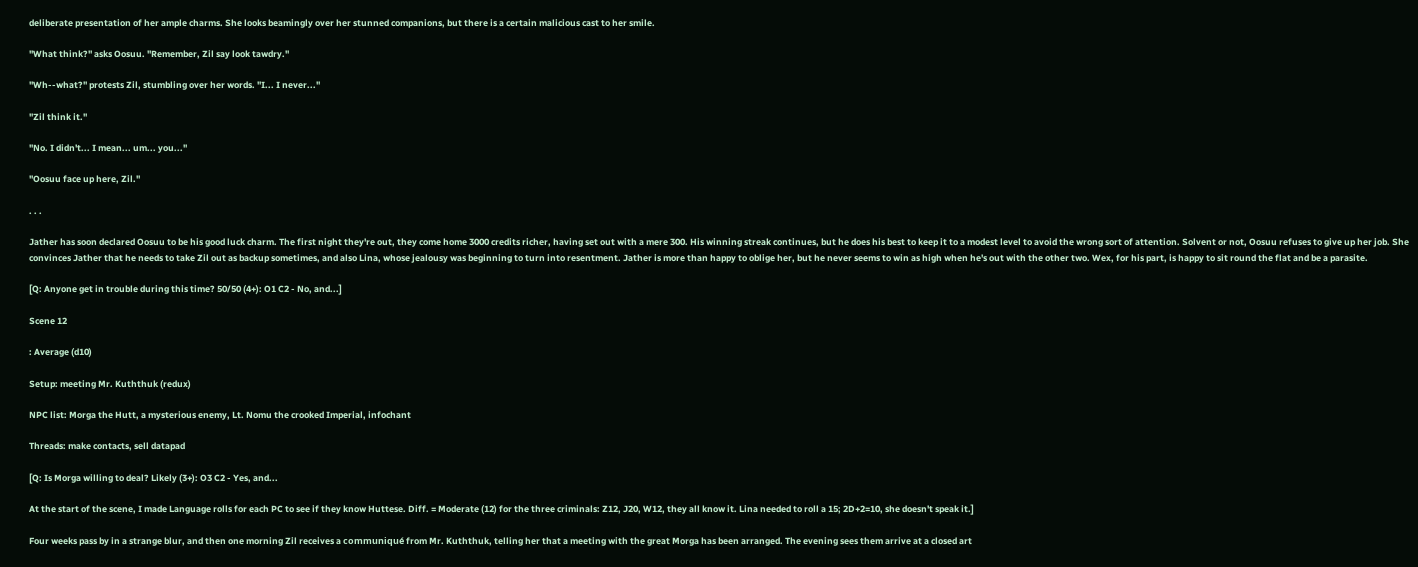deliberate presentation of her ample charms. She looks beamingly over her stunned companions, but there is a certain malicious cast to her smile.

"What think?" asks Oosuu. "Remember, Zil say look tawdry."

"Wh--what?" protests Zil, stumbling over her words. "I... I never..."

"Zil think it."

"No. I didn't... I mean... um... you..."

"Oosuu face up here, Zil."

. . .

Jather has soon declared Oosuu to be his good luck charm. The first night they're out, they come home 3000 credits richer, having set out with a mere 300. His winning streak continues, but he does his best to keep it to a modest level to avoid the wrong sort of attention. Solvent or not, Oosuu refuses to give up her job. She convinces Jather that he needs to take Zil out as backup sometimes, and also Lina, whose jealousy was beginning to turn into resentment. Jather is more than happy to oblige her, but he never seems to win as high when he's out with the other two. Wex, for his part, is happy to sit round the flat and be a parasite.

[Q: Anyone get in trouble during this time? 50/50 (4+): O1 C2 - No, and...]

Scene 12

: Average (d10)

Setup: meeting Mr. Kuththuk (redux)

NPC list: Morga the Hutt, a mysterious enemy, Lt. Nomu the crooked Imperial, infochant

Threads: make contacts, sell datapad

[Q: Is Morga willing to deal? Likely (3+): O3 C2 - Yes, and...

At the start of the scene, I made Language rolls for each PC to see if they know Huttese. Diff. = Moderate (12) for the three criminals: Z12, J20, W12, they all know it. Lina needed to roll a 15; 2D+2=10, she doesn't speak it.]

Four weeks pass by in a strange blur, and then one morning Zil receives a communiqué from Mr. Kuththuk, telling her that a meeting with the great Morga has been arranged. The evening sees them arrive at a closed art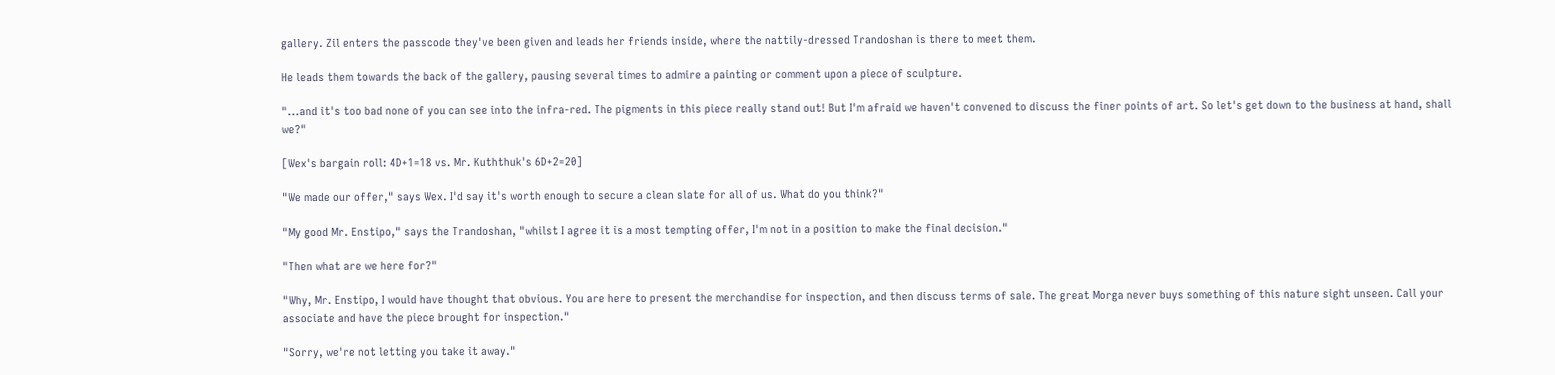gallery. Zil enters the passcode they've been given and leads her friends inside, where the nattily-dressed Trandoshan is there to meet them.

He leads them towards the back of the gallery, pausing several times to admire a painting or comment upon a piece of sculpture.

"...and it's too bad none of you can see into the infra-red. The pigments in this piece really stand out! But I'm afraid we haven't convened to discuss the finer points of art. So let's get down to the business at hand, shall we?"

[Wex's bargain roll: 4D+1=18 vs. Mr. Kuththuk's 6D+2=20]

"We made our offer," says Wex. I'd say it's worth enough to secure a clean slate for all of us. What do you think?"

"My good Mr. Enstipo," says the Trandoshan, "whilst I agree it is a most tempting offer, I'm not in a position to make the final decision."

"Then what are we here for?"

"Why, Mr. Enstipo, I would have thought that obvious. You are here to present the merchandise for inspection, and then discuss terms of sale. The great Morga never buys something of this nature sight unseen. Call your associate and have the piece brought for inspection."

"Sorry, we're not letting you take it away."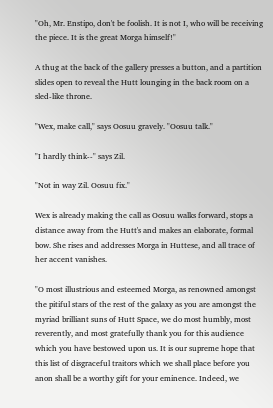"Oh, Mr. Enstipo, don't be foolish. It is not I, who will be receiving the piece. It is the great Morga himself!"

A thug at the back of the gallery presses a button, and a partition slides open to reveal the Hutt lounging in the back room on a sled-like throne.

"Wex, make call," says Oosuu gravely. "Oosuu talk."

"I hardly think--" says Zil.

"Not in way Zil. Oosuu fix."

Wex is already making the call as Oosuu walks forward, stops a distance away from the Hutt's and makes an elaborate, formal bow. She rises and addresses Morga in Huttese, and all trace of her accent vanishes.

"O most illustrious and esteemed Morga, as renowned amongst the pitiful stars of the rest of the galaxy as you are amongst the myriad brilliant suns of Hutt Space, we do most humbly, most reverently, and most gratefully thank you for this audience which you have bestowed upon us. It is our supreme hope that this list of disgraceful traitors which we shall place before you anon shall be a worthy gift for your eminence. Indeed, we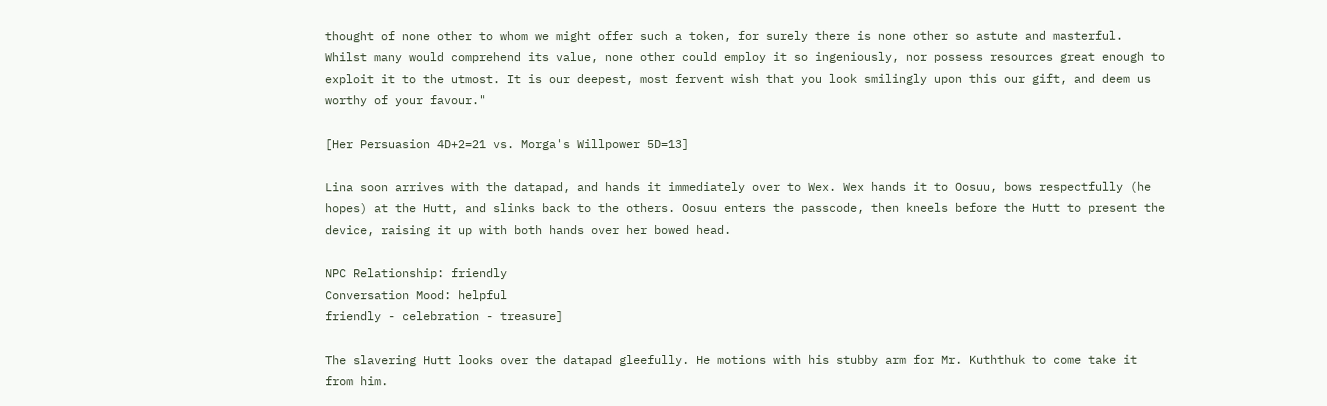thought of none other to whom we might offer such a token, for surely there is none other so astute and masterful. Whilst many would comprehend its value, none other could employ it so ingeniously, nor possess resources great enough to exploit it to the utmost. It is our deepest, most fervent wish that you look smilingly upon this our gift, and deem us worthy of your favour."

[Her Persuasion 4D+2=21 vs. Morga's Willpower 5D=13]

Lina soon arrives with the datapad, and hands it immediately over to Wex. Wex hands it to Oosuu, bows respectfully (he hopes) at the Hutt, and slinks back to the others. Oosuu enters the passcode, then kneels before the Hutt to present the device, raising it up with both hands over her bowed head.

NPC Relationship: friendly
Conversation Mood: helpful
friendly - celebration - treasure]

The slavering Hutt looks over the datapad gleefully. He motions with his stubby arm for Mr. Kuththuk to come take it from him.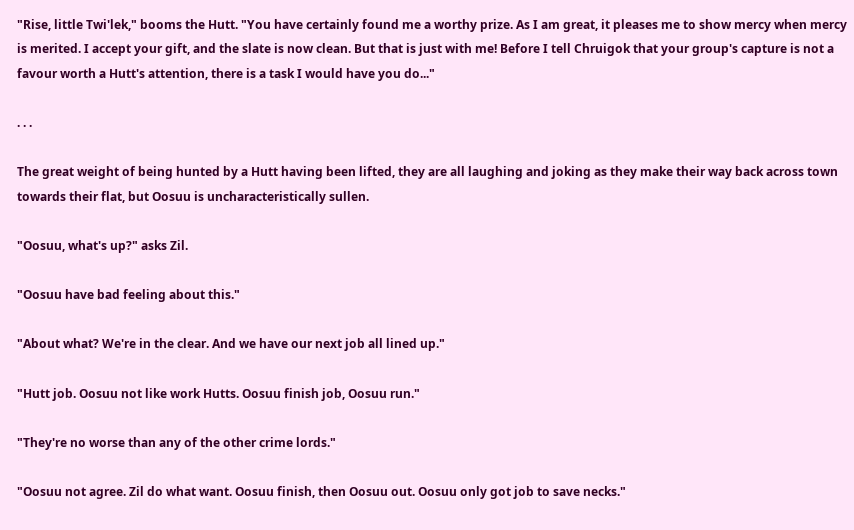"Rise, little Twi'lek," booms the Hutt. "You have certainly found me a worthy prize. As I am great, it pleases me to show mercy when mercy is merited. I accept your gift, and the slate is now clean. But that is just with me! Before I tell Chruigok that your group's capture is not a favour worth a Hutt's attention, there is a task I would have you do..."

. . .

The great weight of being hunted by a Hutt having been lifted, they are all laughing and joking as they make their way back across town towards their flat, but Oosuu is uncharacteristically sullen.

"Oosuu, what's up?" asks Zil.

"Oosuu have bad feeling about this."

"About what? We're in the clear. And we have our next job all lined up."

"Hutt job. Oosuu not like work Hutts. Oosuu finish job, Oosuu run."

"They're no worse than any of the other crime lords."

"Oosuu not agree. Zil do what want. Oosuu finish, then Oosuu out. Oosuu only got job to save necks."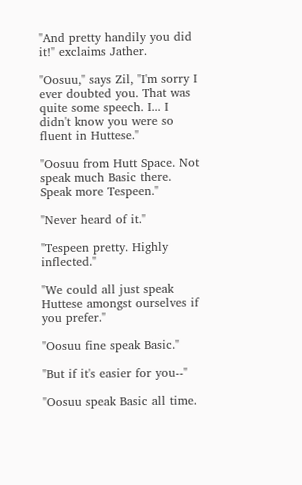"And pretty handily you did it!" exclaims Jather.

"Oosuu," says Zil, "I'm sorry I ever doubted you. That was quite some speech. I... I didn't know you were so fluent in Huttese."

"Oosuu from Hutt Space. Not speak much Basic there. Speak more Tespeen."

"Never heard of it."

"Tespeen pretty. Highly inflected."

"We could all just speak Huttese amongst ourselves if you prefer."

"Oosuu fine speak Basic."

"But if it's easier for you--"

"Oosuu speak Basic all time.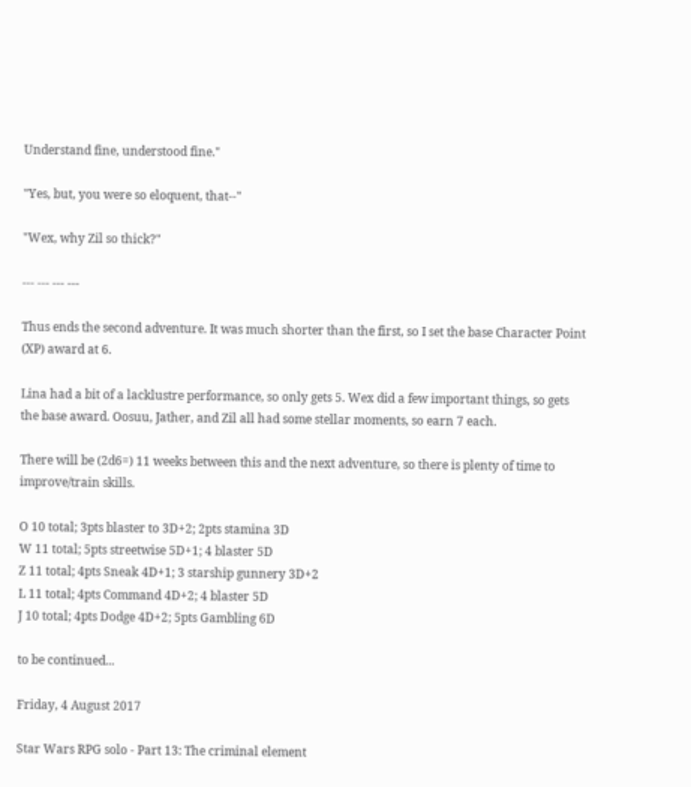Understand fine, understood fine."

"Yes, but, you were so eloquent, that--"

"Wex, why Zil so thick?"

--- --- --- ---

Thus ends the second adventure. It was much shorter than the first, so I set the base Character Point (XP) award at 6.

Lina had a bit of a lacklustre performance, so only gets 5. Wex did a few important things, so gets the base award. Oosuu, Jather, and Zil all had some stellar moments, so earn 7 each.

There will be (2d6=) 11 weeks between this and the next adventure, so there is plenty of time to improve/train skills.

O 10 total; 3pts blaster to 3D+2; 2pts stamina 3D
W 11 total; 5pts streetwise 5D+1; 4 blaster 5D
Z 11 total; 4pts Sneak 4D+1; 3 starship gunnery 3D+2
L 11 total; 4pts Command 4D+2; 4 blaster 5D
J 10 total; 4pts Dodge 4D+2; 5pts Gambling 6D

to be continued...

Friday, 4 August 2017

Star Wars RPG solo - Part 13: The criminal element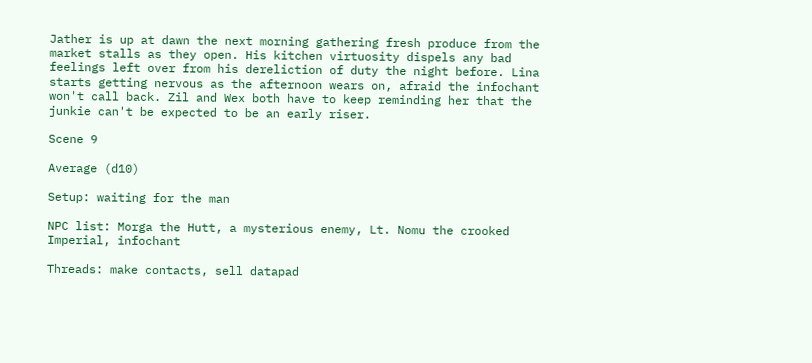Jather is up at dawn the next morning gathering fresh produce from the market stalls as they open. His kitchen virtuosity dispels any bad feelings left over from his dereliction of duty the night before. Lina starts getting nervous as the afternoon wears on, afraid the infochant won't call back. Zil and Wex both have to keep reminding her that the junkie can't be expected to be an early riser.

Scene 9

Average (d10)

Setup: waiting for the man

NPC list: Morga the Hutt, a mysterious enemy, Lt. Nomu the crooked Imperial, infochant

Threads: make contacts, sell datapad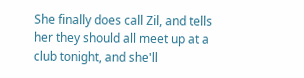She finally does call Zil, and tells her they should all meet up at a club tonight, and she'll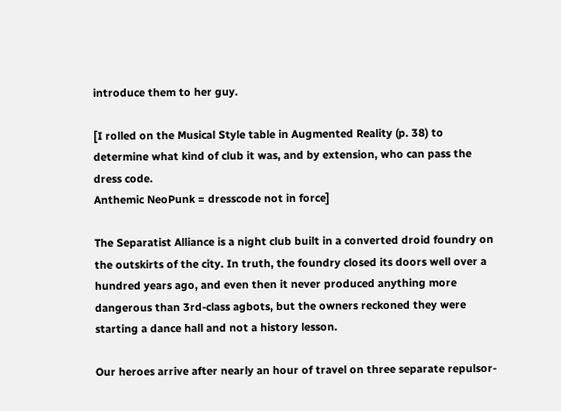introduce them to her guy.

[I rolled on the Musical Style table in Augmented Reality (p. 38) to determine what kind of club it was, and by extension, who can pass the dress code.
Anthemic NeoPunk = dresscode not in force]

The Separatist Alliance is a night club built in a converted droid foundry on the outskirts of the city. In truth, the foundry closed its doors well over a hundred years ago, and even then it never produced anything more dangerous than 3rd-class agbots, but the owners reckoned they were starting a dance hall and not a history lesson.

Our heroes arrive after nearly an hour of travel on three separate repulsor-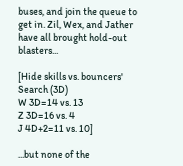buses, and join the queue to get in. Zil, Wex, and Jather have all brought hold-out blasters...

[Hide skills vs. bouncers' Search (3D)
W 3D=14 vs. 13
Z 3D=16 vs. 4
J 4D+2=11 vs. 10]

...but none of the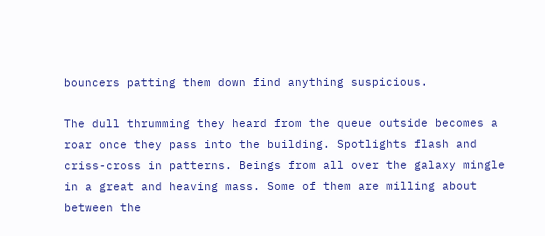bouncers patting them down find anything suspicious.

The dull thrumming they heard from the queue outside becomes a roar once they pass into the building. Spotlights flash and criss-cross in patterns. Beings from all over the galaxy mingle in a great and heaving mass. Some of them are milling about between the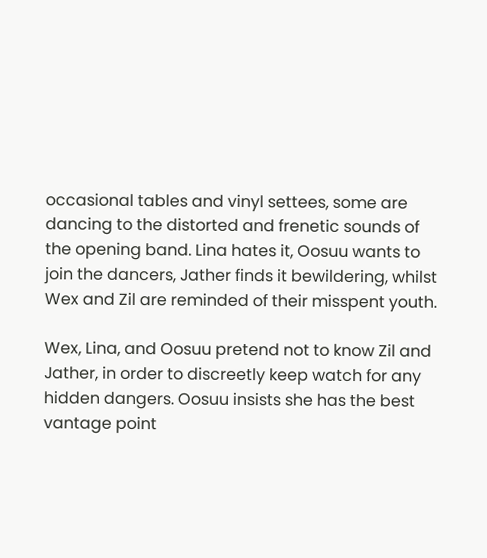occasional tables and vinyl settees, some are dancing to the distorted and frenetic sounds of the opening band. Lina hates it, Oosuu wants to join the dancers, Jather finds it bewildering, whilst Wex and Zil are reminded of their misspent youth.

Wex, Lina, and Oosuu pretend not to know Zil and Jather, in order to discreetly keep watch for any hidden dangers. Oosuu insists she has the best vantage point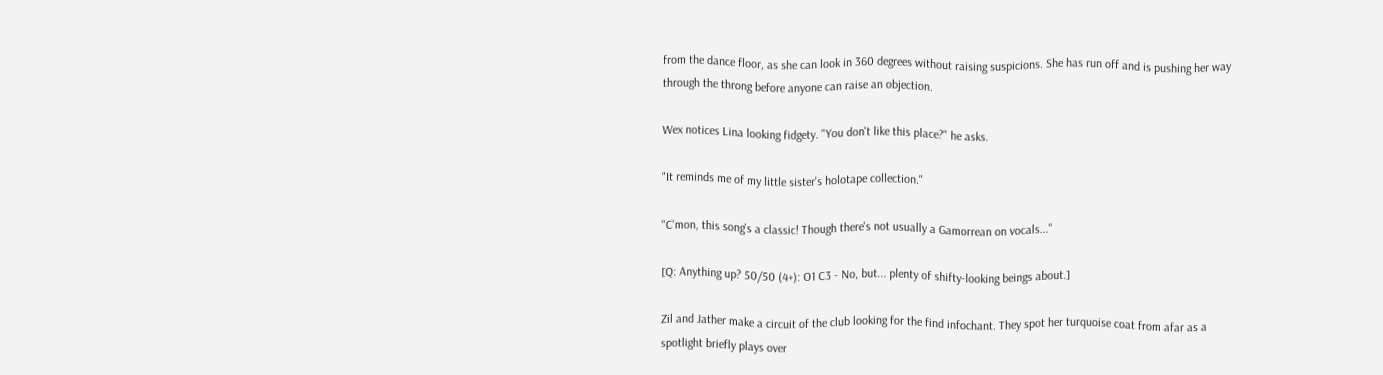from the dance floor, as she can look in 360 degrees without raising suspicions. She has run off and is pushing her way through the throng before anyone can raise an objection.

Wex notices Lina looking fidgety. "You don't like this place?" he asks.

"It reminds me of my little sister's holotape collection."

"C'mon, this song's a classic! Though there's not usually a Gamorrean on vocals..."

[Q: Anything up? 50/50 (4+): O1 C3 - No, but... plenty of shifty-looking beings about.]

Zil and Jather make a circuit of the club looking for the find infochant. They spot her turquoise coat from afar as a spotlight briefly plays over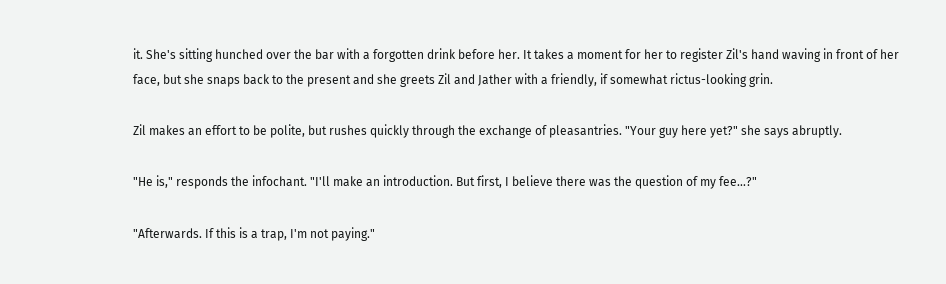it. She's sitting hunched over the bar with a forgotten drink before her. It takes a moment for her to register Zil's hand waving in front of her face, but she snaps back to the present and she greets Zil and Jather with a friendly, if somewhat rictus-looking grin.

Zil makes an effort to be polite, but rushes quickly through the exchange of pleasantries. "Your guy here yet?" she says abruptly.

"He is," responds the infochant. "I'll make an introduction. But first, I believe there was the question of my fee...?"

"Afterwards. If this is a trap, I'm not paying."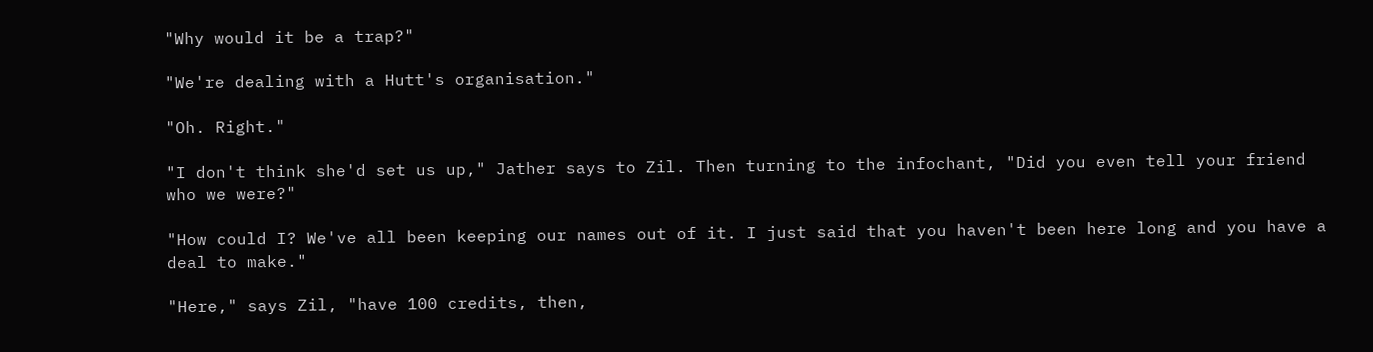"Why would it be a trap?"

"We're dealing with a Hutt's organisation."

"Oh. Right."

"I don't think she'd set us up," Jather says to Zil. Then turning to the infochant, "Did you even tell your friend who we were?"

"How could I? We've all been keeping our names out of it. I just said that you haven't been here long and you have a deal to make."

"Here," says Zil, "have 100 credits, then,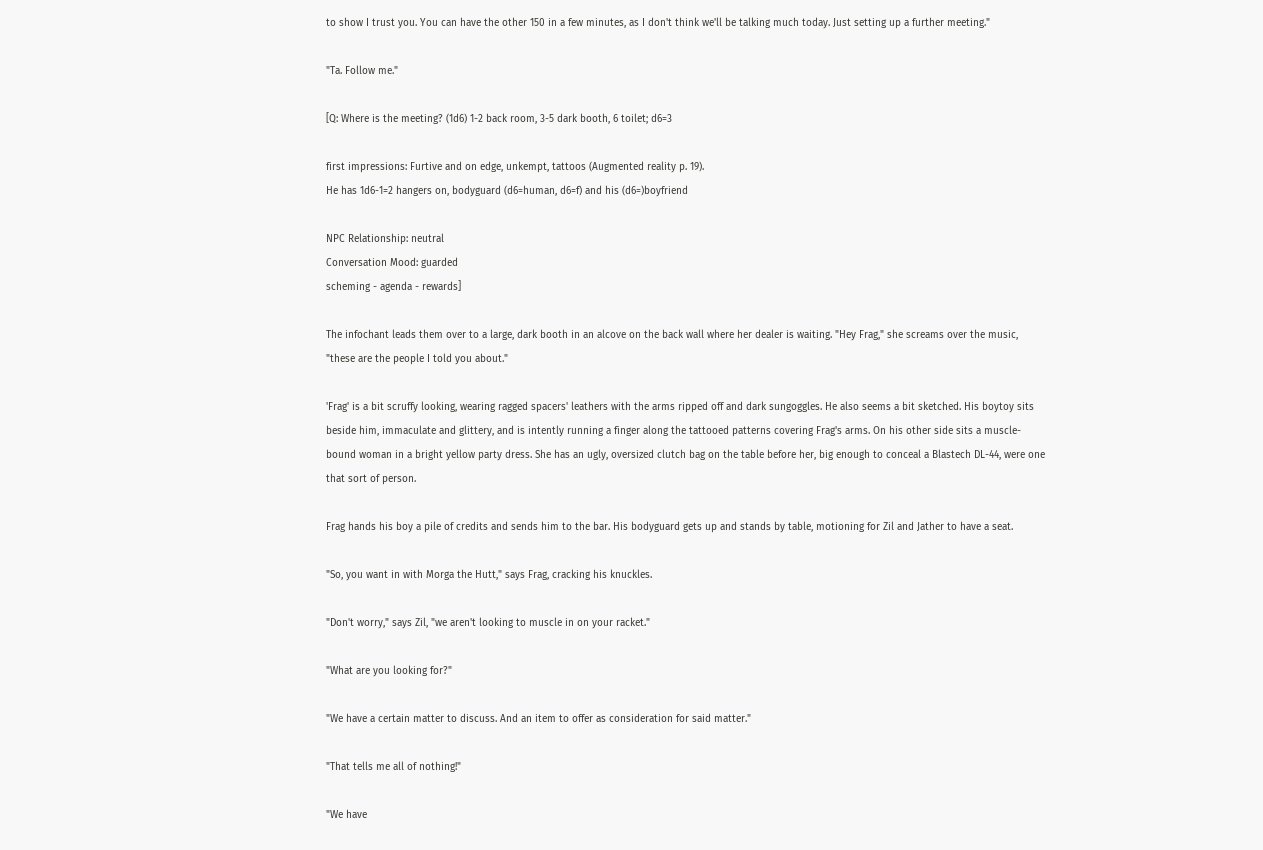to show I trust you. You can have the other 150 in a few minutes, as I don't think we'll be talking much today. Just setting up a further meeting."

"Ta. Follow me."

[Q: Where is the meeting? (1d6) 1-2 back room, 3-5 dark booth, 6 toilet; d6=3

first impressions: Furtive and on edge, unkempt, tattoos (Augmented reality p. 19).
He has 1d6-1=2 hangers on, bodyguard (d6=human, d6=f) and his (d6=)boyfriend

NPC Relationship: neutral
Conversation Mood: guarded
scheming - agenda - rewards]

The infochant leads them over to a large, dark booth in an alcove on the back wall where her dealer is waiting. "Hey Frag," she screams over the music, "these are the people I told you about."

'Frag' is a bit scruffy looking, wearing ragged spacers' leathers with the arms ripped off and dark sungoggles. He also seems a bit sketched. His boytoy sits beside him, immaculate and glittery, and is intently running a finger along the tattooed patterns covering Frag's arms. On his other side sits a muscle-bound woman in a bright yellow party dress. She has an ugly, oversized clutch bag on the table before her, big enough to conceal a Blastech DL-44, were one that sort of person.

Frag hands his boy a pile of credits and sends him to the bar. His bodyguard gets up and stands by table, motioning for Zil and Jather to have a seat.

"So, you want in with Morga the Hutt," says Frag, cracking his knuckles.

"Don't worry," says Zil, "we aren't looking to muscle in on your racket."

"What are you looking for?"

"We have a certain matter to discuss. And an item to offer as consideration for said matter."

"That tells me all of nothing!"

"We have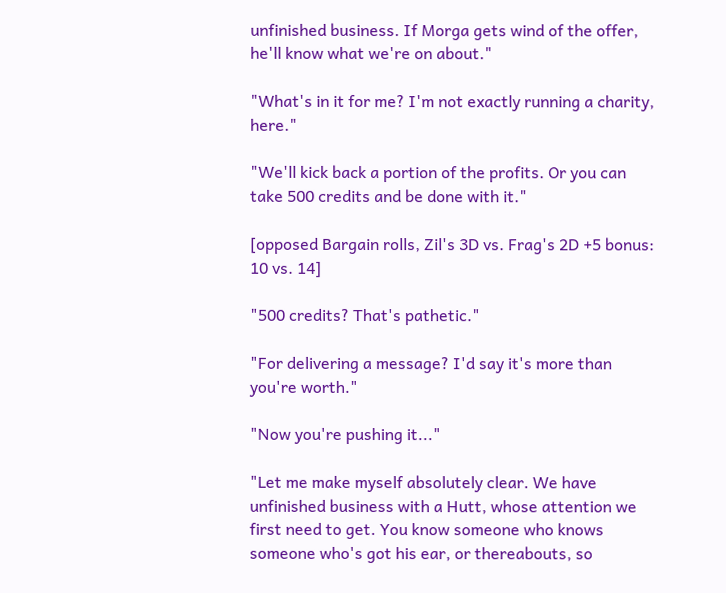unfinished business. If Morga gets wind of the offer, he'll know what we're on about."

"What's in it for me? I'm not exactly running a charity, here."

"We'll kick back a portion of the profits. Or you can take 500 credits and be done with it."

[opposed Bargain rolls, Zil's 3D vs. Frag's 2D +5 bonus: 10 vs. 14]

"500 credits? That's pathetic."

"For delivering a message? I'd say it's more than you're worth."

"Now you're pushing it..."

"Let me make myself absolutely clear. We have unfinished business with a Hutt, whose attention we first need to get. You know someone who knows someone who's got his ear, or thereabouts, so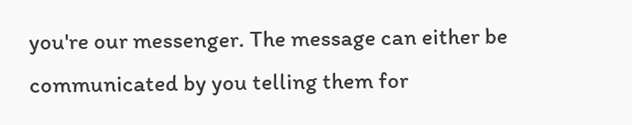you're our messenger. The message can either be communicated by you telling them for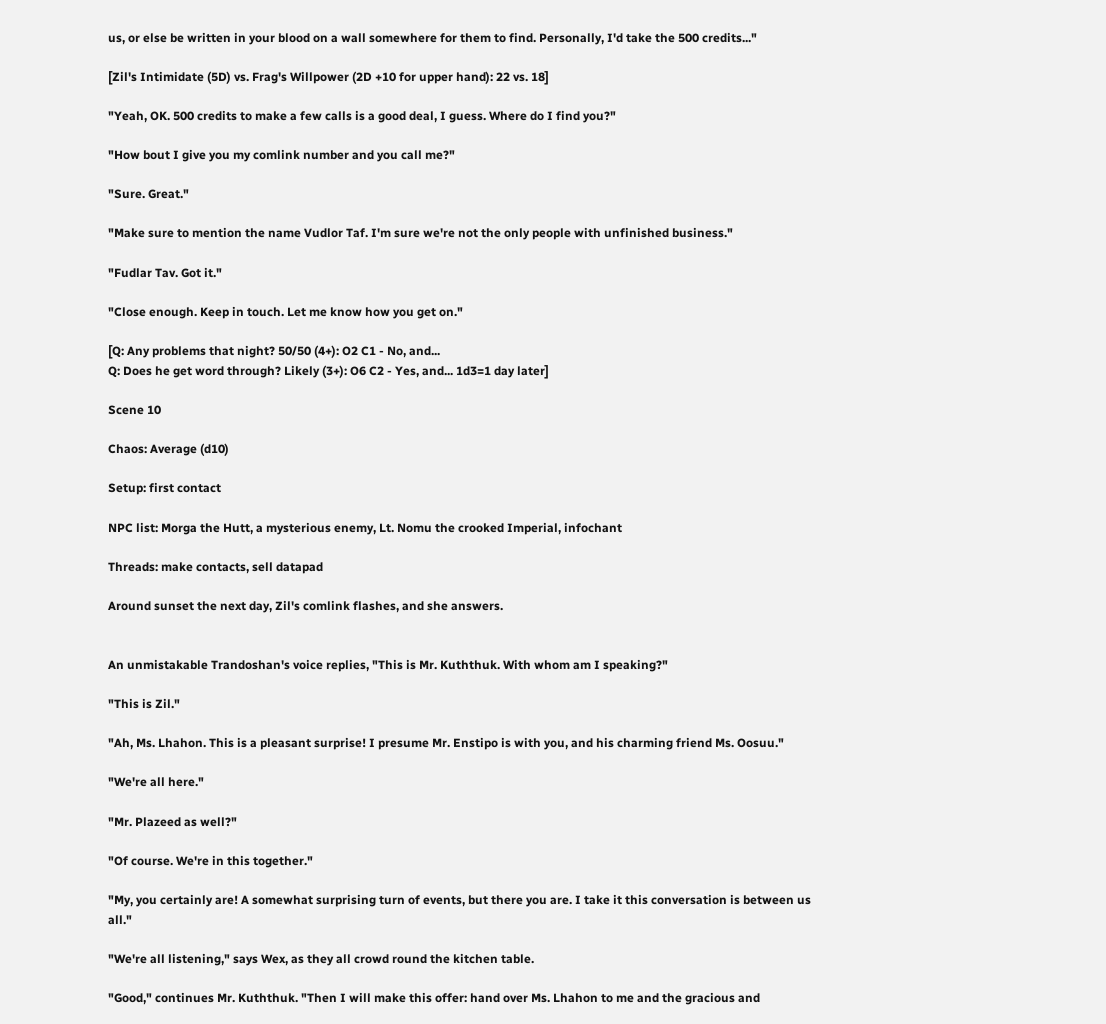us, or else be written in your blood on a wall somewhere for them to find. Personally, I'd take the 500 credits..."

[Zil's Intimidate (5D) vs. Frag's Willpower (2D +10 for upper hand): 22 vs. 18]

"Yeah, OK. 500 credits to make a few calls is a good deal, I guess. Where do I find you?"

"How bout I give you my comlink number and you call me?"

"Sure. Great."

"Make sure to mention the name Vudlor Taf. I'm sure we're not the only people with unfinished business."

"Fudlar Tav. Got it."

"Close enough. Keep in touch. Let me know how you get on."

[Q: Any problems that night? 50/50 (4+): O2 C1 - No, and...
Q: Does he get word through? Likely (3+): O6 C2 - Yes, and... 1d3=1 day later]

Scene 10

Chaos: Average (d10)

Setup: first contact

NPC list: Morga the Hutt, a mysterious enemy, Lt. Nomu the crooked Imperial, infochant

Threads: make contacts, sell datapad

Around sunset the next day, Zil's comlink flashes, and she answers.


An unmistakable Trandoshan's voice replies, "This is Mr. Kuththuk. With whom am I speaking?"

"This is Zil."

"Ah, Ms. Lhahon. This is a pleasant surprise! I presume Mr. Enstipo is with you, and his charming friend Ms. Oosuu."

"We're all here."

"Mr. Plazeed as well?"

"Of course. We're in this together."

"My, you certainly are! A somewhat surprising turn of events, but there you are. I take it this conversation is between us all."

"We're all listening," says Wex, as they all crowd round the kitchen table.

"Good," continues Mr. Kuththuk. "Then I will make this offer: hand over Ms. Lhahon to me and the gracious and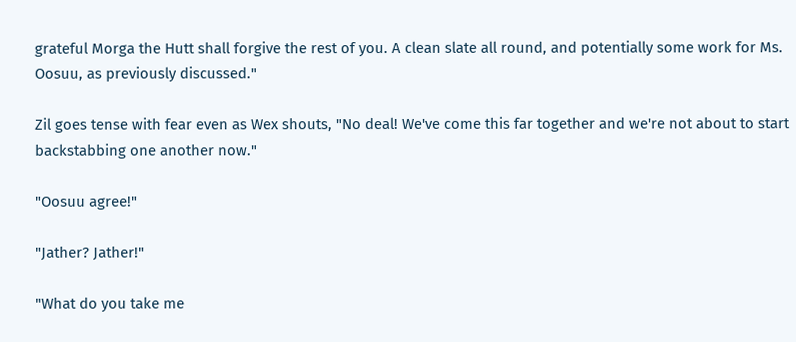grateful Morga the Hutt shall forgive the rest of you. A clean slate all round, and potentially some work for Ms. Oosuu, as previously discussed."

Zil goes tense with fear even as Wex shouts, "No deal! We've come this far together and we're not about to start backstabbing one another now."

"Oosuu agree!"

"Jather? Jather!"

"What do you take me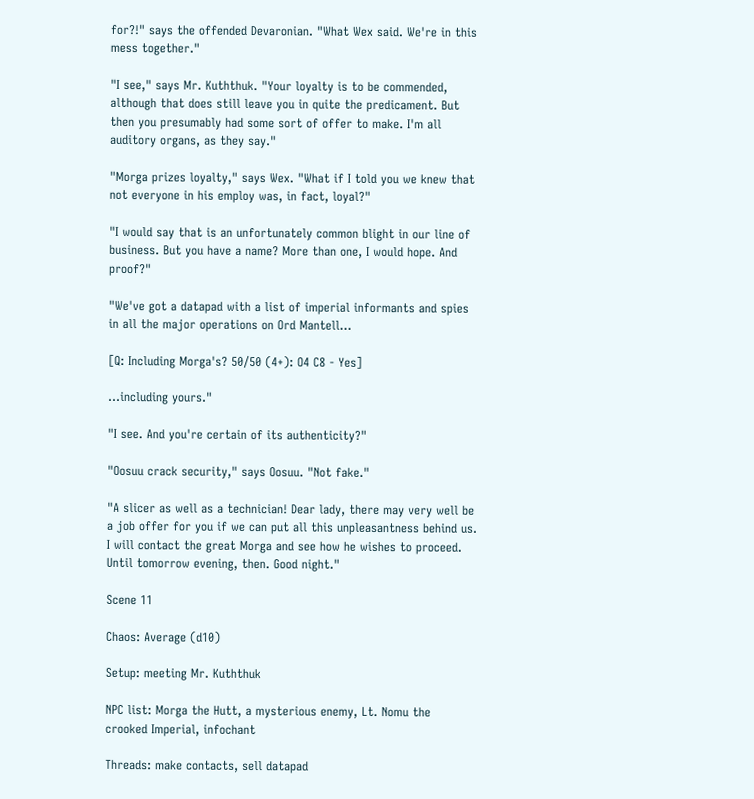for?!" says the offended Devaronian. "What Wex said. We're in this mess together."

"I see," says Mr. Kuththuk. "Your loyalty is to be commended, although that does still leave you in quite the predicament. But then you presumably had some sort of offer to make. I'm all auditory organs, as they say."

"Morga prizes loyalty," says Wex. "What if I told you we knew that not everyone in his employ was, in fact, loyal?"

"I would say that is an unfortunately common blight in our line of business. But you have a name? More than one, I would hope. And proof?"

"We've got a datapad with a list of imperial informants and spies in all the major operations on Ord Mantell...

[Q: Including Morga's? 50/50 (4+): O4 C8 - Yes]

...including yours."

"I see. And you're certain of its authenticity?"

"Oosuu crack security," says Oosuu. "Not fake."

"A slicer as well as a technician! Dear lady, there may very well be a job offer for you if we can put all this unpleasantness behind us. I will contact the great Morga and see how he wishes to proceed. Until tomorrow evening, then. Good night."

Scene 11

Chaos: Average (d10)

Setup: meeting Mr. Kuththuk

NPC list: Morga the Hutt, a mysterious enemy, Lt. Nomu the crooked Imperial, infochant

Threads: make contacts, sell datapad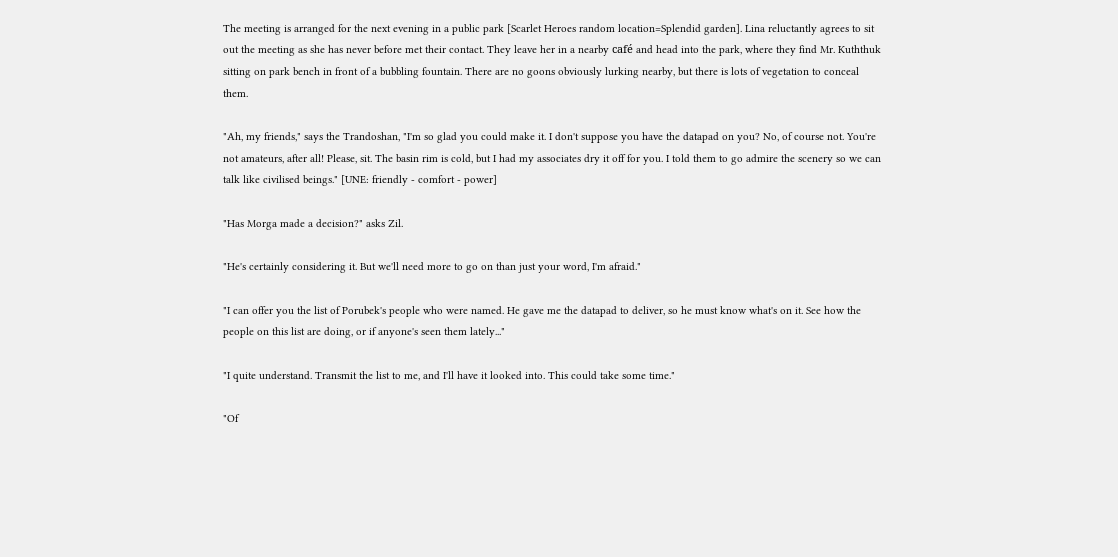The meeting is arranged for the next evening in a public park [Scarlet Heroes random location=Splendid garden]. Lina reluctantly agrees to sit out the meeting as she has never before met their contact. They leave her in a nearby café and head into the park, where they find Mr. Kuththuk sitting on park bench in front of a bubbling fountain. There are no goons obviously lurking nearby, but there is lots of vegetation to conceal them.

"Ah, my friends," says the Trandoshan, "I'm so glad you could make it. I don't suppose you have the datapad on you? No, of course not. You're not amateurs, after all! Please, sit. The basin rim is cold, but I had my associates dry it off for you. I told them to go admire the scenery so we can talk like civilised beings." [UNE: friendly - comfort - power]

"Has Morga made a decision?" asks Zil.

"He's certainly considering it. But we'll need more to go on than just your word, I'm afraid."

"I can offer you the list of Porubek's people who were named. He gave me the datapad to deliver, so he must know what's on it. See how the people on this list are doing, or if anyone's seen them lately..."

"I quite understand. Transmit the list to me, and I'll have it looked into. This could take some time."

"Of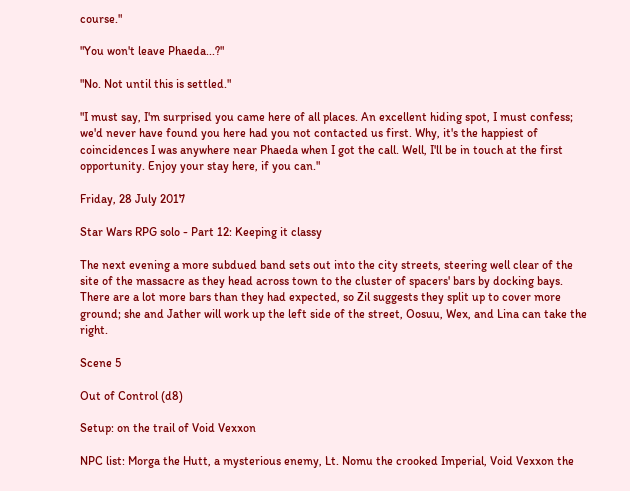course."

"You won't leave Phaeda...?"

"No. Not until this is settled."

"I must say, I'm surprised you came here of all places. An excellent hiding spot, I must confess; we'd never have found you here had you not contacted us first. Why, it's the happiest of coincidences I was anywhere near Phaeda when I got the call. Well, I'll be in touch at the first opportunity. Enjoy your stay here, if you can."

Friday, 28 July 2017

Star Wars RPG solo - Part 12: Keeping it classy

The next evening a more subdued band sets out into the city streets, steering well clear of the site of the massacre as they head across town to the cluster of spacers' bars by docking bays. There are a lot more bars than they had expected, so Zil suggests they split up to cover more ground; she and Jather will work up the left side of the street, Oosuu, Wex, and Lina can take the right.

Scene 5

Out of Control (d8)

Setup: on the trail of Void Vexxon

NPC list: Morga the Hutt, a mysterious enemy, Lt. Nomu the crooked Imperial, Void Vexxon the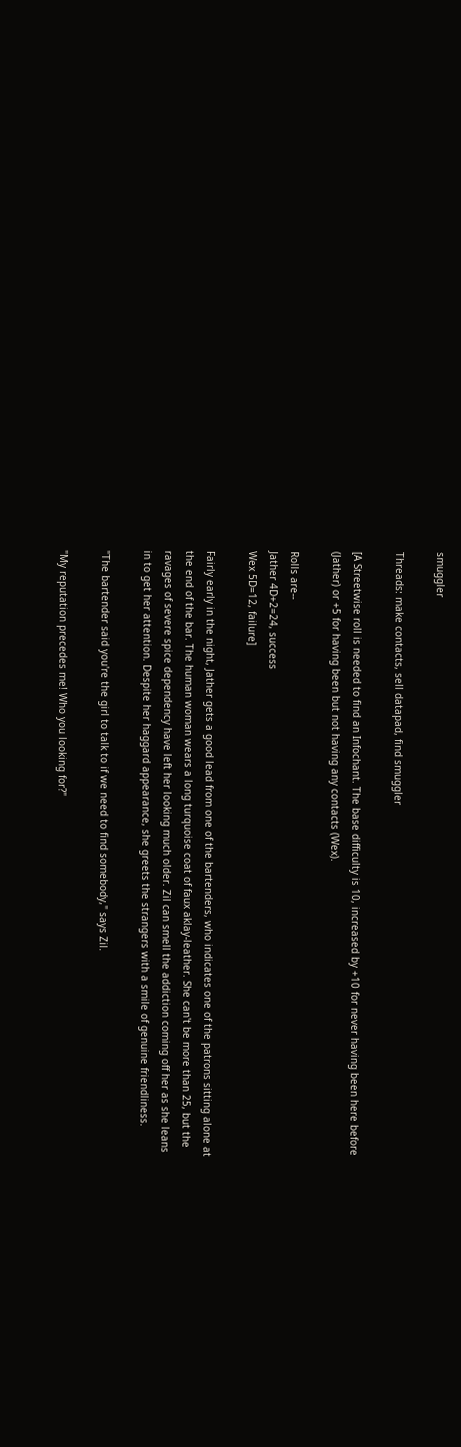smuggler

Threads: make contacts, sell datapad, find smuggler

[A Streetwise roll is needed to find an Infochant. The base difficulty is 10, increased by +10 for never having been here before (Jather) or +5 for having been but not having any contacts (Wex).

Rolls are--
Jather 4D+2=24, success
Wex 5D=12, failure]

Fairly early in the night, Jather gets a good lead from one of the bartenders, who indicates one of the patrons sitting alone at the end of the bar. The human woman wears a long turquoise coat of faux aklay-leather. She can't be more than 25, but the ravages of severe spice dependency have left her looking much older. Zil can smell the addiction coming off her as she leans in to get her attention. Despite her haggard appearance, she greets the strangers with a smile of genuine friendliness.

"The bartender said you're the girl to talk to if we need to find somebody," says Zil.

"My reputation precedes me! Who you looking for?"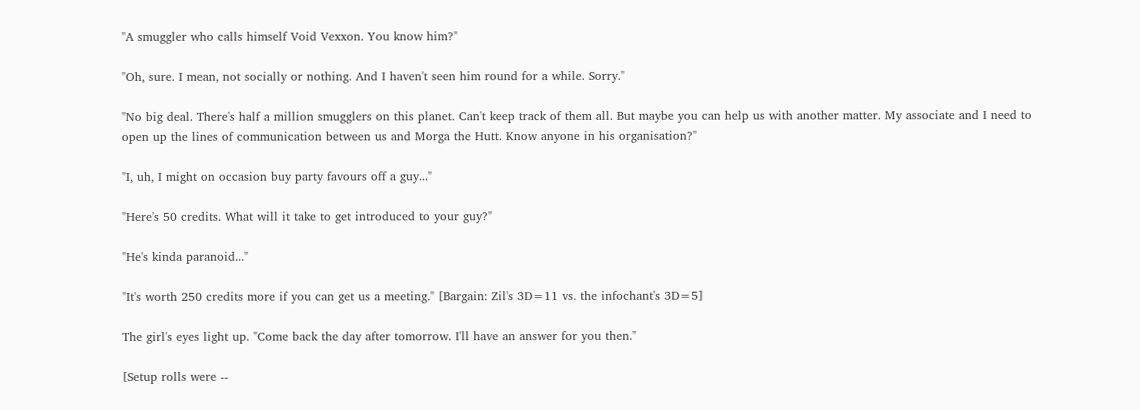"A smuggler who calls himself Void Vexxon. You know him?"

"Oh, sure. I mean, not socially or nothing. And I haven't seen him round for a while. Sorry."

"No big deal. There's half a million smugglers on this planet. Can't keep track of them all. But maybe you can help us with another matter. My associate and I need to open up the lines of communication between us and Morga the Hutt. Know anyone in his organisation?"

"I, uh, I might on occasion buy party favours off a guy..."

"Here's 50 credits. What will it take to get introduced to your guy?"

"He's kinda paranoid..."

"It's worth 250 credits more if you can get us a meeting." [Bargain: Zil's 3D=11 vs. the infochant's 3D=5]

The girl's eyes light up. "Come back the day after tomorrow. I'll have an answer for you then."

[Setup rolls were --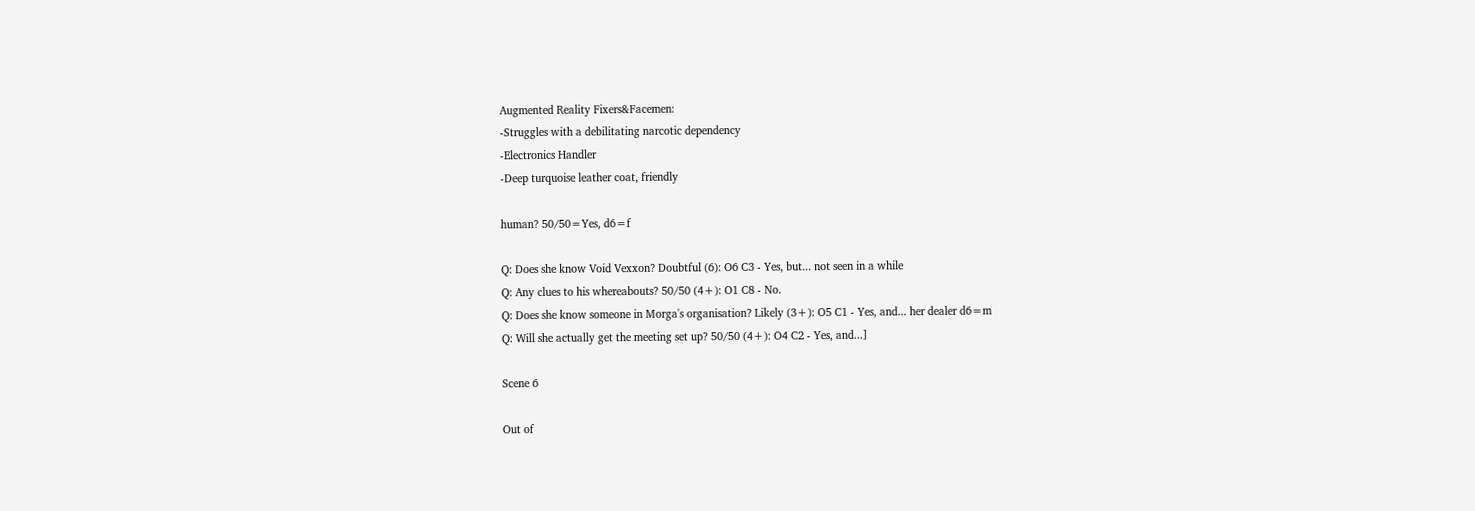Augmented Reality Fixers&Facemen:
-Struggles with a debilitating narcotic dependency
-Electronics Handler
-Deep turquoise leather coat, friendly

human? 50/50=Yes, d6=f

Q: Does she know Void Vexxon? Doubtful (6): O6 C3 - Yes, but... not seen in a while
Q: Any clues to his whereabouts? 50/50 (4+): O1 C8 - No.
Q: Does she know someone in Morga's organisation? Likely (3+): O5 C1 - Yes, and... her dealer d6=m
Q: Will she actually get the meeting set up? 50/50 (4+): O4 C2 - Yes, and...]

Scene 6

Out of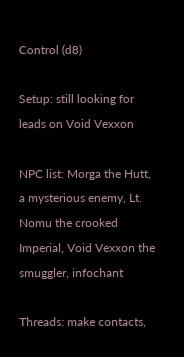Control (d8)

Setup: still looking for leads on Void Vexxon

NPC list: Morga the Hutt, a mysterious enemy, Lt. Nomu the crooked Imperial, Void Vexxon the smuggler, infochant

Threads: make contacts,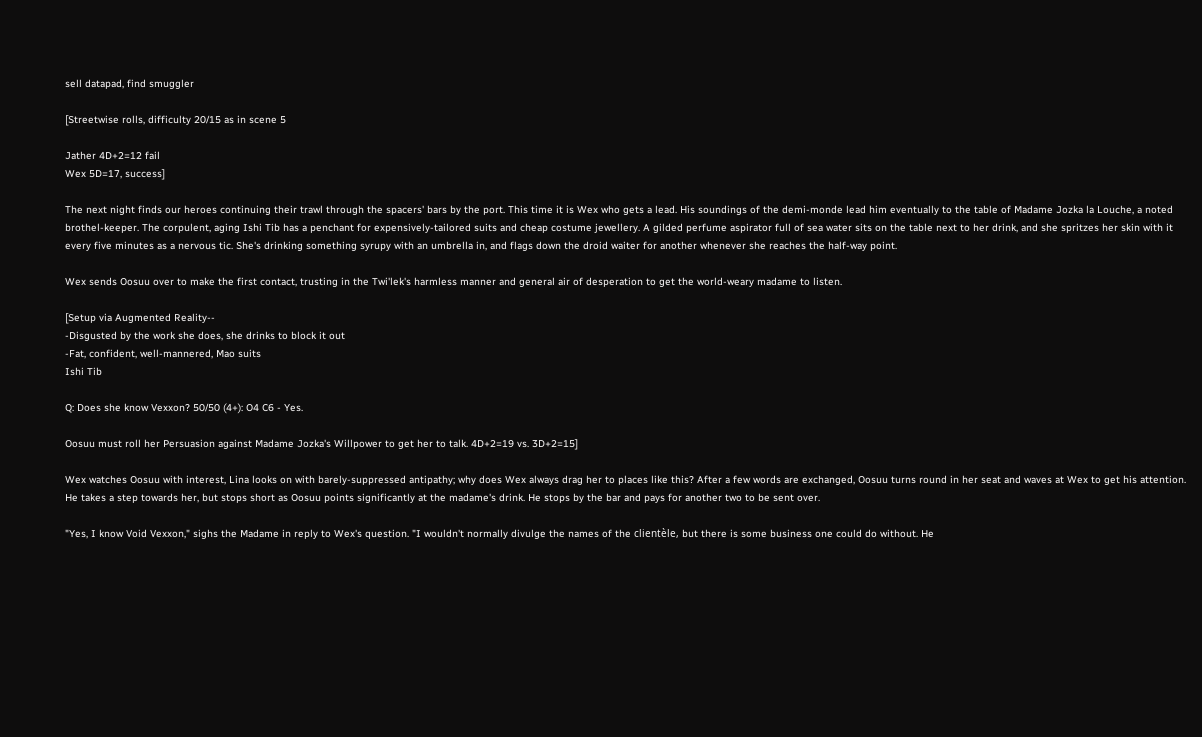sell datapad, find smuggler

[Streetwise rolls, difficulty 20/15 as in scene 5

Jather 4D+2=12 fail
Wex 5D=17, success]

The next night finds our heroes continuing their trawl through the spacers' bars by the port. This time it is Wex who gets a lead. His soundings of the demi-monde lead him eventually to the table of Madame Jozka la Louche, a noted brothel-keeper. The corpulent, aging Ishi Tib has a penchant for expensively-tailored suits and cheap costume jewellery. A gilded perfume aspirator full of sea water sits on the table next to her drink, and she spritzes her skin with it every five minutes as a nervous tic. She's drinking something syrupy with an umbrella in, and flags down the droid waiter for another whenever she reaches the half-way point.

Wex sends Oosuu over to make the first contact, trusting in the Twi'lek's harmless manner and general air of desperation to get the world-weary madame to listen.

[Setup via Augmented Reality--
-Disgusted by the work she does, she drinks to block it out
-Fat, confident, well-mannered, Mao suits
Ishi Tib

Q: Does she know Vexxon? 50/50 (4+): O4 C6 - Yes.

Oosuu must roll her Persuasion against Madame Jozka's Willpower to get her to talk. 4D+2=19 vs. 3D+2=15]

Wex watches Oosuu with interest, Lina looks on with barely-suppressed antipathy; why does Wex always drag her to places like this? After a few words are exchanged, Oosuu turns round in her seat and waves at Wex to get his attention. He takes a step towards her, but stops short as Oosuu points significantly at the madame's drink. He stops by the bar and pays for another two to be sent over.

"Yes, I know Void Vexxon," sighs the Madame in reply to Wex's question. "I wouldn't normally divulge the names of the clientèle, but there is some business one could do without. He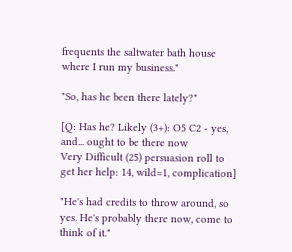frequents the saltwater bath house where I run my business."

"So, has he been there lately?"

[Q: Has he? Likely (3+): O5 C2 - yes, and... ought to be there now
Very Difficult (25) persuasion roll to get her help: 14, wild=1, complication]

"He's had credits to throw around, so yes. He's probably there now, come to think of it."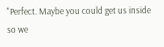"Perfect. Maybe you could get us inside so we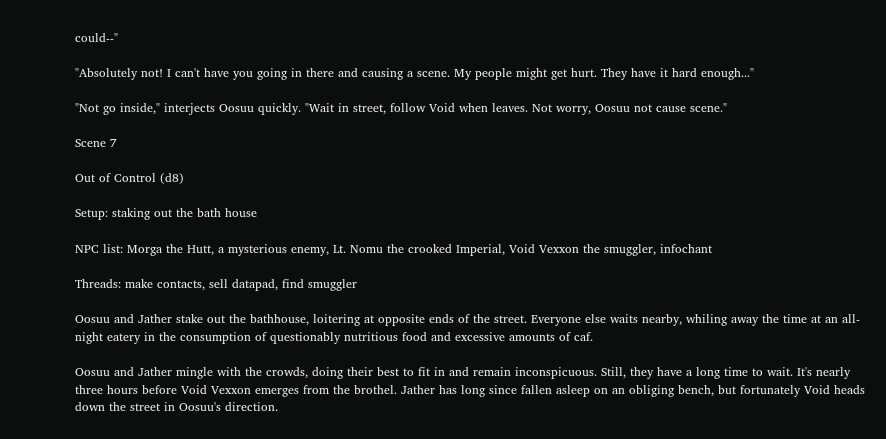could--"

"Absolutely not! I can't have you going in there and causing a scene. My people might get hurt. They have it hard enough..."

"Not go inside," interjects Oosuu quickly. "Wait in street, follow Void when leaves. Not worry, Oosuu not cause scene."

Scene 7

Out of Control (d8)

Setup: staking out the bath house

NPC list: Morga the Hutt, a mysterious enemy, Lt. Nomu the crooked Imperial, Void Vexxon the smuggler, infochant

Threads: make contacts, sell datapad, find smuggler

Oosuu and Jather stake out the bathhouse, loitering at opposite ends of the street. Everyone else waits nearby, whiling away the time at an all-night eatery in the consumption of questionably nutritious food and excessive amounts of caf.

Oosuu and Jather mingle with the crowds, doing their best to fit in and remain inconspicuous. Still, they have a long time to wait. It's nearly three hours before Void Vexxon emerges from the brothel. Jather has long since fallen asleep on an obliging bench, but fortunately Void heads down the street in Oosuu's direction.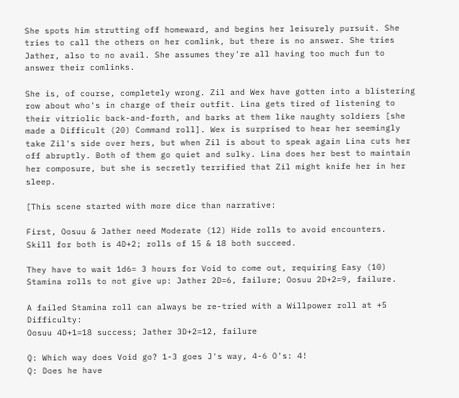She spots him strutting off homeward, and begins her leisurely pursuit. She tries to call the others on her comlink, but there is no answer. She tries Jather, also to no avail. She assumes they're all having too much fun to answer their comlinks.

She is, of course, completely wrong. Zil and Wex have gotten into a blistering row about who's in charge of their outfit. Lina gets tired of listening to their vitriolic back-and-forth, and barks at them like naughty soldiers [she made a Difficult (20) Command roll]. Wex is surprised to hear her seemingly take Zil's side over hers, but when Zil is about to speak again Lina cuts her off abruptly. Both of them go quiet and sulky. Lina does her best to maintain her composure, but she is secretly terrified that Zil might knife her in her sleep.

[This scene started with more dice than narrative:

First, Oosuu & Jather need Moderate (12) Hide rolls to avoid encounters.
Skill for both is 4D+2; rolls of 15 & 18 both succeed.

They have to wait 1d6= 3 hours for Void to come out, requiring Easy (10) Stamina rolls to not give up: Jather 2D=6, failure; Oosuu 2D+2=9, failure.

A failed Stamina roll can always be re-tried with a Willpower roll at +5 Difficulty:
Oosuu 4D+1=18 success; Jather 3D+2=12, failure

Q: Which way does Void go? 1-3 goes J's way, 4-6 O's: 4!
Q: Does he have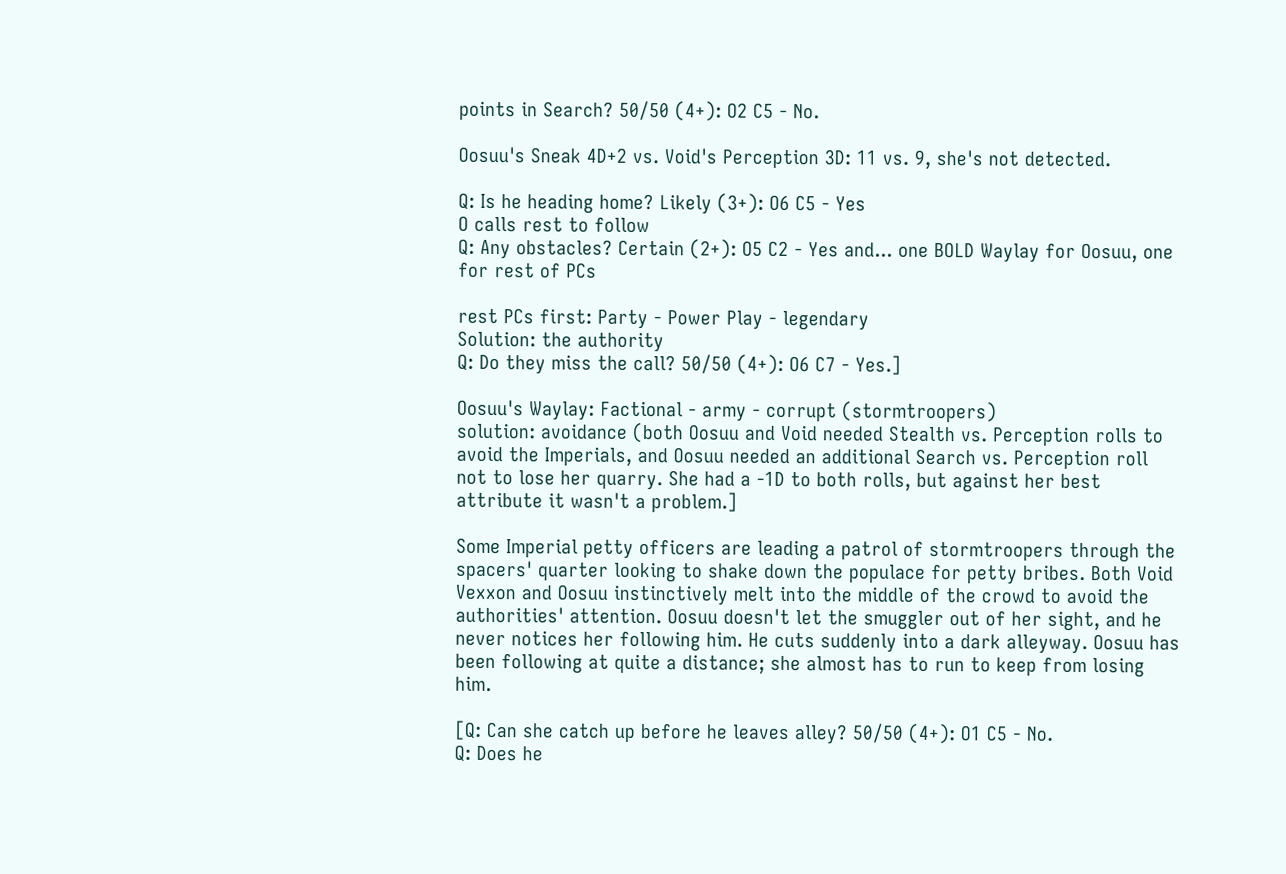points in Search? 50/50 (4+): O2 C5 - No.

Oosuu's Sneak 4D+2 vs. Void's Perception 3D: 11 vs. 9, she's not detected.

Q: Is he heading home? Likely (3+): O6 C5 - Yes
O calls rest to follow
Q: Any obstacles? Certain (2+): O5 C2 - Yes and... one BOLD Waylay for Oosuu, one for rest of PCs

rest PCs first: Party - Power Play - legendary
Solution: the authority
Q: Do they miss the call? 50/50 (4+): O6 C7 - Yes.]

Oosuu's Waylay: Factional - army - corrupt (stormtroopers)
solution: avoidance (both Oosuu and Void needed Stealth vs. Perception rolls to avoid the Imperials, and Oosuu needed an additional Search vs. Perception roll not to lose her quarry. She had a -1D to both rolls, but against her best attribute it wasn't a problem.]

Some Imperial petty officers are leading a patrol of stormtroopers through the spacers' quarter looking to shake down the populace for petty bribes. Both Void Vexxon and Oosuu instinctively melt into the middle of the crowd to avoid the authorities' attention. Oosuu doesn't let the smuggler out of her sight, and he never notices her following him. He cuts suddenly into a dark alleyway. Oosuu has been following at quite a distance; she almost has to run to keep from losing him.

[Q: Can she catch up before he leaves alley? 50/50 (4+): O1 C5 - No.
Q: Does he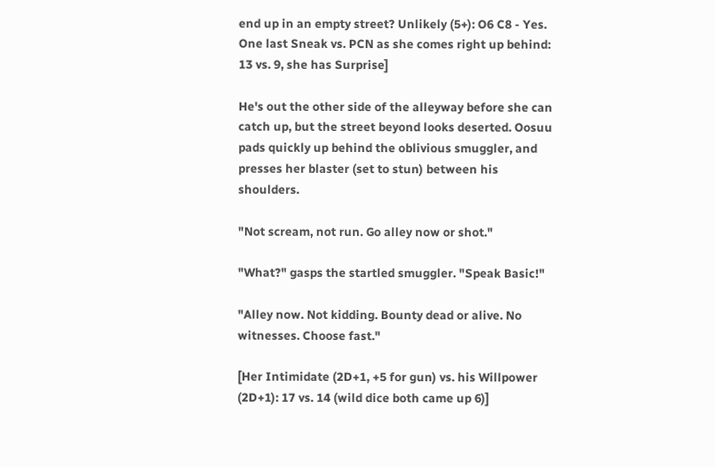end up in an empty street? Unlikely (5+): O6 C8 - Yes.
One last Sneak vs. PCN as she comes right up behind: 13 vs. 9, she has Surprise]

He's out the other side of the alleyway before she can catch up, but the street beyond looks deserted. Oosuu pads quickly up behind the oblivious smuggler, and presses her blaster (set to stun) between his shoulders.

"Not scream, not run. Go alley now or shot."

"What?" gasps the startled smuggler. "Speak Basic!"

"Alley now. Not kidding. Bounty dead or alive. No witnesses. Choose fast."

[Her Intimidate (2D+1, +5 for gun) vs. his Willpower (2D+1): 17 vs. 14 (wild dice both came up 6)]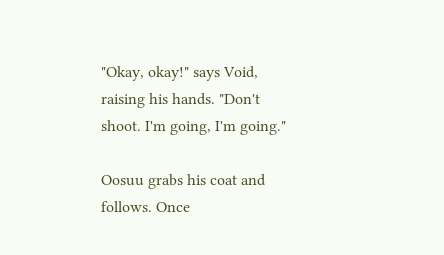"Okay, okay!" says Void, raising his hands. "Don't shoot. I'm going, I'm going."

Oosuu grabs his coat and follows. Once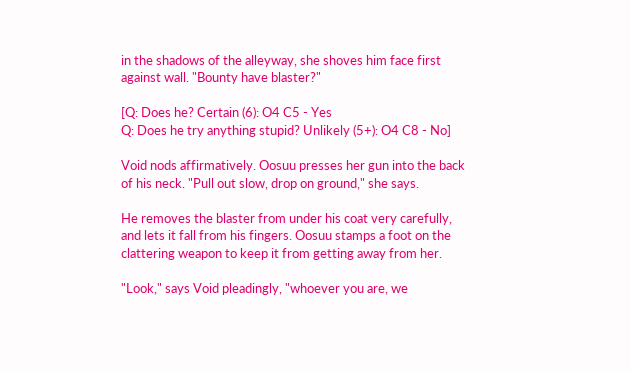in the shadows of the alleyway, she shoves him face first against wall. "Bounty have blaster?"

[Q: Does he? Certain (6): O4 C5 - Yes
Q: Does he try anything stupid? Unlikely (5+): O4 C8 - No]

Void nods affirmatively. Oosuu presses her gun into the back of his neck. "Pull out slow, drop on ground," she says.

He removes the blaster from under his coat very carefully, and lets it fall from his fingers. Oosuu stamps a foot on the clattering weapon to keep it from getting away from her.

"Look," says Void pleadingly, "whoever you are, we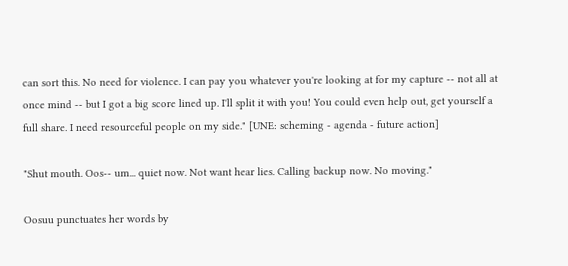can sort this. No need for violence. I can pay you whatever you're looking at for my capture -- not all at once mind -- but I got a big score lined up. I'll split it with you! You could even help out, get yourself a full share. I need resourceful people on my side." [UNE: scheming - agenda - future action]

"Shut mouth. Oos-- um... quiet now. Not want hear lies. Calling backup now. No moving."

Oosuu punctuates her words by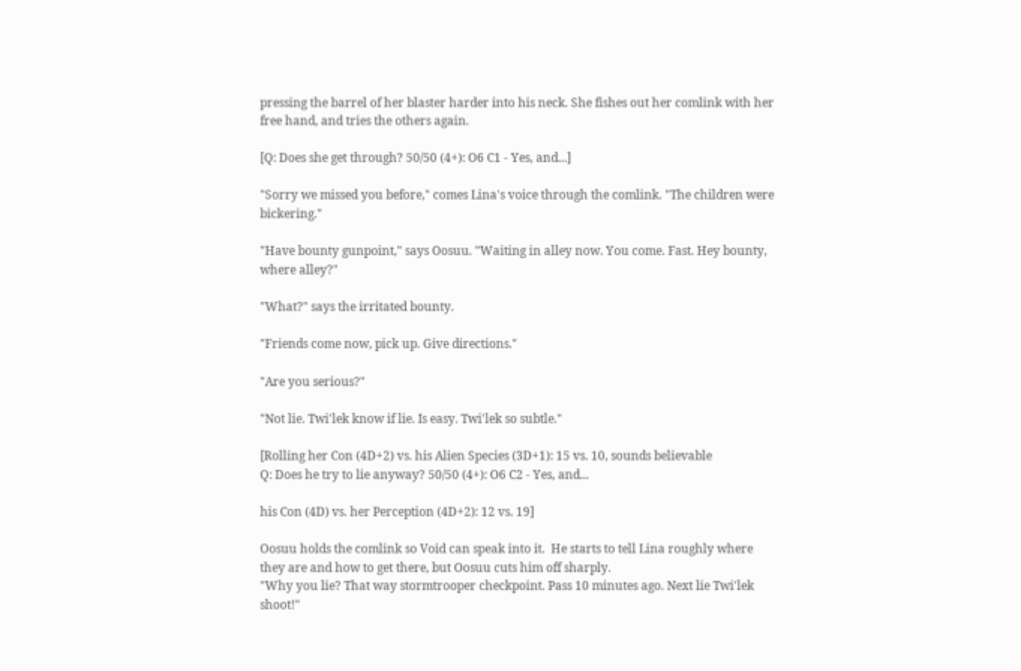pressing the barrel of her blaster harder into his neck. She fishes out her comlink with her free hand, and tries the others again.

[Q: Does she get through? 50/50 (4+): O6 C1 - Yes, and...]

"Sorry we missed you before," comes Lina's voice through the comlink. "The children were bickering."

"Have bounty gunpoint," says Oosuu. "Waiting in alley now. You come. Fast. Hey bounty, where alley?"

"What?" says the irritated bounty.

"Friends come now, pick up. Give directions."

"Are you serious?"

"Not lie. Twi'lek know if lie. Is easy. Twi'lek so subtle."

[Rolling her Con (4D+2) vs. his Alien Species (3D+1): 15 vs. 10, sounds believable
Q: Does he try to lie anyway? 50/50 (4+): O6 C2 - Yes, and...

his Con (4D) vs. her Perception (4D+2): 12 vs. 19]

Oosuu holds the comlink so Void can speak into it.  He starts to tell Lina roughly where they are and how to get there, but Oosuu cuts him off sharply.
"Why you lie? That way stormtrooper checkpoint. Pass 10 minutes ago. Next lie Twi'lek shoot!"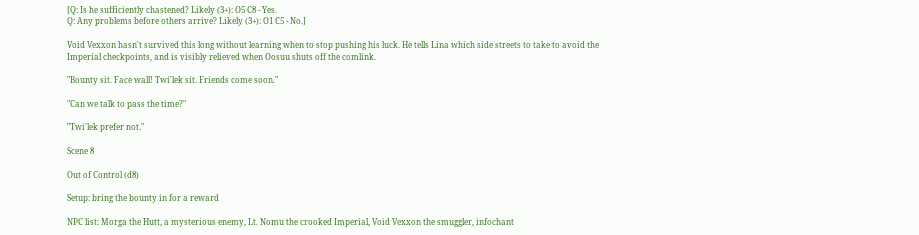[Q: Is he sufficiently chastened? Likely (3+): O5 C8 - Yes.
Q: Any problems before others arrive? Likely (3+): O1 C5 - No.]

Void Vexxon hasn't survived this long without learning when to stop pushing his luck. He tells Lina which side streets to take to avoid the Imperial checkpoints, and is visibly relieved when Oosuu shuts off the comlink.

"Bounty sit. Face wall! Twi'lek sit. Friends come soon."

"Can we talk to pass the time?"

"Twi'lek prefer not."

Scene 8

Out of Control (d8)

Setup: bring the bounty in for a reward

NPC list: Morga the Hutt, a mysterious enemy, Lt. Nomu the crooked Imperial, Void Vexxon the smuggler, infochant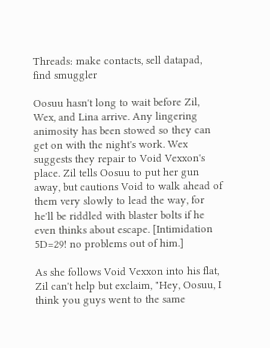Threads: make contacts, sell datapad, find smuggler

Oosuu hasn't long to wait before Zil, Wex, and Lina arrive. Any lingering animosity has been stowed so they can get on with the night's work. Wex suggests they repair to Void Vexxon's place. Zil tells Oosuu to put her gun away, but cautions Void to walk ahead of them very slowly to lead the way, for he'll be riddled with blaster bolts if he even thinks about escape. [Intimidation 5D=29! no problems out of him.]

As she follows Void Vexxon into his flat, Zil can't help but exclaim, "Hey, Oosuu, I think you guys went to the same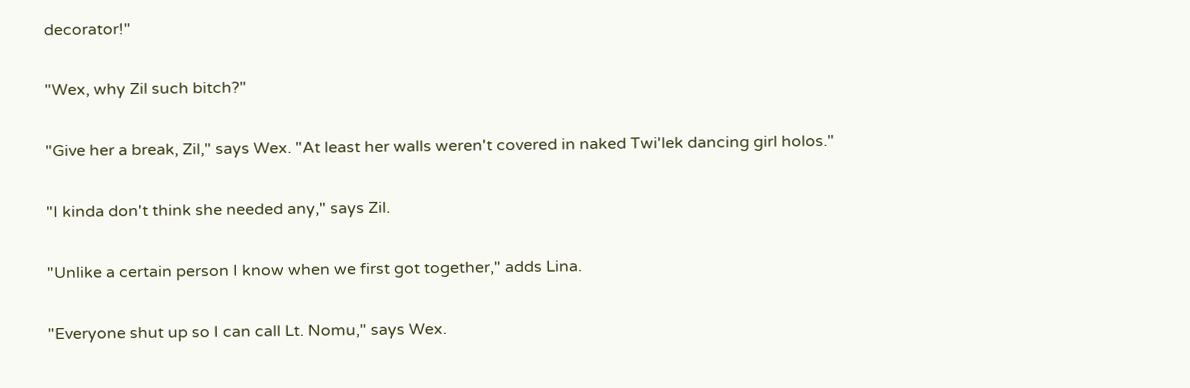decorator!"

"Wex, why Zil such bitch?"

"Give her a break, Zil," says Wex. "At least her walls weren't covered in naked Twi'lek dancing girl holos."

"I kinda don't think she needed any," says Zil.

"Unlike a certain person I know when we first got together," adds Lina.

"Everyone shut up so I can call Lt. Nomu," says Wex.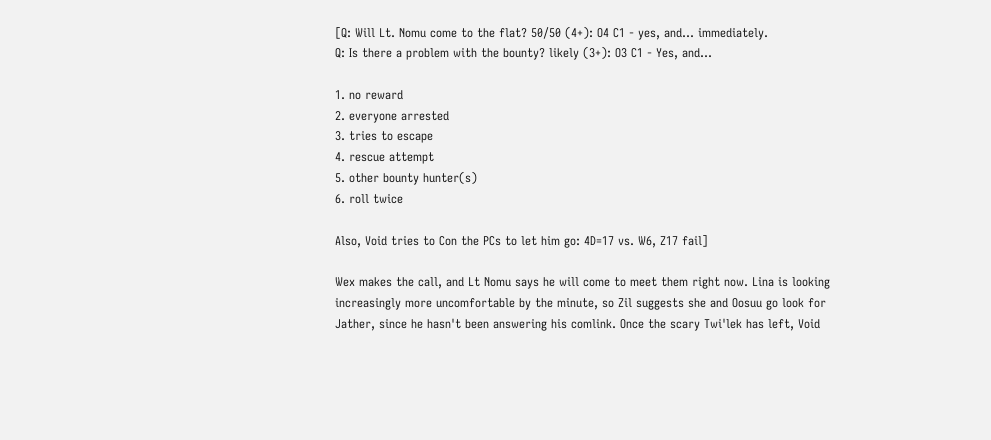[Q: Will Lt. Nomu come to the flat? 50/50 (4+): O4 C1 - yes, and... immediately.
Q: Is there a problem with the bounty? likely (3+): O3 C1 - Yes, and...

1. no reward
2. everyone arrested
3. tries to escape
4. rescue attempt
5. other bounty hunter(s)
6. roll twice

Also, Void tries to Con the PCs to let him go: 4D=17 vs. W6, Z17 fail]

Wex makes the call, and Lt Nomu says he will come to meet them right now. Lina is looking increasingly more uncomfortable by the minute, so Zil suggests she and Oosuu go look for Jather, since he hasn't been answering his comlink. Once the scary Twi'lek has left, Void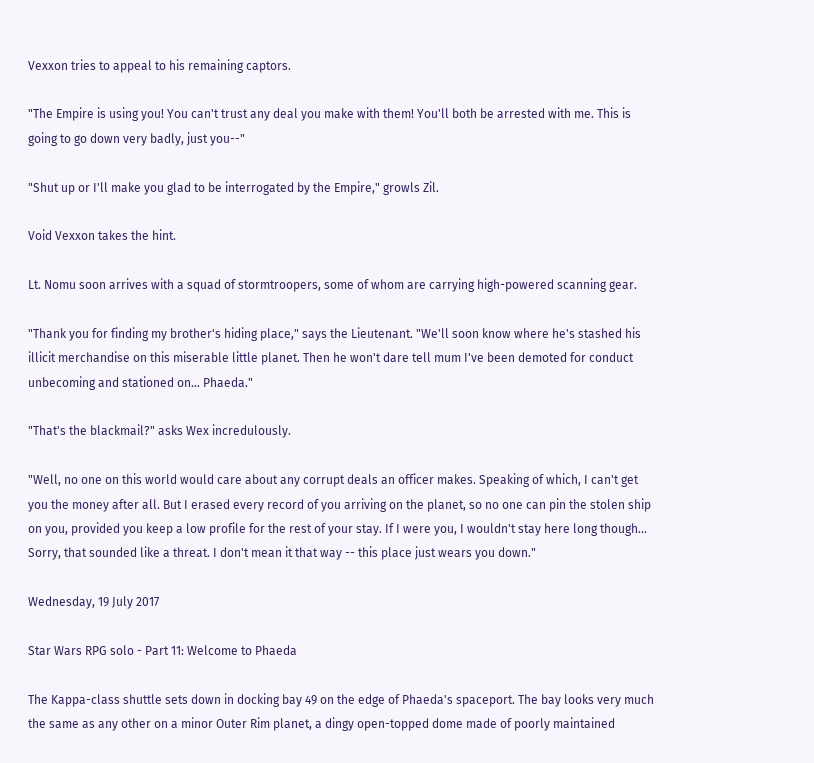Vexxon tries to appeal to his remaining captors.

"The Empire is using you! You can't trust any deal you make with them! You'll both be arrested with me. This is going to go down very badly, just you--"

"Shut up or I'll make you glad to be interrogated by the Empire," growls Zil.

Void Vexxon takes the hint.

Lt. Nomu soon arrives with a squad of stormtroopers, some of whom are carrying high-powered scanning gear.

"Thank you for finding my brother's hiding place," says the Lieutenant. "We'll soon know where he's stashed his illicit merchandise on this miserable little planet. Then he won't dare tell mum I've been demoted for conduct unbecoming and stationed on... Phaeda."

"That's the blackmail?" asks Wex incredulously.

"Well, no one on this world would care about any corrupt deals an officer makes. Speaking of which, I can't get you the money after all. But I erased every record of you arriving on the planet, so no one can pin the stolen ship on you, provided you keep a low profile for the rest of your stay. If I were you, I wouldn't stay here long though... Sorry, that sounded like a threat. I don't mean it that way -- this place just wears you down."

Wednesday, 19 July 2017

Star Wars RPG solo - Part 11: Welcome to Phaeda

The Kappa-class shuttle sets down in docking bay 49 on the edge of Phaeda's spaceport. The bay looks very much the same as any other on a minor Outer Rim planet, a dingy open-topped dome made of poorly maintained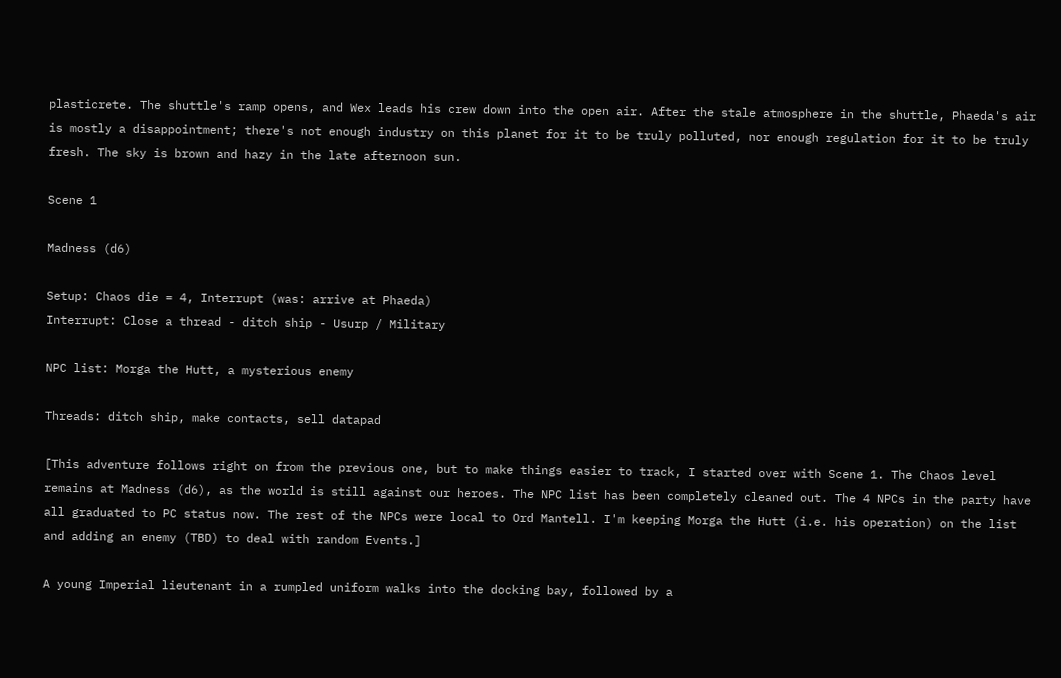plasticrete. The shuttle's ramp opens, and Wex leads his crew down into the open air. After the stale atmosphere in the shuttle, Phaeda's air is mostly a disappointment; there's not enough industry on this planet for it to be truly polluted, nor enough regulation for it to be truly fresh. The sky is brown and hazy in the late afternoon sun.

Scene 1

Madness (d6)

Setup: Chaos die = 4, Interrupt (was: arrive at Phaeda)
Interrupt: Close a thread - ditch ship - Usurp / Military

NPC list: Morga the Hutt, a mysterious enemy

Threads: ditch ship, make contacts, sell datapad

[This adventure follows right on from the previous one, but to make things easier to track, I started over with Scene 1. The Chaos level remains at Madness (d6), as the world is still against our heroes. The NPC list has been completely cleaned out. The 4 NPCs in the party have all graduated to PC status now. The rest of the NPCs were local to Ord Mantell. I'm keeping Morga the Hutt (i.e. his operation) on the list and adding an enemy (TBD) to deal with random Events.]

A young Imperial lieutenant in a rumpled uniform walks into the docking bay, followed by a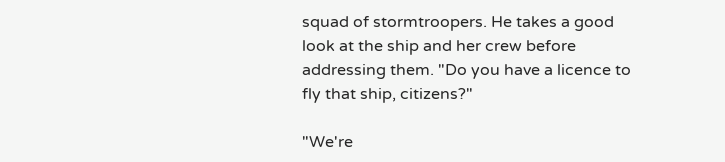squad of stormtroopers. He takes a good look at the ship and her crew before addressing them. "Do you have a licence to fly that ship, citizens?"

"We're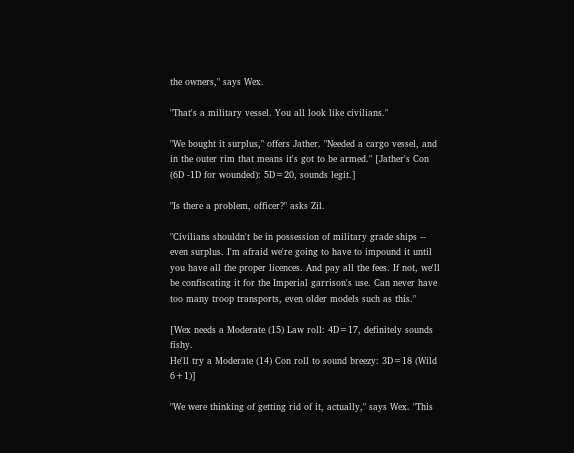the owners," says Wex.

"That's a military vessel. You all look like civilians."

"We bought it surplus," offers Jather. "Needed a cargo vessel, and in the outer rim that means it's got to be armed." [Jather's Con (6D -1D for wounded): 5D=20, sounds legit.]

"Is there a problem, officer?" asks Zil.

"Civilians shouldn't be in possession of military grade ships -- even surplus. I'm afraid we're going to have to impound it until you have all the proper licences. And pay all the fees. If not, we'll be confiscating it for the Imperial garrison's use. Can never have too many troop transports, even older models such as this."

[Wex needs a Moderate (15) Law roll: 4D=17, definitely sounds fishy.
He'll try a Moderate (14) Con roll to sound breezy: 3D=18 (Wild 6+1)]

"We were thinking of getting rid of it, actually," says Wex. "This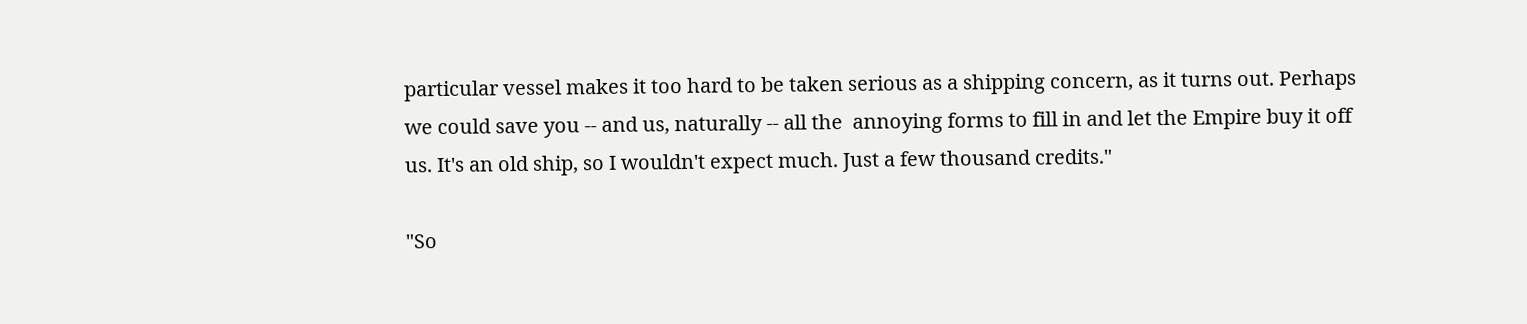particular vessel makes it too hard to be taken serious as a shipping concern, as it turns out. Perhaps we could save you -- and us, naturally -- all the  annoying forms to fill in and let the Empire buy it off us. It's an old ship, so I wouldn't expect much. Just a few thousand credits."

"So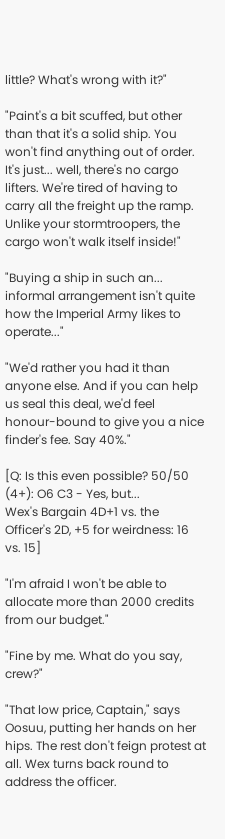little? What's wrong with it?"

"Paint's a bit scuffed, but other than that it's a solid ship. You won't find anything out of order. It's just... well, there's no cargo lifters. We're tired of having to carry all the freight up the ramp. Unlike your stormtroopers, the cargo won't walk itself inside!"

"Buying a ship in such an... informal arrangement isn't quite how the Imperial Army likes to operate..."

"We'd rather you had it than anyone else. And if you can help us seal this deal, we'd feel honour-bound to give you a nice finder's fee. Say 40%."

[Q: Is this even possible? 50/50 (4+): O6 C3 - Yes, but...
Wex's Bargain 4D+1 vs. the Officer's 2D, +5 for weirdness: 16 vs. 15]

"I'm afraid I won't be able to allocate more than 2000 credits from our budget."

"Fine by me. What do you say, crew?"

"That low price, Captain," says Oosuu, putting her hands on her hips. The rest don't feign protest at all. Wex turns back round to address the officer.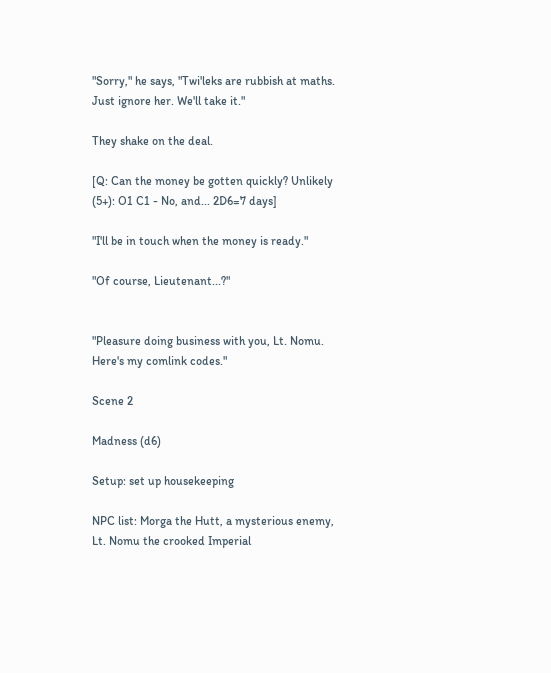"Sorry," he says, "Twi'leks are rubbish at maths. Just ignore her. We'll take it."

They shake on the deal.

[Q: Can the money be gotten quickly? Unlikely (5+): O1 C1 - No, and... 2D6=7 days]

"I'll be in touch when the money is ready."

"Of course, Lieutenant...?"


"Pleasure doing business with you, Lt. Nomu. Here's my comlink codes."

Scene 2

Madness (d6)

Setup: set up housekeeping

NPC list: Morga the Hutt, a mysterious enemy, Lt. Nomu the crooked Imperial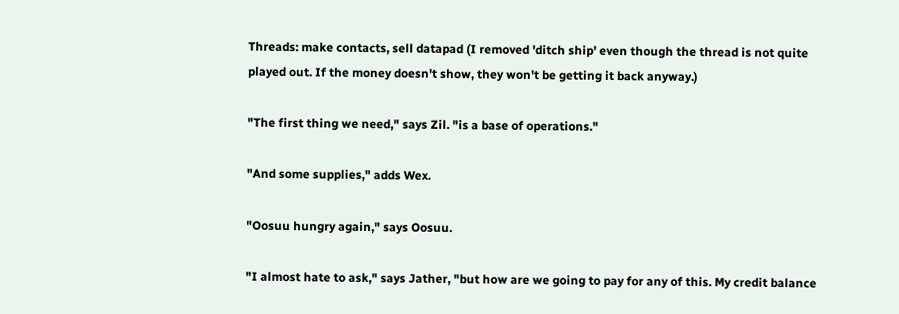Threads: make contacts, sell datapad (I removed 'ditch ship' even though the thread is not quite played out. If the money doesn't show, they won't be getting it back anyway.)

"The first thing we need," says Zil. "is a base of operations."

"And some supplies," adds Wex.

"Oosuu hungry again," says Oosuu.

"I almost hate to ask," says Jather, "but how are we going to pay for any of this. My credit balance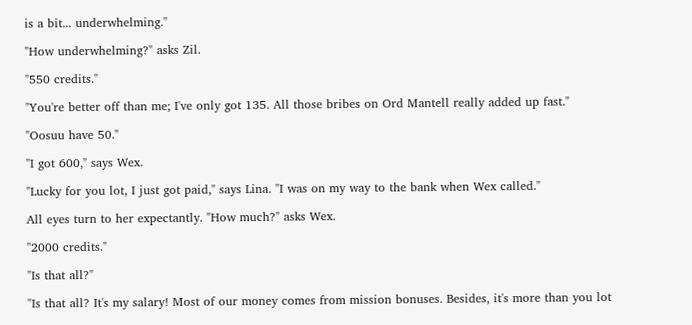is a bit... underwhelming."

"How underwhelming?" asks Zil.

"550 credits."

"You're better off than me; I've only got 135. All those bribes on Ord Mantell really added up fast."

"Oosuu have 50."

"I got 600," says Wex.

"Lucky for you lot, I just got paid," says Lina. "I was on my way to the bank when Wex called."

All eyes turn to her expectantly. "How much?" asks Wex.

"2000 credits."

"Is that all?"

"Is that all? It's my salary! Most of our money comes from mission bonuses. Besides, it's more than you lot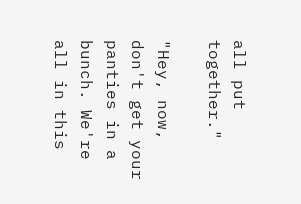all put together."

"Hey, now, don't get your panties in a bunch. We're all in this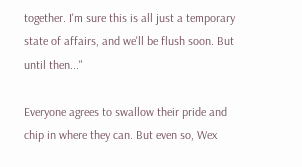together. I'm sure this is all just a temporary state of affairs, and we'll be flush soon. But until then..."

Everyone agrees to swallow their pride and chip in where they can. But even so, Wex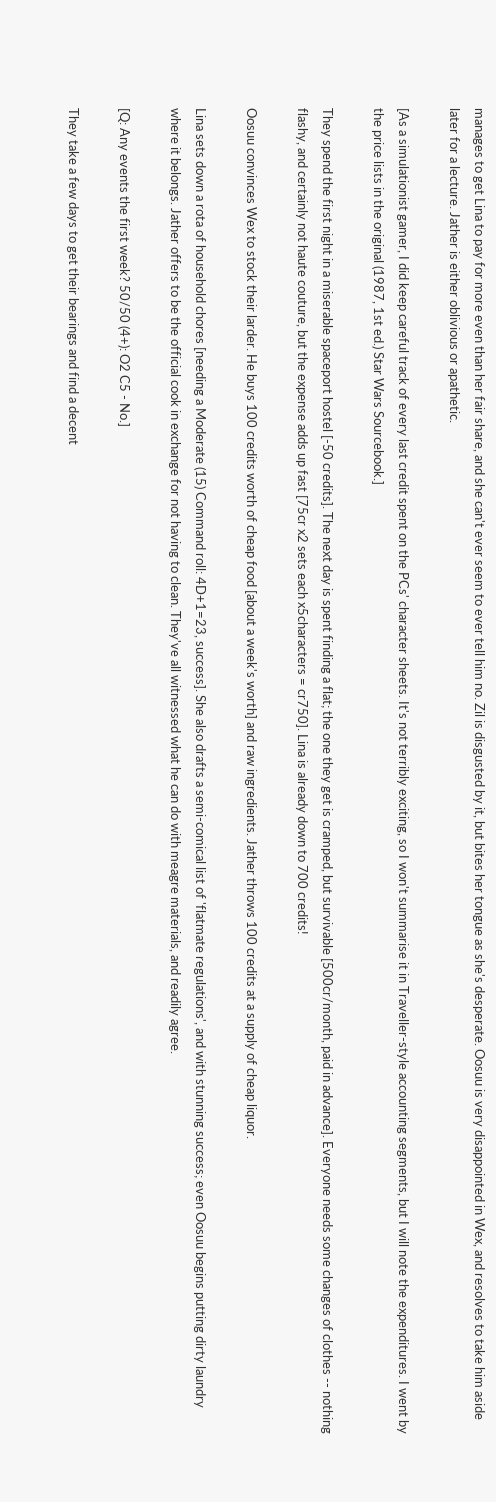manages to get Lina to pay for more even than her fair share, and she can't ever seem to ever tell him no. Zil is disgusted by it, but bites her tongue as she's desperate. Oosuu is very disappointed in Wex, and resolves to take him aside later for a lecture. Jather is either oblivious or apathetic.

[As a simulationist gamer, I did keep careful track of every last credit spent on the PCs' character sheets. It's not terribly exciting, so I won't summarise it in Traveller-style accounting segments, but I will note the expenditures. I went by the price lists in the original (1987, 1st ed.) Star Wars Sourcebook.]

They spend the first night in a miserable spaceport hostel [-50 credits]. The next day is spent finding a flat; the one they get is cramped, but survivable [500cr/month, paid in advance]. Everyone needs some changes of clothes -- nothing flashy, and certainly not haute couture, but the expense adds up fast [75cr x2 sets each x5characters = cr750]. Lina is already down to 700 credits!

Oosuu convinces Wex to stock their larder. He buys 100 credits worth of cheap food [about a week's worth] and raw ingredients. Jather throws 100 credits at a supply of cheap liquor.

Lina sets down a rota of household chores [needing a Moderate (15) Command roll: 4D+1=23, success]. She also drafts a semi-comical list of 'flatmate regulations', and with stunning success; even Oosuu begins putting dirty laundry where it belongs. Jather offers to be the official cook in exchange for not having to clean. They've all witnessed what he can do with meagre materials, and readily agree.

[Q: Any events the first week? 50/50 (4+): O2 C5 - No.]

They take a few days to get their bearings and find a decent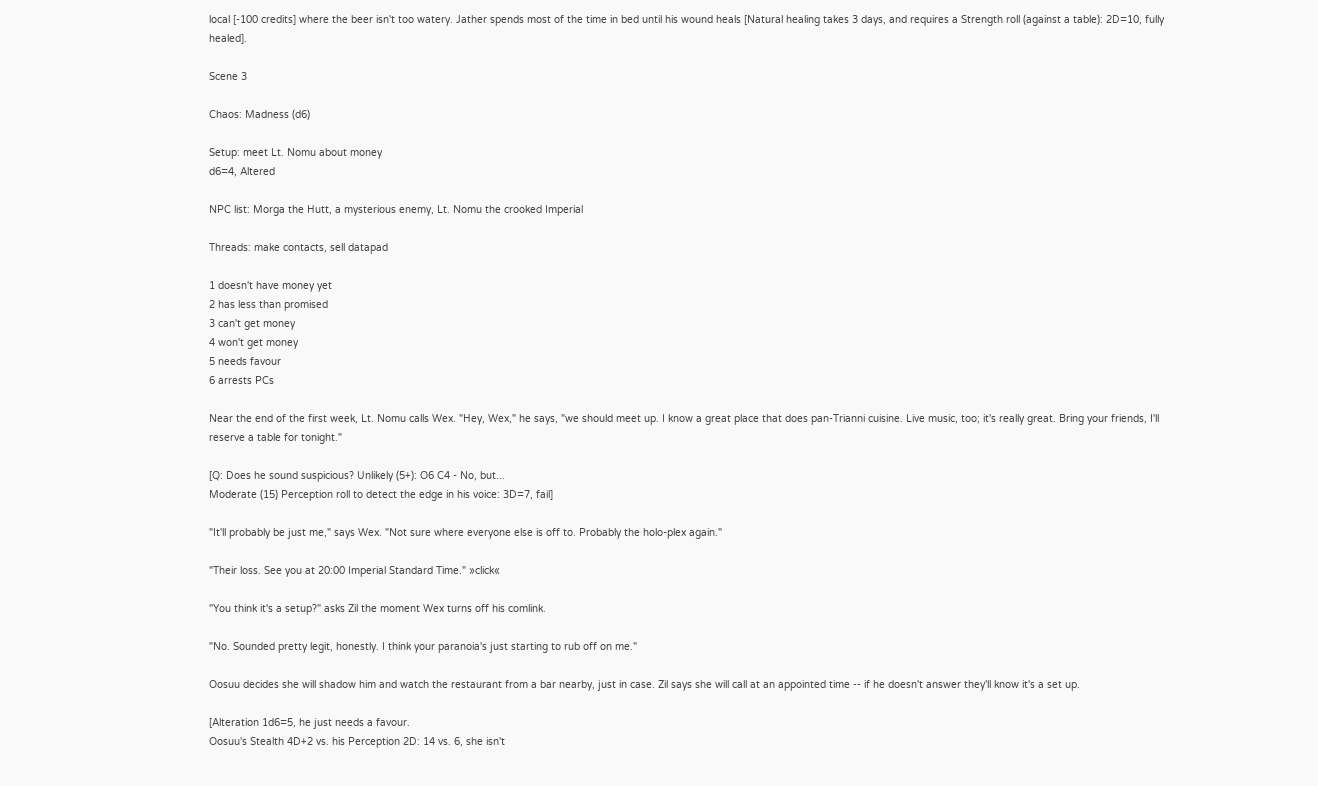local [-100 credits] where the beer isn't too watery. Jather spends most of the time in bed until his wound heals [Natural healing takes 3 days, and requires a Strength roll (against a table): 2D=10, fully healed].

Scene 3

Chaos: Madness (d6)

Setup: meet Lt. Nomu about money
d6=4, Altered

NPC list: Morga the Hutt, a mysterious enemy, Lt. Nomu the crooked Imperial

Threads: make contacts, sell datapad

1 doesn't have money yet
2 has less than promised
3 can't get money
4 won't get money
5 needs favour
6 arrests PCs

Near the end of the first week, Lt. Nomu calls Wex. "Hey, Wex," he says, "we should meet up. I know a great place that does pan-Trianni cuisine. Live music, too; it's really great. Bring your friends, I'll reserve a table for tonight."

[Q: Does he sound suspicious? Unlikely (5+): O6 C4 - No, but...
Moderate (15) Perception roll to detect the edge in his voice: 3D=7, fail]

"It'll probably be just me," says Wex. "Not sure where everyone else is off to. Probably the holo-plex again."

"Their loss. See you at 20:00 Imperial Standard Time." »click«

"You think it's a setup?" asks Zil the moment Wex turns off his comlink.

"No. Sounded pretty legit, honestly. I think your paranoia's just starting to rub off on me."

Oosuu decides she will shadow him and watch the restaurant from a bar nearby, just in case. Zil says she will call at an appointed time -- if he doesn't answer they'll know it's a set up.

[Alteration 1d6=5, he just needs a favour.
Oosuu's Stealth 4D+2 vs. his Perception 2D: 14 vs. 6, she isn't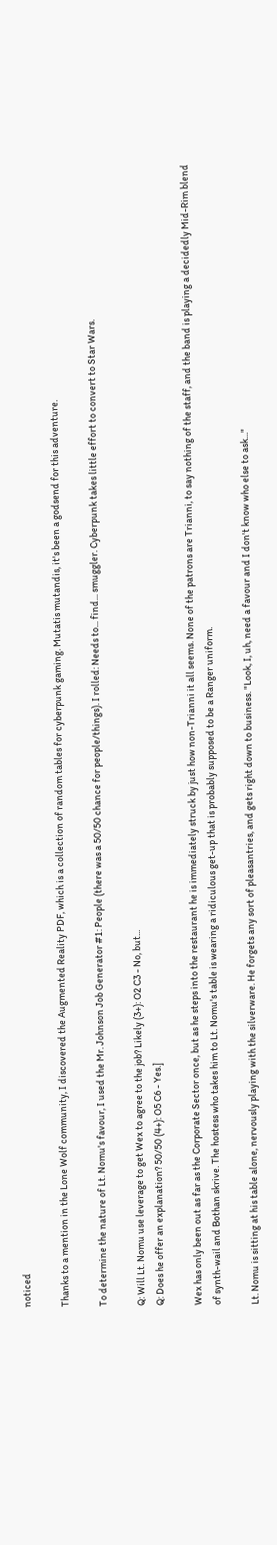noticed

Thanks to a mention in the Lone Wolf community, I discovered the Augmented Reality PDF, which is a collection of random tables for cyberpunk gaming. Mutatis mutandis, it's been a godsend for this adventure.

To determine the nature of Lt. Nomu's favour, I used the Mr. Johnson Job Generator #1: People (there was a 50/50 chance for people/things). I rolled: Needs to... find... smuggler. Cyberpunk takes little effort to convert to Star Wars.

Q: Will Lt. Nomu use leverage to get Wex to agree to the job? Likely (3+): O2 C3 - No, but...
Q: Does he offer an explanation? 50/50 (4+): O5 C6 - Yes.]

Wex has only been out as far as the Corporate Sector once, but as he steps into the restaurant he is immediately struck by just how non-Trianni it all seems. None of the patrons are Trianni, to say nothing of the staff, and the band is playing a decidedly Mid-Rim blend of synth-wail and Bothan skrive. The hostess who takes him to Lt. Nomu's table is wearing a ridiculous get-up that is probably supposed to be a Ranger uniform.

Lt. Nomu is sitting at his table alone, nervously playing with the silverware. He forgets any sort of pleasantries, and gets right down to business. "Look, I, uh, need a favour and I don't know who else to ask..."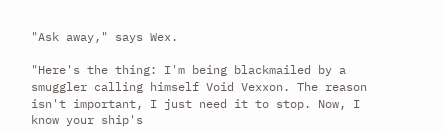"Ask away," says Wex.

"Here's the thing: I'm being blackmailed by a smuggler calling himself Void Vexxon. The reason isn't important, I just need it to stop. Now, I know your ship's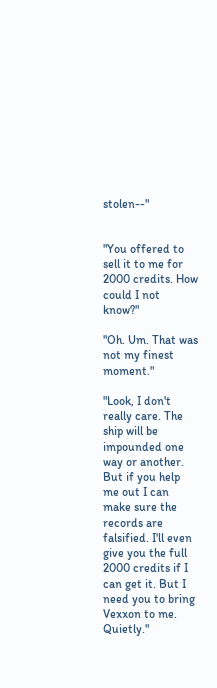stolen--"


"You offered to sell it to me for 2000 credits. How could I not know?"

"Oh. Um. That was not my finest moment."

"Look, I don't really care. The ship will be impounded one way or another. But if you help me out I can make sure the records are falsified. I'll even give you the full 2000 credits if I can get it. But I need you to bring Vexxon to me. Quietly."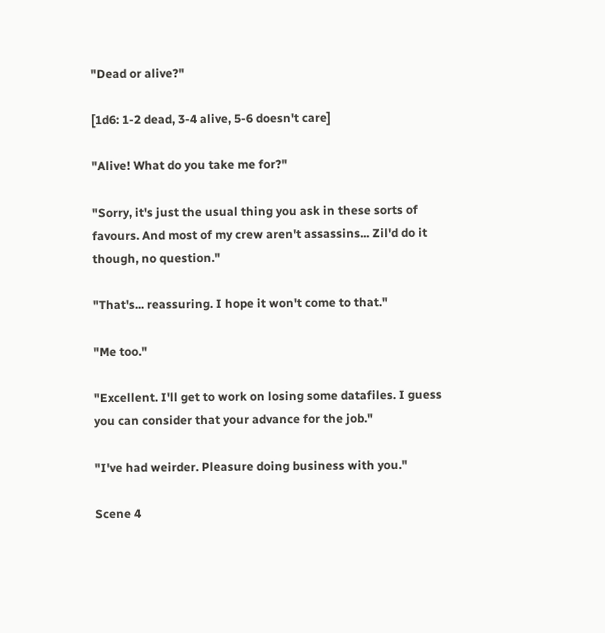"Dead or alive?"

[1d6: 1-2 dead, 3-4 alive, 5-6 doesn't care]

"Alive! What do you take me for?"

"Sorry, it's just the usual thing you ask in these sorts of favours. And most of my crew aren't assassins... Zil'd do it though, no question."

"That's... reassuring. I hope it won't come to that."

"Me too."

"Excellent. I'll get to work on losing some datafiles. I guess you can consider that your advance for the job."

"I've had weirder. Pleasure doing business with you."

Scene 4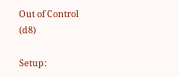Out of Control (d8)

Setup: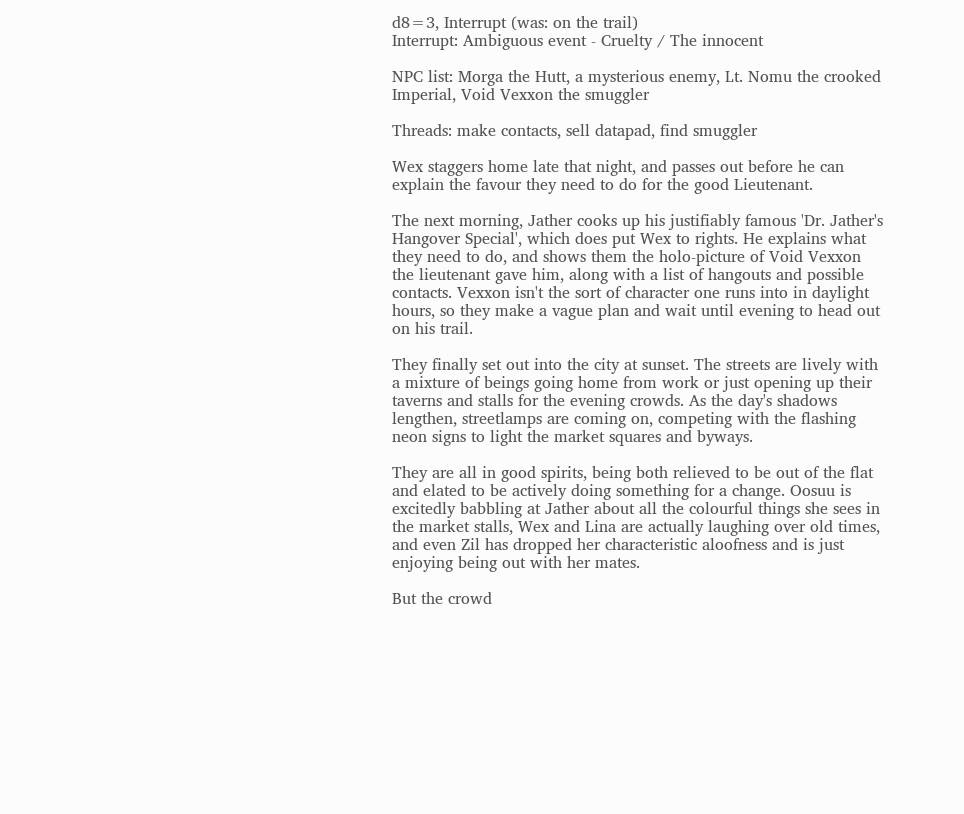d8=3, Interrupt (was: on the trail)
Interrupt: Ambiguous event - Cruelty / The innocent

NPC list: Morga the Hutt, a mysterious enemy, Lt. Nomu the crooked Imperial, Void Vexxon the smuggler

Threads: make contacts, sell datapad, find smuggler

Wex staggers home late that night, and passes out before he can explain the favour they need to do for the good Lieutenant.

The next morning, Jather cooks up his justifiably famous 'Dr. Jather's Hangover Special', which does put Wex to rights. He explains what they need to do, and shows them the holo-picture of Void Vexxon the lieutenant gave him, along with a list of hangouts and possible contacts. Vexxon isn't the sort of character one runs into in daylight hours, so they make a vague plan and wait until evening to head out on his trail.

They finally set out into the city at sunset. The streets are lively with a mixture of beings going home from work or just opening up their taverns and stalls for the evening crowds. As the day's shadows lengthen, streetlamps are coming on, competing with the flashing neon signs to light the market squares and byways.

They are all in good spirits, being both relieved to be out of the flat and elated to be actively doing something for a change. Oosuu is excitedly babbling at Jather about all the colourful things she sees in the market stalls, Wex and Lina are actually laughing over old times, and even Zil has dropped her characteristic aloofness and is just enjoying being out with her mates.

But the crowd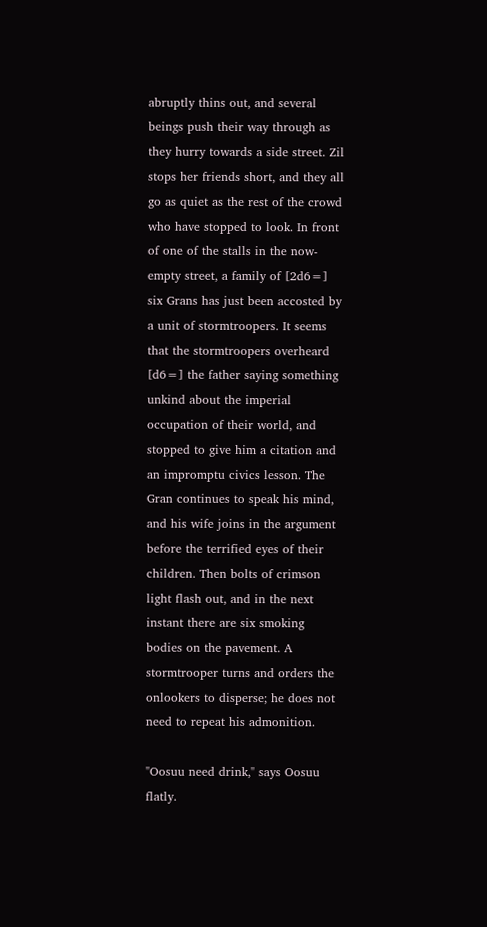abruptly thins out, and several beings push their way through as they hurry towards a side street. Zil stops her friends short, and they all go as quiet as the rest of the crowd who have stopped to look. In front of one of the stalls in the now-empty street, a family of [2d6=] six Grans has just been accosted by a unit of stormtroopers. It seems that the stormtroopers overheard [d6=] the father saying something unkind about the imperial occupation of their world, and stopped to give him a citation and an impromptu civics lesson. The Gran continues to speak his mind, and his wife joins in the argument before the terrified eyes of their children. Then bolts of crimson light flash out, and in the next instant there are six smoking bodies on the pavement. A stormtrooper turns and orders the onlookers to disperse; he does not need to repeat his admonition.

"Oosuu need drink," says Oosuu flatly.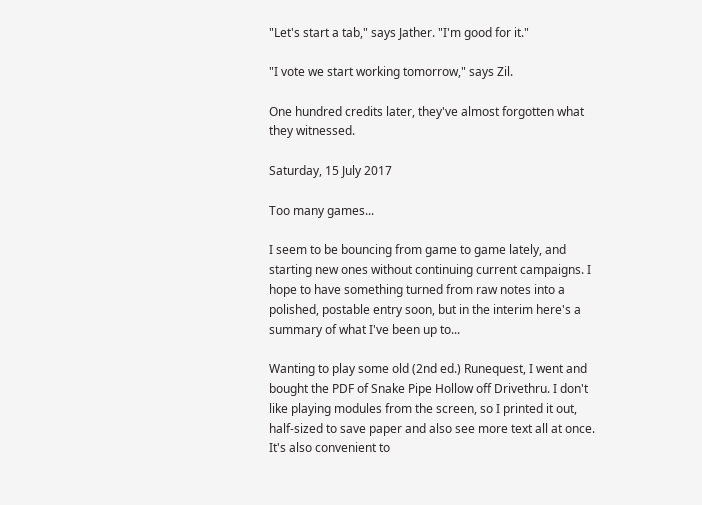"Let's start a tab," says Jather. "I'm good for it."

"I vote we start working tomorrow," says Zil.

One hundred credits later, they've almost forgotten what they witnessed.

Saturday, 15 July 2017

Too many games...

I seem to be bouncing from game to game lately, and starting new ones without continuing current campaigns. I hope to have something turned from raw notes into a polished, postable entry soon, but in the interim here's a summary of what I've been up to...

Wanting to play some old (2nd ed.) Runequest, I went and bought the PDF of Snake Pipe Hollow off Drivethru. I don't like playing modules from the screen, so I printed it out, half-sized to save paper and also see more text all at once. It's also convenient to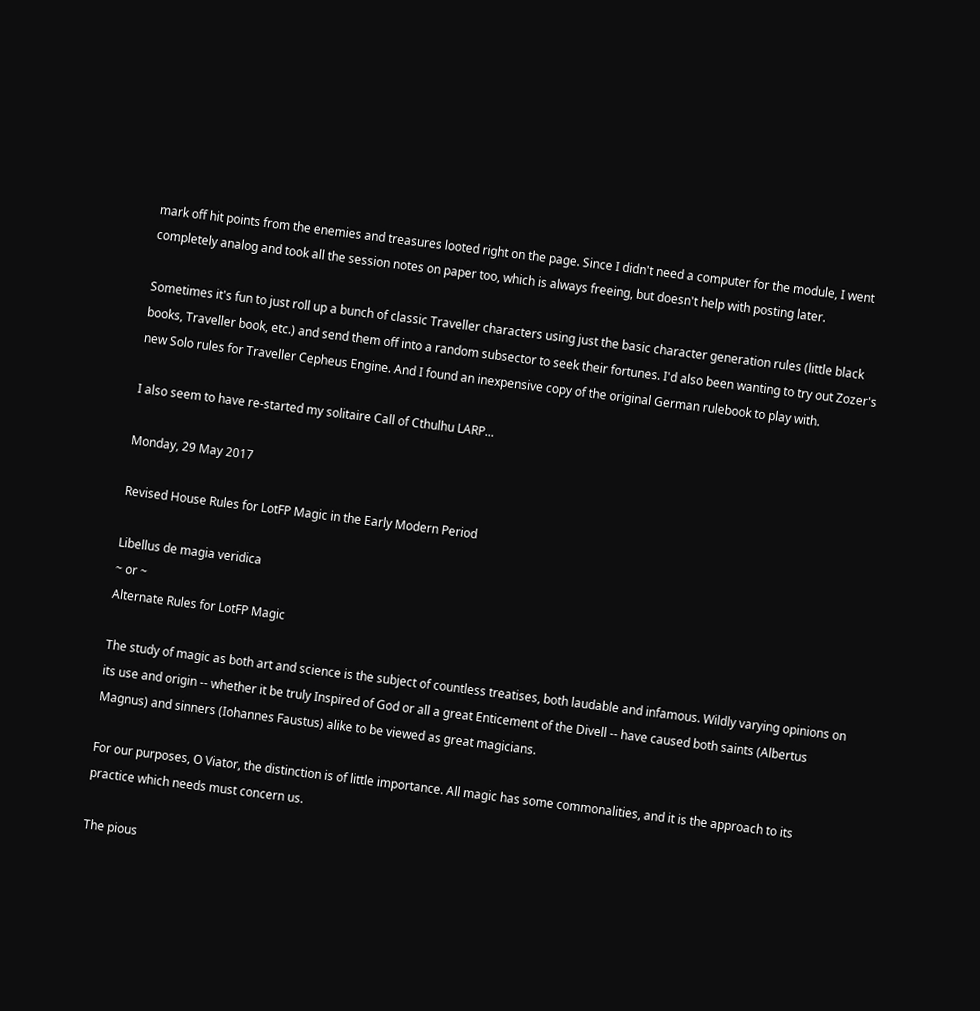mark off hit points from the enemies and treasures looted right on the page. Since I didn't need a computer for the module, I went completely analog and took all the session notes on paper too, which is always freeing, but doesn't help with posting later.

Sometimes it's fun to just roll up a bunch of classic Traveller characters using just the basic character generation rules (little black books, Traveller book, etc.) and send them off into a random subsector to seek their fortunes. I'd also been wanting to try out Zozer's new Solo rules for Traveller Cepheus Engine. And I found an inexpensive copy of the original German rulebook to play with.

I also seem to have re-started my solitaire Call of Cthulhu LARP...

Monday, 29 May 2017

Revised House Rules for LotFP Magic in the Early Modern Period

Libellus de magia veridica
~ or ~
Alternate Rules for LotFP Magic

The study of magic as both art and science is the subject of countless treatises, both laudable and infamous. Wildly varying opinions on its use and origin -- whether it be truly Inspired of God or all a great Enticement of the Divell -- have caused both saints (Albertus Magnus) and sinners (Iohannes Faustus) alike to be viewed as great magicians.

For our purposes, O Viator, the distinction is of little importance. All magic has some commonalities, and it is the approach to its practice which needs must concern us.

The pious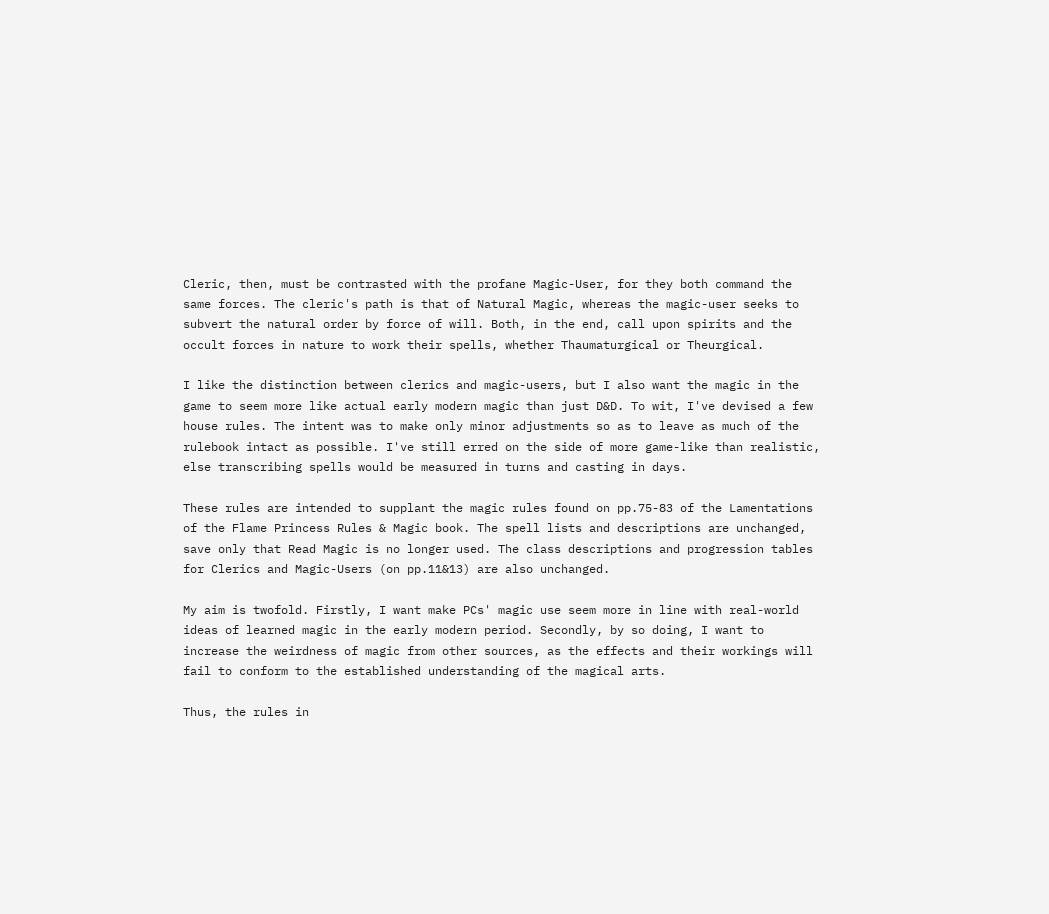Cleric, then, must be contrasted with the profane Magic-User, for they both command the same forces. The cleric's path is that of Natural Magic, whereas the magic-user seeks to subvert the natural order by force of will. Both, in the end, call upon spirits and the occult forces in nature to work their spells, whether Thaumaturgical or Theurgical.

I like the distinction between clerics and magic-users, but I also want the magic in the game to seem more like actual early modern magic than just D&D. To wit, I've devised a few house rules. The intent was to make only minor adjustments so as to leave as much of the rulebook intact as possible. I've still erred on the side of more game-like than realistic, else transcribing spells would be measured in turns and casting in days.

These rules are intended to supplant the magic rules found on pp.75-83 of the Lamentations of the Flame Princess Rules & Magic book. The spell lists and descriptions are unchanged, save only that Read Magic is no longer used. The class descriptions and progression tables for Clerics and Magic-Users (on pp.11&13) are also unchanged.

My aim is twofold. Firstly, I want make PCs' magic use seem more in line with real-world ideas of learned magic in the early modern period. Secondly, by so doing, I want to increase the weirdness of magic from other sources, as the effects and their workings will fail to conform to the established understanding of the magical arts.

Thus, the rules in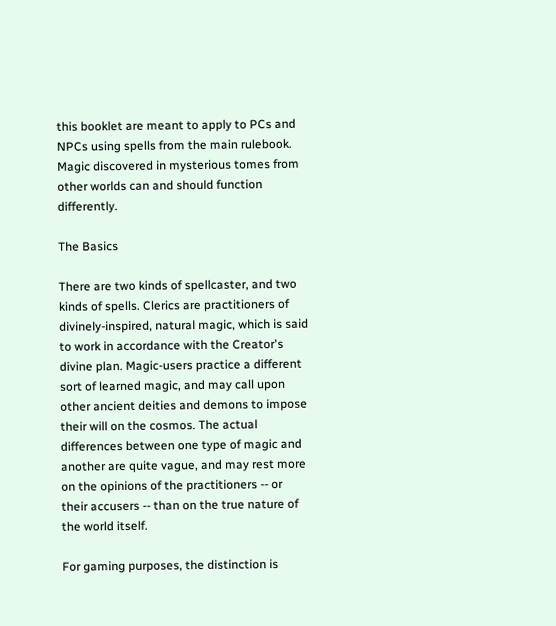this booklet are meant to apply to PCs and NPCs using spells from the main rulebook. Magic discovered in mysterious tomes from other worlds can and should function differently.

The Basics

There are two kinds of spellcaster, and two kinds of spells. Clerics are practitioners of divinely-inspired, natural magic, which is said to work in accordance with the Creator's divine plan. Magic-users practice a different sort of learned magic, and may call upon other ancient deities and demons to impose their will on the cosmos. The actual differences between one type of magic and another are quite vague, and may rest more on the opinions of the practitioners -- or their accusers -- than on the true nature of the world itself.

For gaming purposes, the distinction is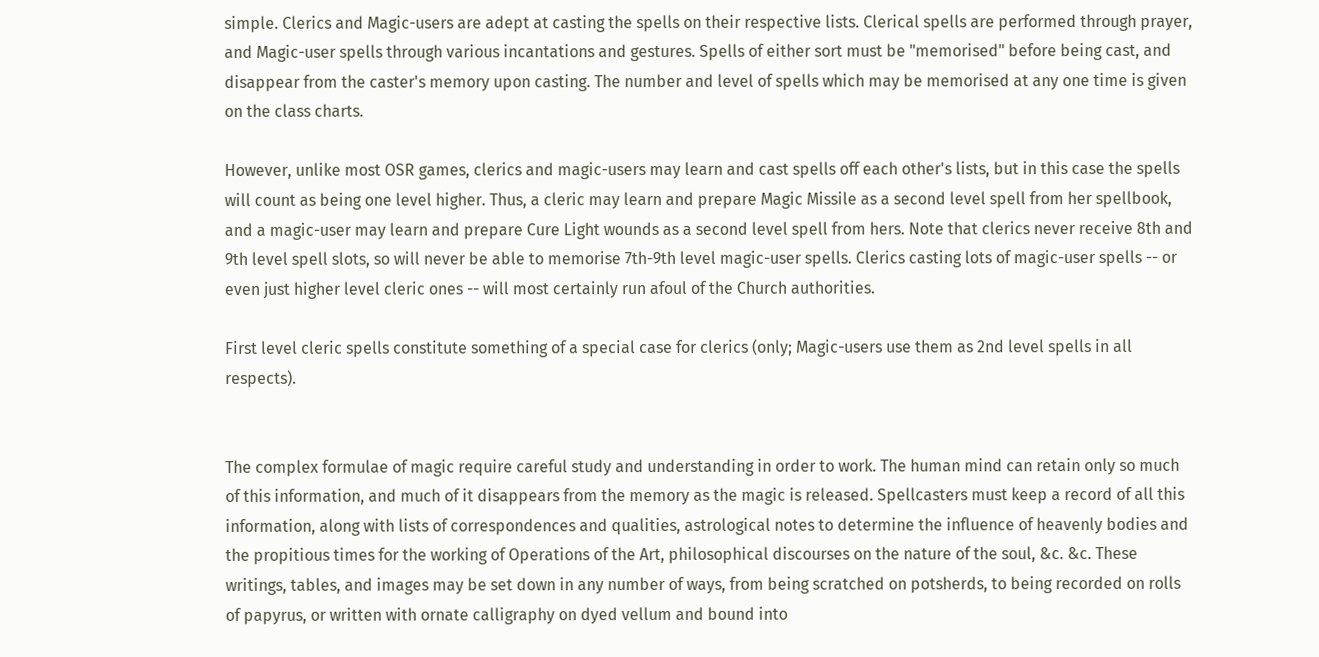simple. Clerics and Magic-users are adept at casting the spells on their respective lists. Clerical spells are performed through prayer, and Magic-user spells through various incantations and gestures. Spells of either sort must be "memorised" before being cast, and disappear from the caster's memory upon casting. The number and level of spells which may be memorised at any one time is given on the class charts.

However, unlike most OSR games, clerics and magic-users may learn and cast spells off each other's lists, but in this case the spells will count as being one level higher. Thus, a cleric may learn and prepare Magic Missile as a second level spell from her spellbook, and a magic-user may learn and prepare Cure Light wounds as a second level spell from hers. Note that clerics never receive 8th and 9th level spell slots, so will never be able to memorise 7th-9th level magic-user spells. Clerics casting lots of magic-user spells -- or even just higher level cleric ones -- will most certainly run afoul of the Church authorities.

First level cleric spells constitute something of a special case for clerics (only; Magic-users use them as 2nd level spells in all respects).


The complex formulae of magic require careful study and understanding in order to work. The human mind can retain only so much of this information, and much of it disappears from the memory as the magic is released. Spellcasters must keep a record of all this information, along with lists of correspondences and qualities, astrological notes to determine the influence of heavenly bodies and the propitious times for the working of Operations of the Art, philosophical discourses on the nature of the soul, &c. &c. These writings, tables, and images may be set down in any number of ways, from being scratched on potsherds, to being recorded on rolls of papyrus, or written with ornate calligraphy on dyed vellum and bound into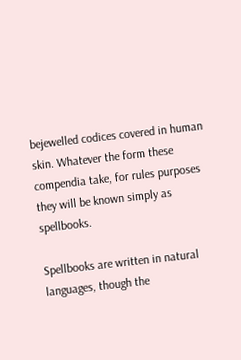bejewelled codices covered in human skin. Whatever the form these compendia take, for rules purposes they will be known simply as spellbooks.

Spellbooks are written in natural languages, though the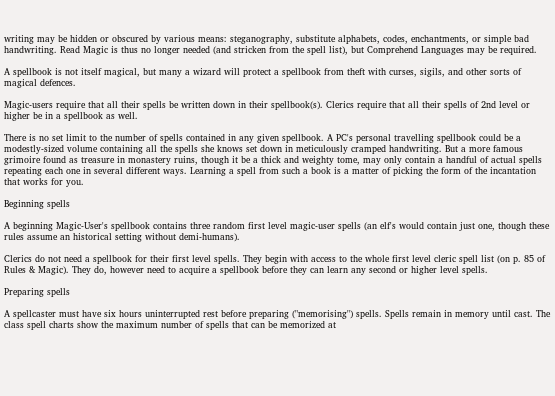writing may be hidden or obscured by various means: steganography, substitute alphabets, codes, enchantments, or simple bad handwriting. Read Magic is thus no longer needed (and stricken from the spell list), but Comprehend Languages may be required.

A spellbook is not itself magical, but many a wizard will protect a spellbook from theft with curses, sigils, and other sorts of magical defences.

Magic-users require that all their spells be written down in their spellbook(s). Clerics require that all their spells of 2nd level or higher be in a spellbook as well.

There is no set limit to the number of spells contained in any given spellbook. A PC's personal travelling spellbook could be a modestly-sized volume containing all the spells she knows set down in meticulously cramped handwriting. But a more famous grimoire found as treasure in monastery ruins, though it be a thick and weighty tome, may only contain a handful of actual spells repeating each one in several different ways. Learning a spell from such a book is a matter of picking the form of the incantation that works for you.

Beginning spells

A beginning Magic-User's spellbook contains three random first level magic-user spells (an elf's would contain just one, though these rules assume an historical setting without demi-humans).

Clerics do not need a spellbook for their first level spells. They begin with access to the whole first level cleric spell list (on p. 85 of Rules & Magic). They do, however need to acquire a spellbook before they can learn any second or higher level spells.

Preparing spells

A spellcaster must have six hours uninterrupted rest before preparing ("memorising") spells. Spells remain in memory until cast. The class spell charts show the maximum number of spells that can be memorized at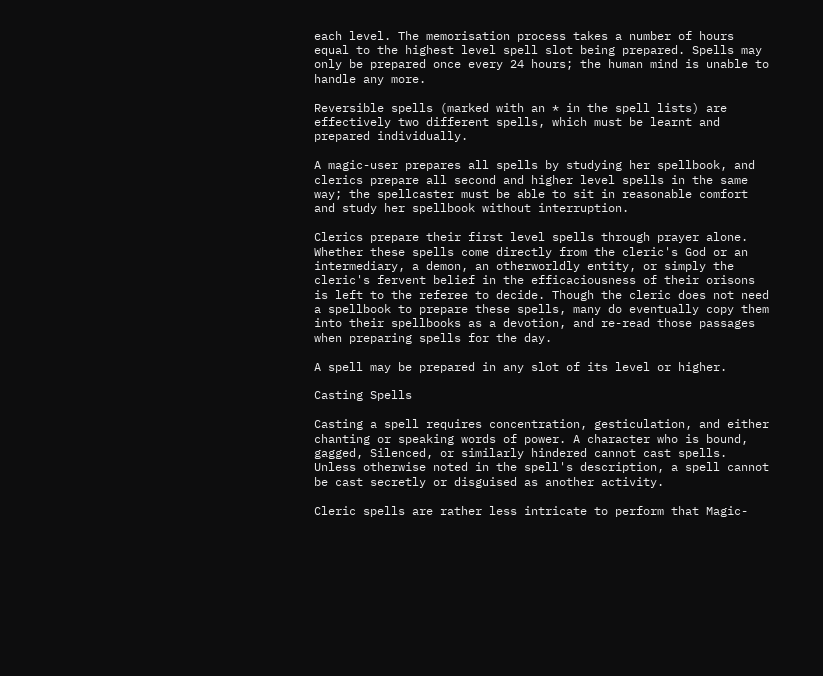each level. The memorisation process takes a number of hours equal to the highest level spell slot being prepared. Spells may only be prepared once every 24 hours; the human mind is unable to handle any more.

Reversible spells (marked with an * in the spell lists) are effectively two different spells, which must be learnt and prepared individually.

A magic-user prepares all spells by studying her spellbook, and clerics prepare all second and higher level spells in the same way; the spellcaster must be able to sit in reasonable comfort and study her spellbook without interruption.

Clerics prepare their first level spells through prayer alone. Whether these spells come directly from the cleric's God or an intermediary, a demon, an otherworldly entity, or simply the cleric's fervent belief in the efficaciousness of their orisons is left to the referee to decide. Though the cleric does not need a spellbook to prepare these spells, many do eventually copy them into their spellbooks as a devotion, and re-read those passages when preparing spells for the day.

A spell may be prepared in any slot of its level or higher.

Casting Spells

Casting a spell requires concentration, gesticulation, and either chanting or speaking words of power. A character who is bound, gagged, Silenced, or similarly hindered cannot cast spells. Unless otherwise noted in the spell's description, a spell cannot be cast secretly or disguised as another activity.

Cleric spells are rather less intricate to perform that Magic-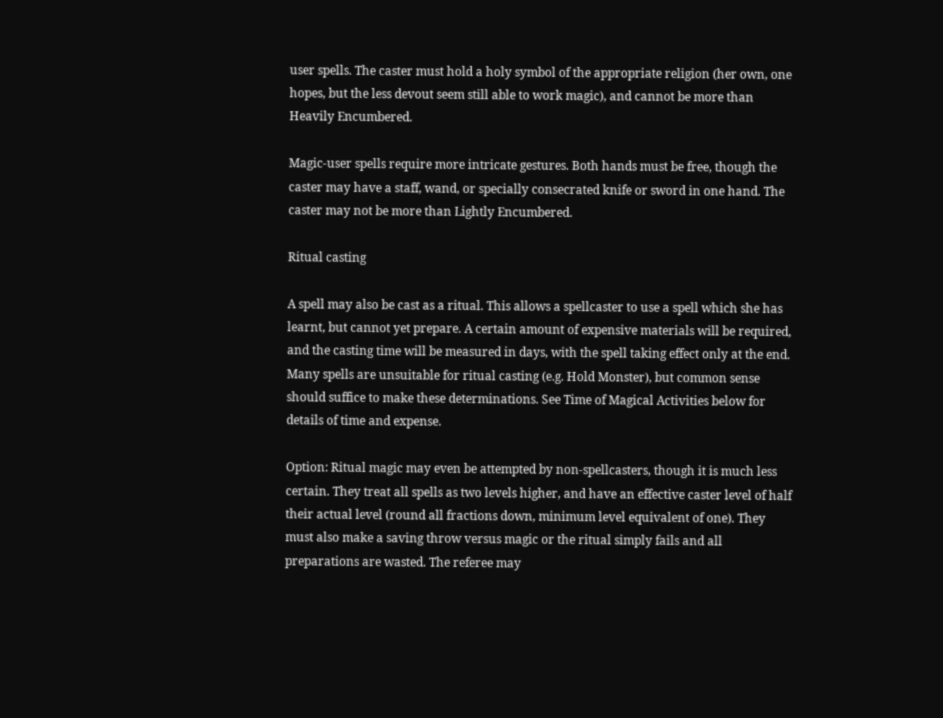user spells. The caster must hold a holy symbol of the appropriate religion (her own, one hopes, but the less devout seem still able to work magic), and cannot be more than Heavily Encumbered.

Magic-user spells require more intricate gestures. Both hands must be free, though the caster may have a staff, wand, or specially consecrated knife or sword in one hand. The caster may not be more than Lightly Encumbered.

Ritual casting

A spell may also be cast as a ritual. This allows a spellcaster to use a spell which she has learnt, but cannot yet prepare. A certain amount of expensive materials will be required, and the casting time will be measured in days, with the spell taking effect only at the end. Many spells are unsuitable for ritual casting (e.g. Hold Monster), but common sense should suffice to make these determinations. See Time of Magical Activities below for details of time and expense.

Option: Ritual magic may even be attempted by non-spellcasters, though it is much less certain. They treat all spells as two levels higher, and have an effective caster level of half their actual level (round all fractions down, minimum level equivalent of one). They must also make a saving throw versus magic or the ritual simply fails and all preparations are wasted. The referee may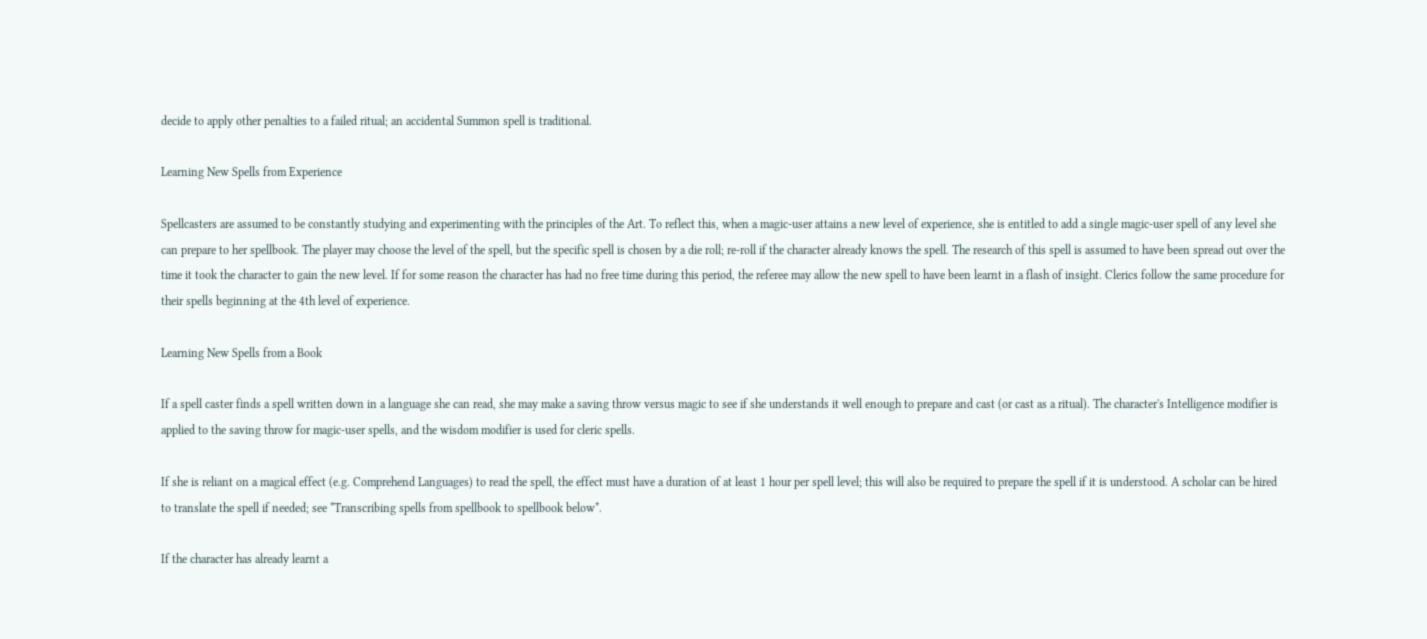decide to apply other penalties to a failed ritual; an accidental Summon spell is traditional.

Learning New Spells from Experience

Spellcasters are assumed to be constantly studying and experimenting with the principles of the Art. To reflect this, when a magic-user attains a new level of experience, she is entitled to add a single magic-user spell of any level she can prepare to her spellbook. The player may choose the level of the spell, but the specific spell is chosen by a die roll; re-roll if the character already knows the spell. The research of this spell is assumed to have been spread out over the time it took the character to gain the new level. If for some reason the character has had no free time during this period, the referee may allow the new spell to have been learnt in a flash of insight. Clerics follow the same procedure for their spells beginning at the 4th level of experience.

Learning New Spells from a Book

If a spell caster finds a spell written down in a language she can read, she may make a saving throw versus magic to see if she understands it well enough to prepare and cast (or cast as a ritual). The character's Intelligence modifier is applied to the saving throw for magic-user spells, and the wisdom modifier is used for cleric spells.

If she is reliant on a magical effect (e.g. Comprehend Languages) to read the spell, the effect must have a duration of at least 1 hour per spell level; this will also be required to prepare the spell if it is understood. A scholar can be hired to translate the spell if needed; see *Transcribing spells from spellbook to spellbook below*.

If the character has already learnt a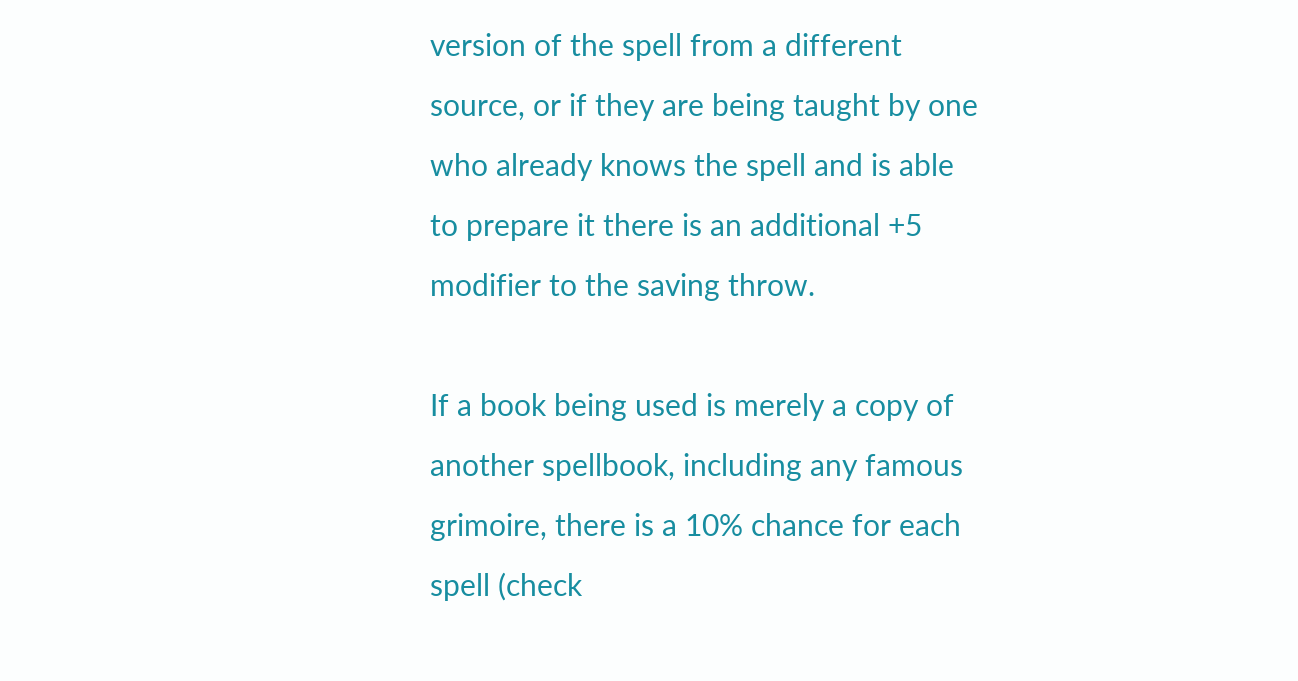version of the spell from a different source, or if they are being taught by one who already knows the spell and is able to prepare it there is an additional +5 modifier to the saving throw.

If a book being used is merely a copy of another spellbook, including any famous grimoire, there is a 10% chance for each spell (check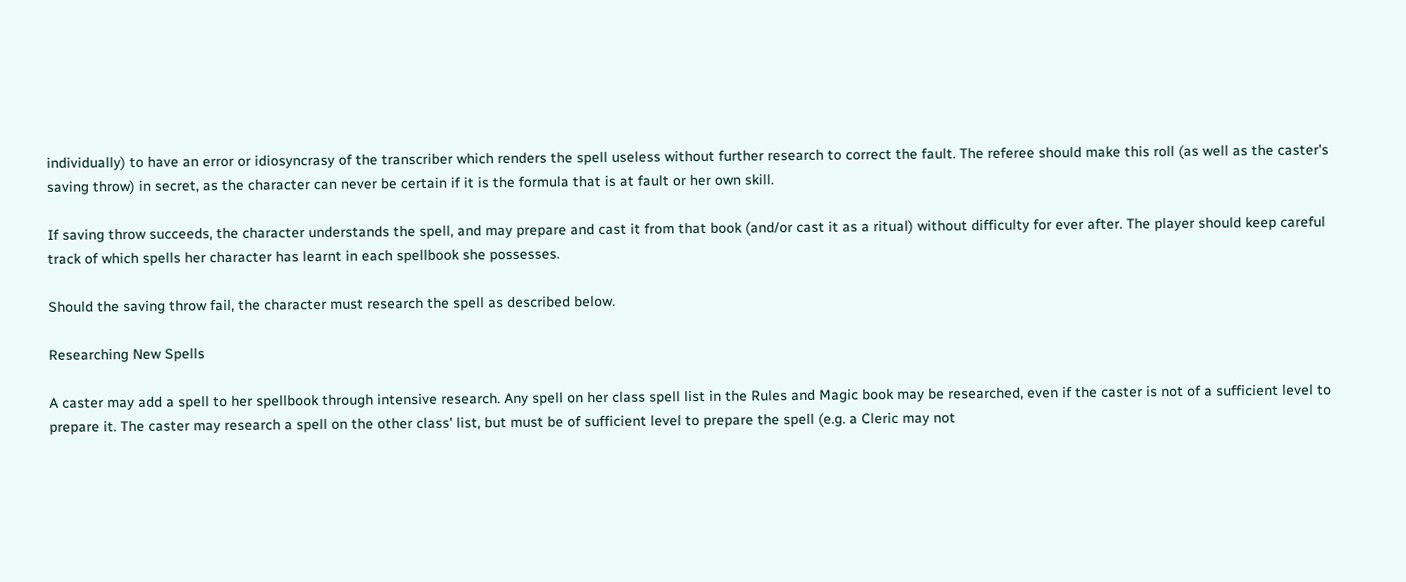individually) to have an error or idiosyncrasy of the transcriber which renders the spell useless without further research to correct the fault. The referee should make this roll (as well as the caster's saving throw) in secret, as the character can never be certain if it is the formula that is at fault or her own skill.

If saving throw succeeds, the character understands the spell, and may prepare and cast it from that book (and/or cast it as a ritual) without difficulty for ever after. The player should keep careful track of which spells her character has learnt in each spellbook she possesses.

Should the saving throw fail, the character must research the spell as described below.

Researching New Spells

A caster may add a spell to her spellbook through intensive research. Any spell on her class spell list in the Rules and Magic book may be researched, even if the caster is not of a sufficient level to prepare it. The caster may research a spell on the other class' list, but must be of sufficient level to prepare the spell (e.g. a Cleric may not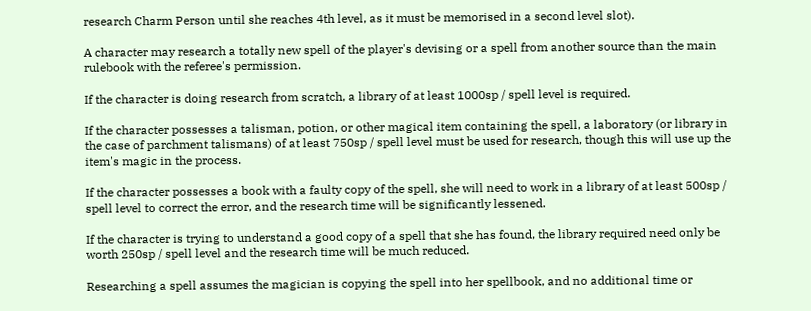research Charm Person until she reaches 4th level, as it must be memorised in a second level slot).

A character may research a totally new spell of the player's devising or a spell from another source than the main rulebook with the referee's permission.

If the character is doing research from scratch, a library of at least 1000sp / spell level is required.

If the character possesses a talisman, potion, or other magical item containing the spell, a laboratory (or library in the case of parchment talismans) of at least 750sp / spell level must be used for research, though this will use up the item's magic in the process.

If the character possesses a book with a faulty copy of the spell, she will need to work in a library of at least 500sp / spell level to correct the error, and the research time will be significantly lessened.

If the character is trying to understand a good copy of a spell that she has found, the library required need only be worth 250sp / spell level and the research time will be much reduced.

Researching a spell assumes the magician is copying the spell into her spellbook, and no additional time or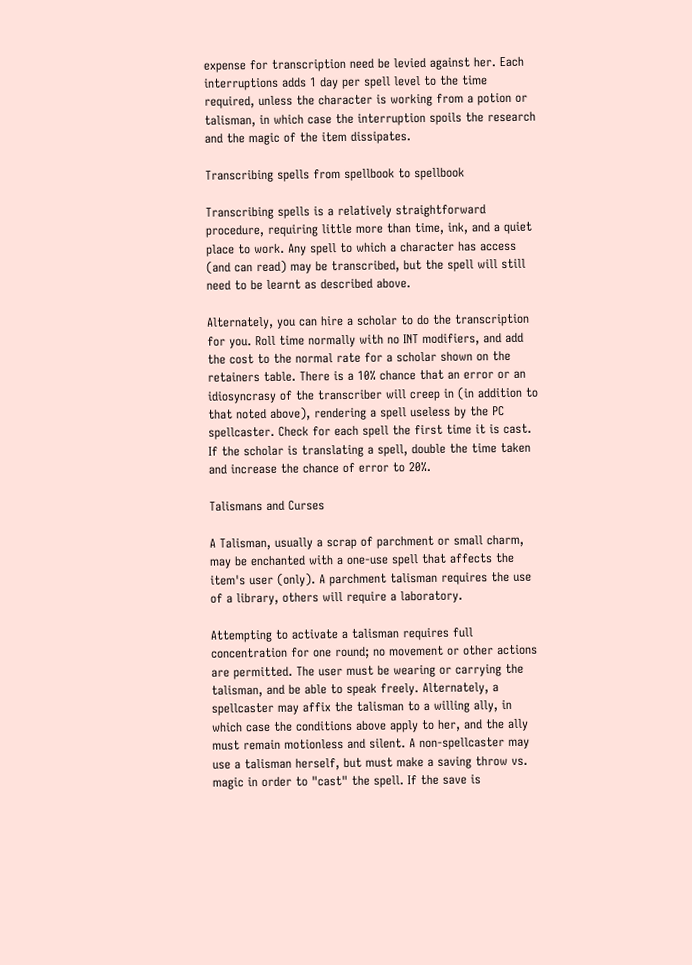expense for transcription need be levied against her. Each interruptions adds 1 day per spell level to the time required, unless the character is working from a potion or talisman, in which case the interruption spoils the research and the magic of the item dissipates.

Transcribing spells from spellbook to spellbook

Transcribing spells is a relatively straightforward procedure, requiring little more than time, ink, and a quiet place to work. Any spell to which a character has access (and can read) may be transcribed, but the spell will still need to be learnt as described above.

Alternately, you can hire a scholar to do the transcription for you. Roll time normally with no INT modifiers, and add the cost to the normal rate for a scholar shown on the retainers table. There is a 10% chance that an error or an idiosyncrasy of the transcriber will creep in (in addition to that noted above), rendering a spell useless by the PC spellcaster. Check for each spell the first time it is cast. If the scholar is translating a spell, double the time taken and increase the chance of error to 20%.

Talismans and Curses

A Talisman, usually a scrap of parchment or small charm, may be enchanted with a one-use spell that affects the item's user (only). A parchment talisman requires the use of a library, others will require a laboratory.

Attempting to activate a talisman requires full concentration for one round; no movement or other actions are permitted. The user must be wearing or carrying the talisman, and be able to speak freely. Alternately, a spellcaster may affix the talisman to a willing ally, in which case the conditions above apply to her, and the ally must remain motionless and silent. A non-spellcaster may use a talisman herself, but must make a saving throw vs. magic in order to "cast" the spell. If the save is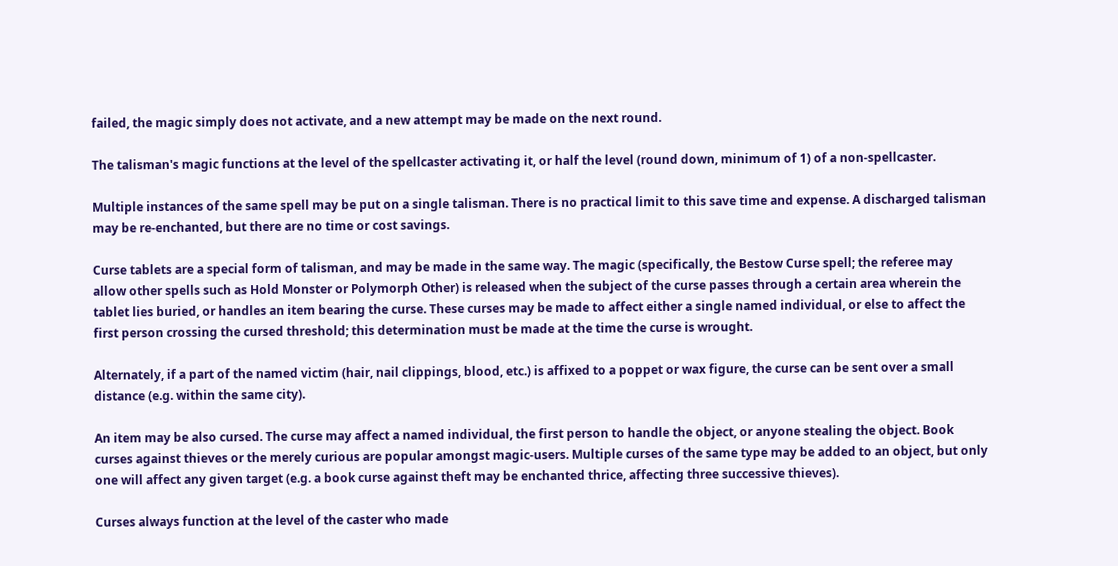failed, the magic simply does not activate, and a new attempt may be made on the next round.

The talisman's magic functions at the level of the spellcaster activating it, or half the level (round down, minimum of 1) of a non-spellcaster.

Multiple instances of the same spell may be put on a single talisman. There is no practical limit to this save time and expense. A discharged talisman may be re-enchanted, but there are no time or cost savings.

Curse tablets are a special form of talisman, and may be made in the same way. The magic (specifically, the Bestow Curse spell; the referee may allow other spells such as Hold Monster or Polymorph Other) is released when the subject of the curse passes through a certain area wherein the tablet lies buried, or handles an item bearing the curse. These curses may be made to affect either a single named individual, or else to affect the first person crossing the cursed threshold; this determination must be made at the time the curse is wrought.

Alternately, if a part of the named victim (hair, nail clippings, blood, etc.) is affixed to a poppet or wax figure, the curse can be sent over a small distance (e.g. within the same city).

An item may be also cursed. The curse may affect a named individual, the first person to handle the object, or anyone stealing the object. Book curses against thieves or the merely curious are popular amongst magic-users. Multiple curses of the same type may be added to an object, but only one will affect any given target (e.g. a book curse against theft may be enchanted thrice, affecting three successive thieves).

Curses always function at the level of the caster who made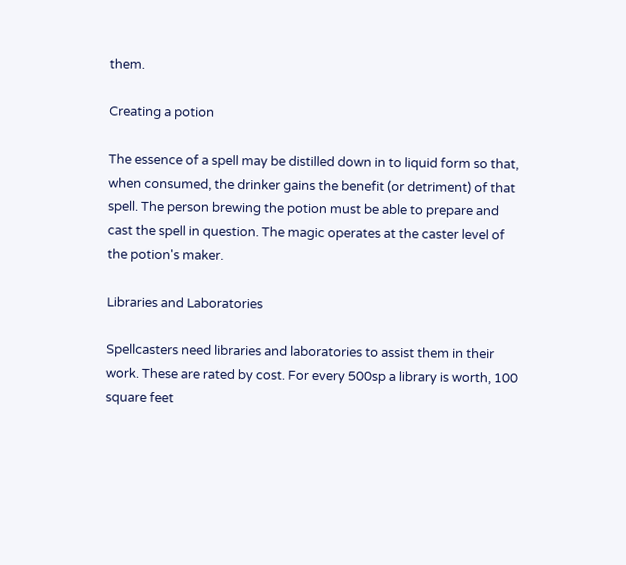them.

Creating a potion

The essence of a spell may be distilled down in to liquid form so that, when consumed, the drinker gains the benefit (or detriment) of that spell. The person brewing the potion must be able to prepare and cast the spell in question. The magic operates at the caster level of the potion's maker.

Libraries and Laboratories

Spellcasters need libraries and laboratories to assist them in their work. These are rated by cost. For every 500sp a library is worth, 100 square feet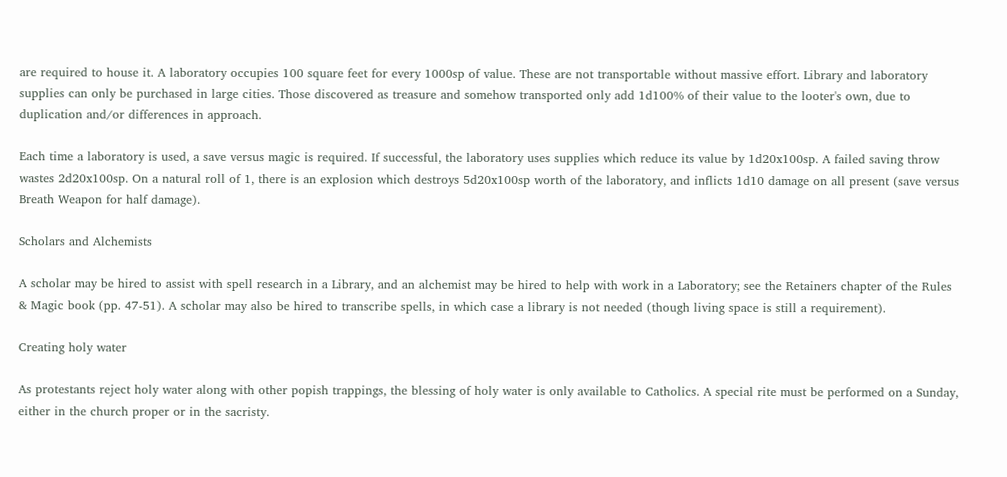are required to house it. A laboratory occupies 100 square feet for every 1000sp of value. These are not transportable without massive effort. Library and laboratory supplies can only be purchased in large cities. Those discovered as treasure and somehow transported only add 1d100% of their value to the looter's own, due to duplication and/or differences in approach.

Each time a laboratory is used, a save versus magic is required. If successful, the laboratory uses supplies which reduce its value by 1d20x100sp. A failed saving throw wastes 2d20x100sp. On a natural roll of 1, there is an explosion which destroys 5d20x100sp worth of the laboratory, and inflicts 1d10 damage on all present (save versus Breath Weapon for half damage).

Scholars and Alchemists

A scholar may be hired to assist with spell research in a Library, and an alchemist may be hired to help with work in a Laboratory; see the Retainers chapter of the Rules & Magic book (pp. 47-51). A scholar may also be hired to transcribe spells, in which case a library is not needed (though living space is still a requirement).

Creating holy water

As protestants reject holy water along with other popish trappings, the blessing of holy water is only available to Catholics. A special rite must be performed on a Sunday, either in the church proper or in the sacristy.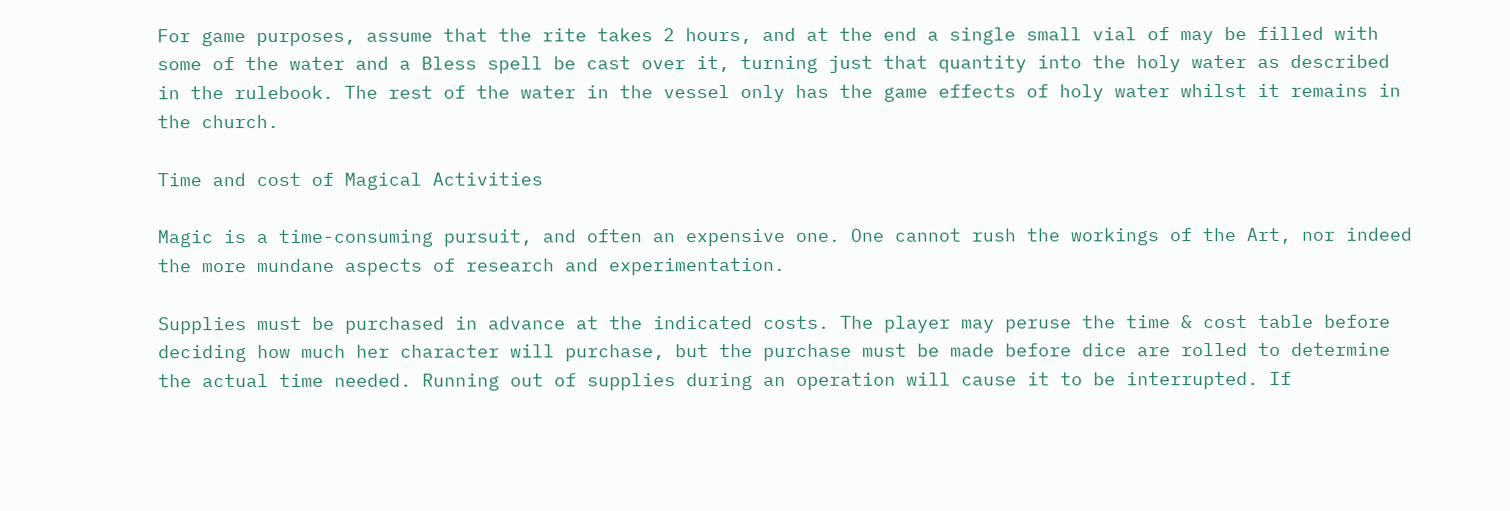For game purposes, assume that the rite takes 2 hours, and at the end a single small vial of may be filled with some of the water and a Bless spell be cast over it, turning just that quantity into the holy water as described in the rulebook. The rest of the water in the vessel only has the game effects of holy water whilst it remains in the church.

Time and cost of Magical Activities

Magic is a time-consuming pursuit, and often an expensive one. One cannot rush the workings of the Art, nor indeed the more mundane aspects of research and experimentation.

Supplies must be purchased in advance at the indicated costs. The player may peruse the time & cost table before deciding how much her character will purchase, but the purchase must be made before dice are rolled to determine the actual time needed. Running out of supplies during an operation will cause it to be interrupted. If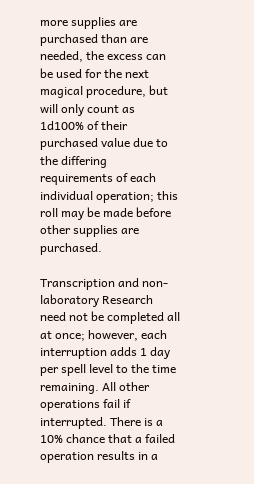more supplies are purchased than are needed, the excess can be used for the next magical procedure, but will only count as 1d100% of their purchased value due to the differing requirements of each individual operation; this roll may be made before other supplies are purchased.

Transcription and non-laboratory Research need not be completed all at once; however, each interruption adds 1 day per spell level to the time remaining. All other operations fail if interrupted. There is a 10% chance that a failed operation results in a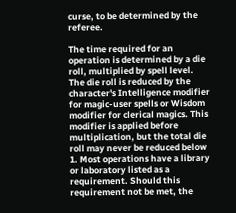curse, to be determined by the referee.

The time required for an operation is determined by a die roll, multiplied by spell level. The die roll is reduced by the character's Intelligence modifier for magic-user spells or Wisdom modifier for clerical magics. This modifier is applied before multiplication, but the total die roll may never be reduced below 1. Most operations have a library or laboratory listed as a requirement. Should this requirement not be met, the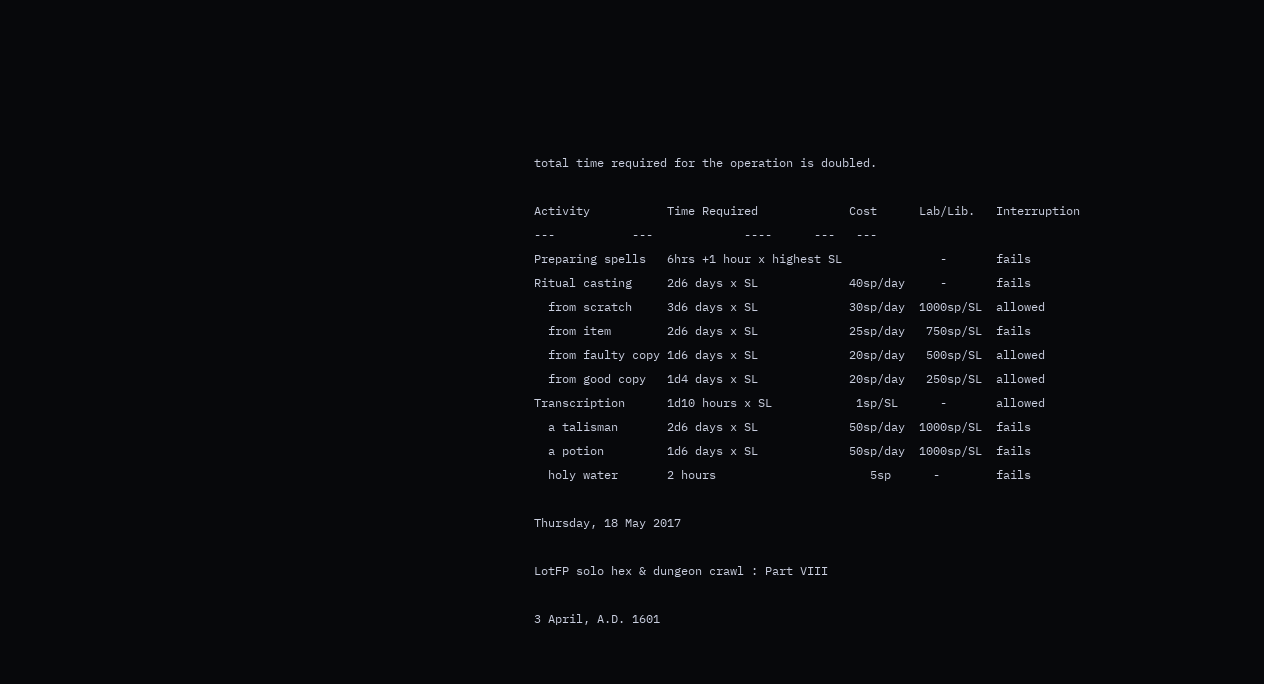total time required for the operation is doubled.

Activity           Time Required             Cost      Lab/Lib.   Interruption
---           ---             ----      ---   ---
Preparing spells   6hrs +1 hour x highest SL              -       fails
Ritual casting     2d6 days x SL             40sp/day     -       fails
  from scratch     3d6 days x SL             30sp/day  1000sp/SL  allowed
  from item        2d6 days x SL             25sp/day   750sp/SL  fails
  from faulty copy 1d6 days x SL             20sp/day   500sp/SL  allowed
  from good copy   1d4 days x SL             20sp/day   250sp/SL  allowed
Transcription      1d10 hours x SL            1sp/SL      -       allowed
  a talisman       2d6 days x SL             50sp/day  1000sp/SL  fails
  a potion         1d6 days x SL             50sp/day  1000sp/SL  fails
  holy water       2 hours                      5sp      -        fails

Thursday, 18 May 2017

LotFP solo hex & dungeon crawl : Part VIII

3 April, A.D. 1601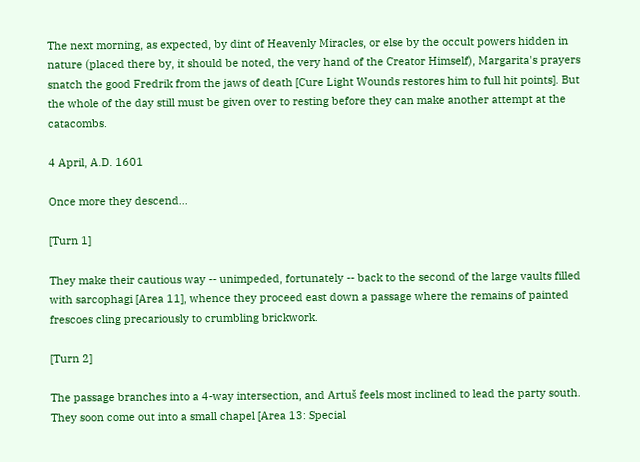The next morning, as expected, by dint of Heavenly Miracles, or else by the occult powers hidden in nature (placed there by, it should be noted, the very hand of the Creator Himself), Margarita's prayers snatch the good Fredrik from the jaws of death [Cure Light Wounds restores him to full hit points]. But the whole of the day still must be given over to resting before they can make another attempt at the catacombs.

4 April, A.D. 1601

Once more they descend...

[Turn 1]

They make their cautious way -- unimpeded, fortunately -- back to the second of the large vaults filled with sarcophagi [Area 11], whence they proceed east down a passage where the remains of painted frescoes cling precariously to crumbling brickwork.

[Turn 2]

The passage branches into a 4-way intersection, and Artuš feels most inclined to lead the party south. They soon come out into a small chapel [Area 13: Special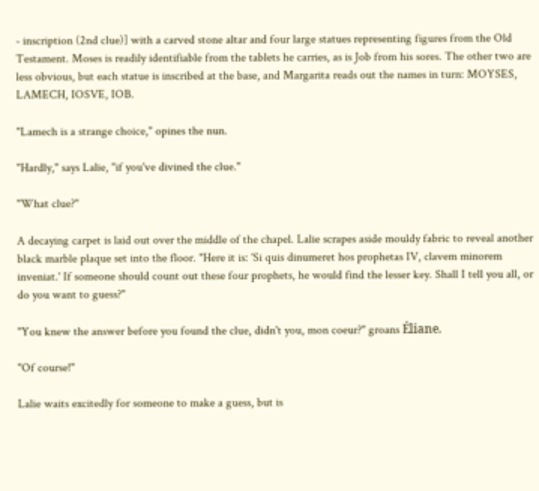- inscription (2nd clue)] with a carved stone altar and four large statues representing figures from the Old Testament. Moses is readily identifiable from the tablets he carries, as is Job from his sores. The other two are less obvious, but each statue is inscribed at the base, and Margarita reads out the names in turn: MOYSES, LAMECH, IOSVE, IOB.

"Lamech is a strange choice," opines the nun.

"Hardly," says Lalie, "if you've divined the clue."

"What clue?"

A decaying carpet is laid out over the middle of the chapel. Lalie scrapes aside mouldy fabric to reveal another black marble plaque set into the floor. "Here it is: 'Si quis dinumeret hos prophetas IV, clavem minorem inveniat.' If someone should count out these four prophets, he would find the lesser key. Shall I tell you all, or do you want to guess?"

"You knew the answer before you found the clue, didn't you, mon coeur?" groans Éliane.

"Of course!"

Lalie waits excitedly for someone to make a guess, but is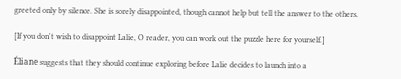greeted only by silence. She is sorely disappointed, though cannot help but tell the answer to the others.

[If you don't wish to disappoint Lalie, O reader, you can work out the puzzle here for yourself.]

Éliane suggests that they should continue exploring before Lalie decides to launch into a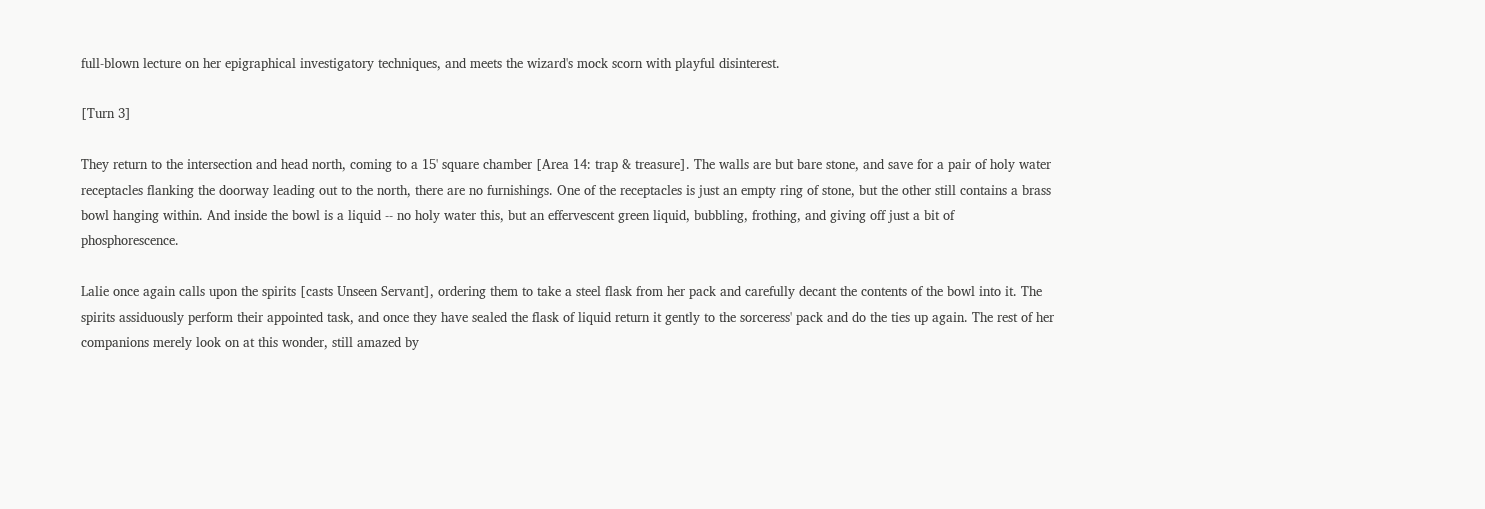full-blown lecture on her epigraphical investigatory techniques, and meets the wizard's mock scorn with playful disinterest.

[Turn 3]

They return to the intersection and head north, coming to a 15' square chamber [Area 14: trap & treasure]. The walls are but bare stone, and save for a pair of holy water receptacles flanking the doorway leading out to the north, there are no furnishings. One of the receptacles is just an empty ring of stone, but the other still contains a brass bowl hanging within. And inside the bowl is a liquid -- no holy water this, but an effervescent green liquid, bubbling, frothing, and giving off just a bit of phosphorescence.

Lalie once again calls upon the spirits [casts Unseen Servant], ordering them to take a steel flask from her pack and carefully decant the contents of the bowl into it. The spirits assiduously perform their appointed task, and once they have sealed the flask of liquid return it gently to the sorceress' pack and do the ties up again. The rest of her companions merely look on at this wonder, still amazed by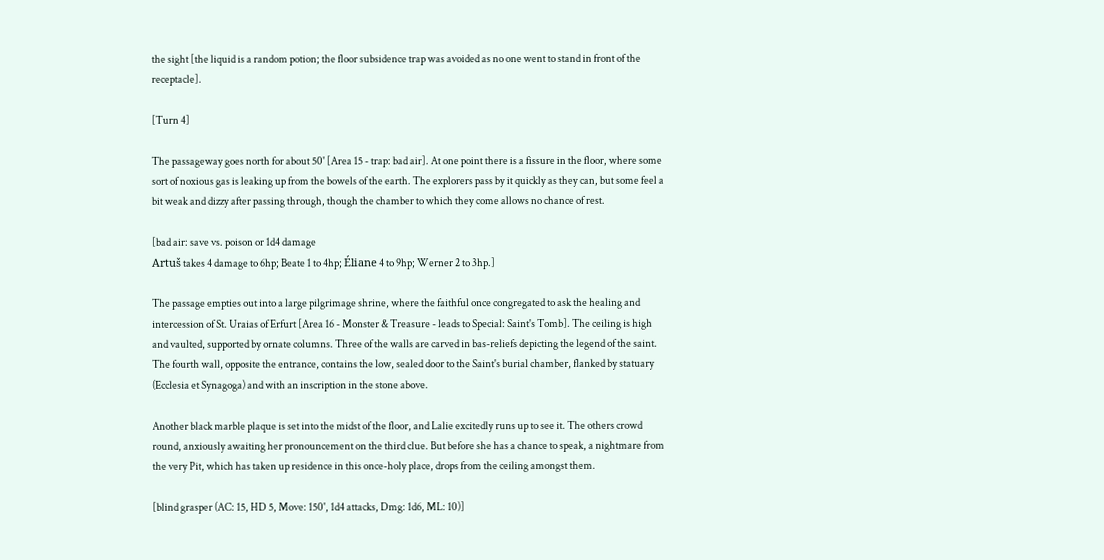the sight [the liquid is a random potion; the floor subsidence trap was avoided as no one went to stand in front of the receptacle].

[Turn 4]

The passageway goes north for about 50' [Area 15 - trap: bad air]. At one point there is a fissure in the floor, where some sort of noxious gas is leaking up from the bowels of the earth. The explorers pass by it quickly as they can, but some feel a bit weak and dizzy after passing through, though the chamber to which they come allows no chance of rest.

[bad air: save vs. poison or 1d4 damage
Artuš takes 4 damage to 6hp; Beate 1 to 4hp; Éliane 4 to 9hp; Werner 2 to 3hp.]

The passage empties out into a large pilgrimage shrine, where the faithful once congregated to ask the healing and intercession of St. Uraias of Erfurt [Area 16 - Monster & Treasure - leads to Special: Saint's Tomb]. The ceiling is high and vaulted, supported by ornate columns. Three of the walls are carved in bas-reliefs depicting the legend of the saint. The fourth wall, opposite the entrance, contains the low, sealed door to the Saint's burial chamber, flanked by statuary (Ecclesia et Synagoga) and with an inscription in the stone above.

Another black marble plaque is set into the midst of the floor, and Lalie excitedly runs up to see it. The others crowd round, anxiously awaiting her pronouncement on the third clue. But before she has a chance to speak, a nightmare from the very Pit, which has taken up residence in this once-holy place, drops from the ceiling amongst them.

[blind grasper (AC: 15, HD 5, Move: 150', 1d4 attacks, Dmg: 1d6, ML: 10)]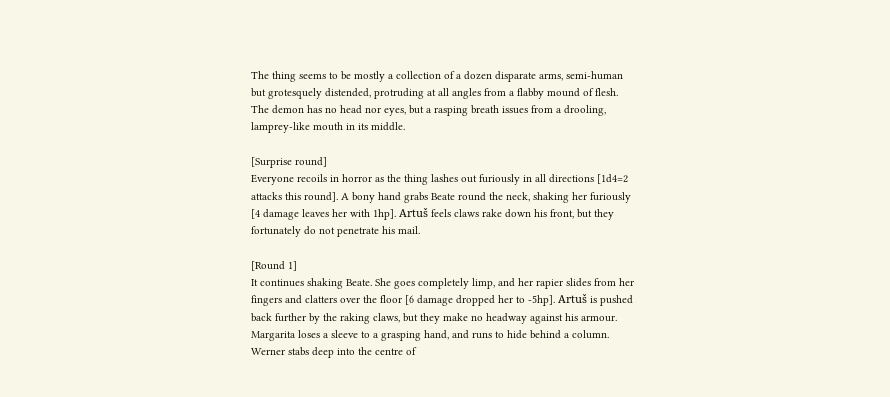The thing seems to be mostly a collection of a dozen disparate arms, semi-human but grotesquely distended, protruding at all angles from a flabby mound of flesh. The demon has no head nor eyes, but a rasping breath issues from a drooling, lamprey-like mouth in its middle.

[Surprise round]
Everyone recoils in horror as the thing lashes out furiously in all directions [1d4=2 attacks this round]. A bony hand grabs Beate round the neck, shaking her furiously [4 damage leaves her with 1hp]. Artuš feels claws rake down his front, but they fortunately do not penetrate his mail.

[Round 1]
It continues shaking Beate. She goes completely limp, and her rapier slides from her fingers and clatters over the floor [6 damage dropped her to -5hp]. Artuš is pushed back further by the raking claws, but they make no headway against his armour. Margarita loses a sleeve to a grasping hand, and runs to hide behind a column. Werner stabs deep into the centre of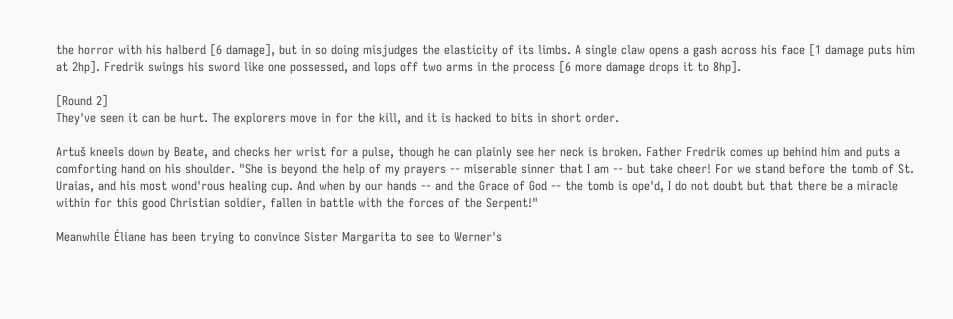the horror with his halberd [6 damage], but in so doing misjudges the elasticity of its limbs. A single claw opens a gash across his face [1 damage puts him at 2hp]. Fredrik swings his sword like one possessed, and lops off two arms in the process [6 more damage drops it to 8hp].

[Round 2]
They've seen it can be hurt. The explorers move in for the kill, and it is hacked to bits in short order.

Artuš kneels down by Beate, and checks her wrist for a pulse, though he can plainly see her neck is broken. Father Fredrik comes up behind him and puts a comforting hand on his shoulder. "She is beyond the help of my prayers -- miserable sinner that I am -- but take cheer! For we stand before the tomb of St. Uraias, and his most wond'rous healing cup. And when by our hands -- and the Grace of God -- the tomb is ope'd, I do not doubt but that there be a miracle within for this good Christian soldier, fallen in battle with the forces of the Serpent!"

Meanwhile Éliane has been trying to convince Sister Margarita to see to Werner's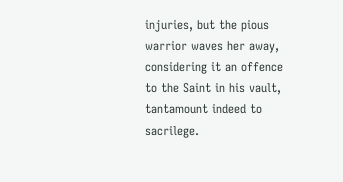injuries, but the pious warrior waves her away, considering it an offence to the Saint in his vault, tantamount indeed to sacrilege.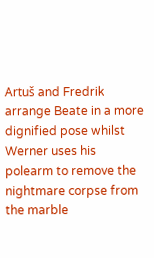Artuš and Fredrik arrange Beate in a more dignified pose whilst Werner uses his polearm to remove the nightmare corpse from the marble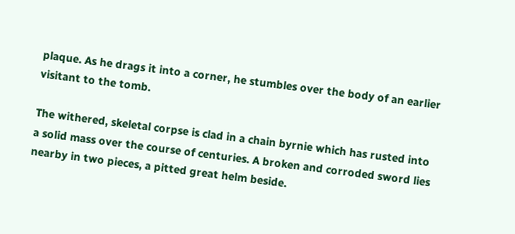plaque. As he drags it into a corner, he stumbles over the body of an earlier visitant to the tomb.

The withered, skeletal corpse is clad in a chain byrnie which has rusted into a solid mass over the course of centuries. A broken and corroded sword lies nearby in two pieces, a pitted great helm beside.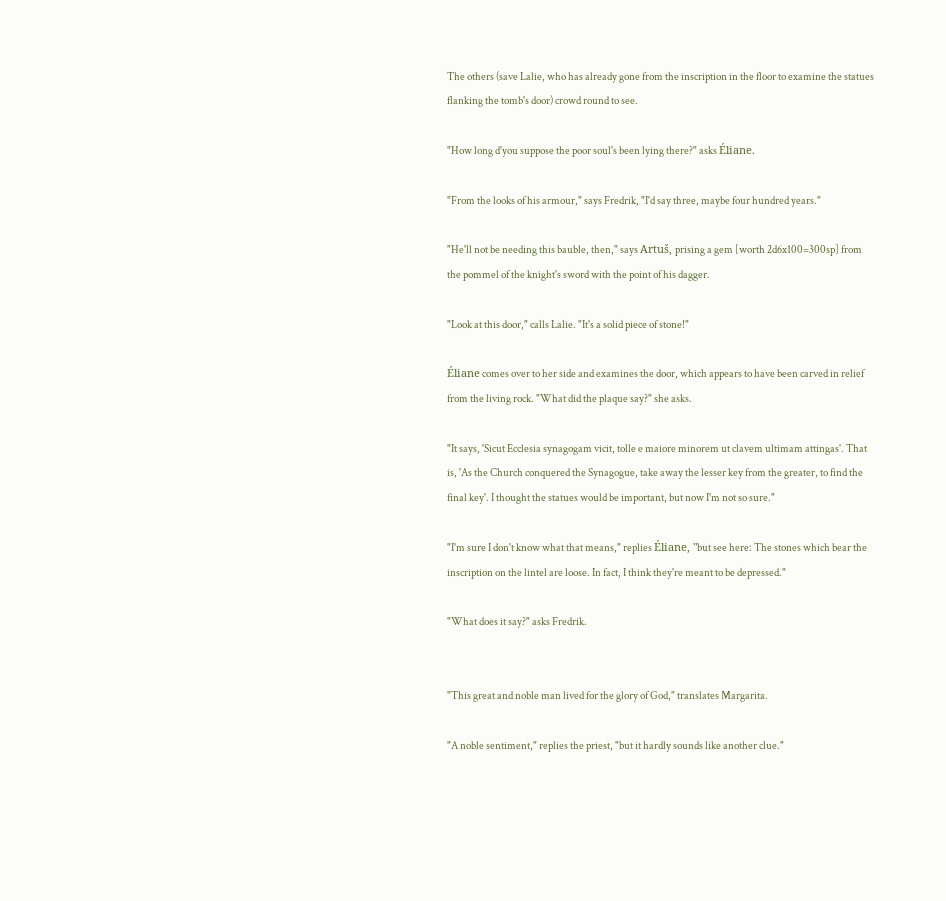The others (save Lalie, who has already gone from the inscription in the floor to examine the statues flanking the tomb's door) crowd round to see.

"How long d'you suppose the poor soul's been lying there?" asks Éliane.

"From the looks of his armour," says Fredrik, "I'd say three, maybe four hundred years."

"He'll not be needing this bauble, then," says Artuš, prising a gem [worth 2d6x100=300sp] from the pommel of the knight's sword with the point of his dagger.

"Look at this door," calls Lalie. "It's a solid piece of stone!"

Éliane comes over to her side and examines the door, which appears to have been carved in relief from the living rock. "What did the plaque say?" she asks.

"It says, 'Sicut Ecclesia synagogam vicit, tolle e maiore minorem ut clavem ultimam attingas'. That is, 'As the Church conquered the Synagogue, take away the lesser key from the greater, to find the final key'. I thought the statues would be important, but now I'm not so sure."

"I'm sure I don't know what that means," replies Éliane, "but see here: The stones which bear the inscription on the lintel are loose. In fact, I think they're meant to be depressed."

"What does it say?" asks Fredrik.


"This great and noble man lived for the glory of God," translates Margarita.

"A noble sentiment," replies the priest, "but it hardly sounds like another clue."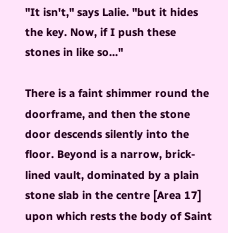"It isn't," says Lalie. "but it hides the key. Now, if I push these stones in like so..."

There is a faint shimmer round the doorframe, and then the stone door descends silently into the floor. Beyond is a narrow, brick-lined vault, dominated by a plain stone slab in the centre [Area 17] upon which rests the body of Saint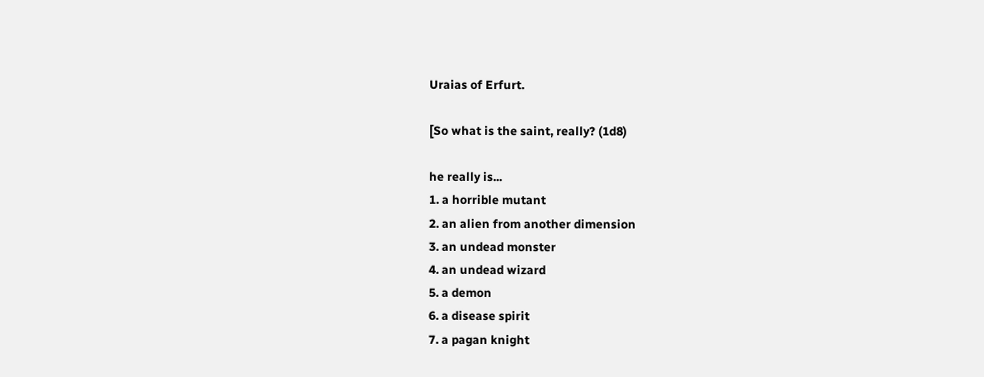Uraias of Erfurt.

[So what is the saint, really? (1d8)

he really is...
1. a horrible mutant
2. an alien from another dimension
3. an undead monster
4. an undead wizard
5. a demon
6. a disease spirit
7. a pagan knight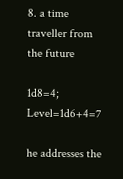8. a time traveller from the future

1d8=4; Level=1d6+4=7

he addresses the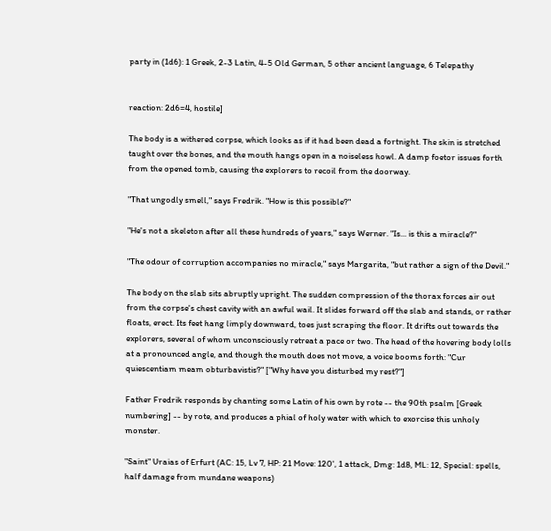party in (1d6): 1 Greek, 2-3 Latin, 4-5 Old German, 5 other ancient language, 6 Telepathy


reaction: 2d6=4, hostile]

The body is a withered corpse, which looks as if it had been dead a fortnight. The skin is stretched taught over the bones, and the mouth hangs open in a noiseless howl. A damp foetor issues forth from the opened tomb, causing the explorers to recoil from the doorway.

"That ungodly smell," says Fredrik. "How is this possible?"

"He's not a skeleton after all these hundreds of years," says Werner. "Is... is this a miracle?"

"The odour of corruption accompanies no miracle," says Margarita, "but rather a sign of the Devil."

The body on the slab sits abruptly upright. The sudden compression of the thorax forces air out from the corpse's chest cavity with an awful wail. It slides forward off the slab and stands, or rather floats, erect. Its feet hang limply downward, toes just scraping the floor. It drifts out towards the explorers, several of whom unconsciously retreat a pace or two. The head of the hovering body lolls at a pronounced angle, and though the mouth does not move, a voice booms forth: "Cur quiescentiam meam obturbavistis?" ["Why have you disturbed my rest?"]

Father Fredrik responds by chanting some Latin of his own by rote -- the 90th psalm [Greek numbering] -- by rote, and produces a phial of holy water with which to exorcise this unholy monster.

"Saint" Uraias of Erfurt (AC: 15, Lv 7, HP: 21 Move: 120', 1 attack, Dmg: 1d8, ML: 12, Special: spells, half damage from mundane weapons)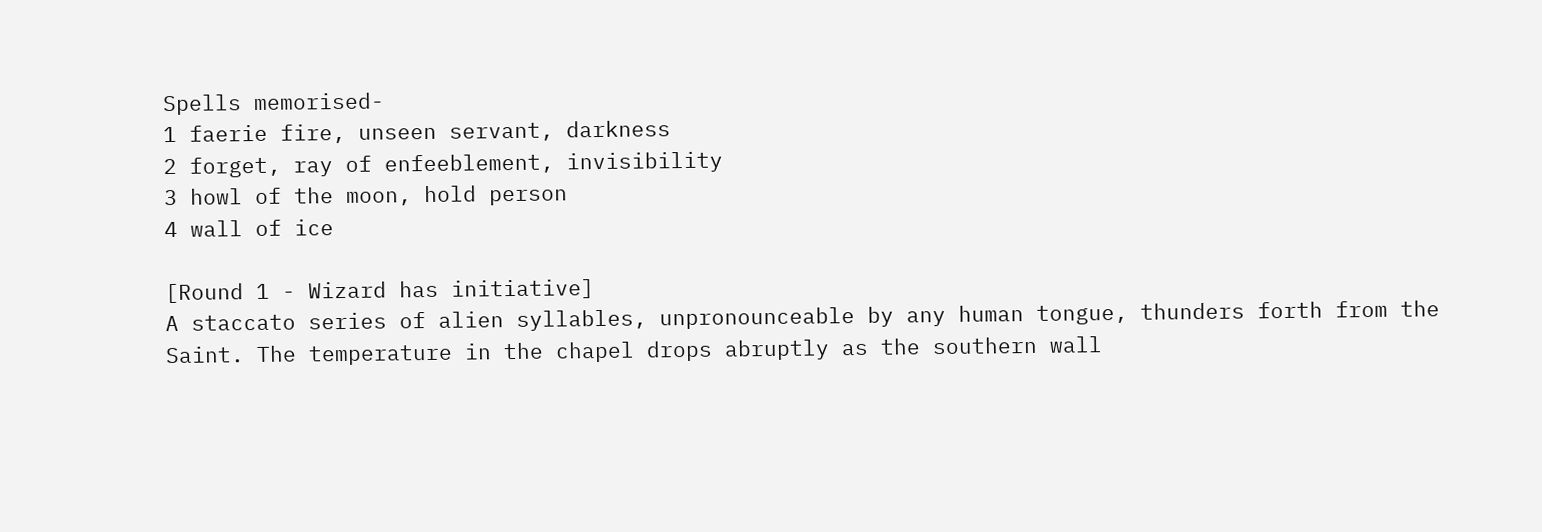Spells memorised-
1 faerie fire, unseen servant, darkness
2 forget, ray of enfeeblement, invisibility
3 howl of the moon, hold person
4 wall of ice

[Round 1 - Wizard has initiative]
A staccato series of alien syllables, unpronounceable by any human tongue, thunders forth from the Saint. The temperature in the chapel drops abruptly as the southern wall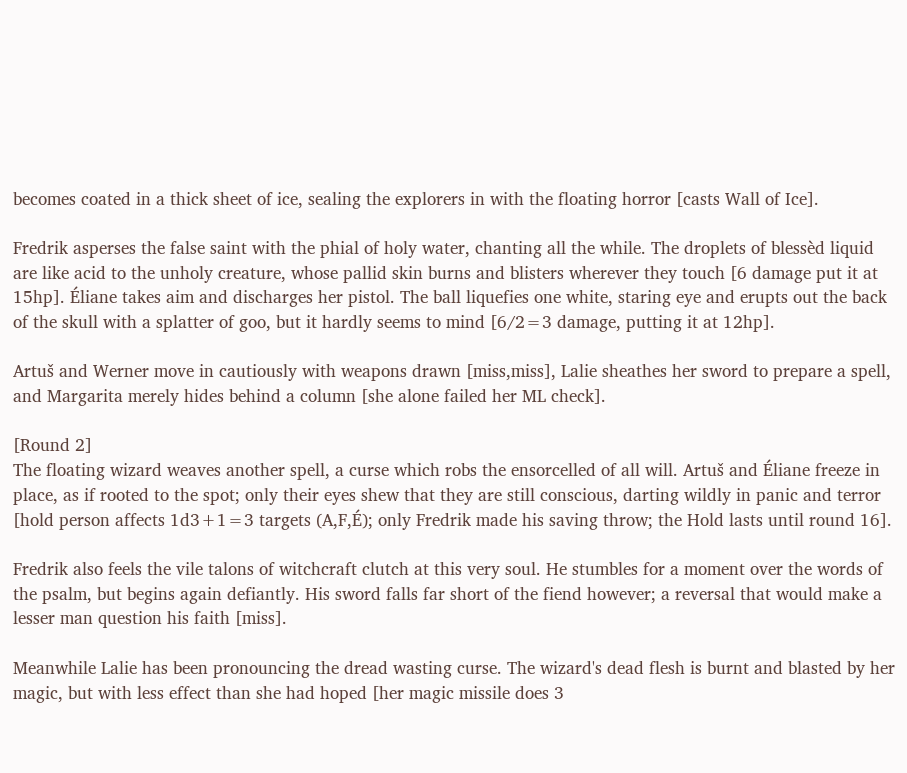becomes coated in a thick sheet of ice, sealing the explorers in with the floating horror [casts Wall of Ice].

Fredrik asperses the false saint with the phial of holy water, chanting all the while. The droplets of blessèd liquid are like acid to the unholy creature, whose pallid skin burns and blisters wherever they touch [6 damage put it at 15hp]. Éliane takes aim and discharges her pistol. The ball liquefies one white, staring eye and erupts out the back of the skull with a splatter of goo, but it hardly seems to mind [6/2=3 damage, putting it at 12hp].

Artuš and Werner move in cautiously with weapons drawn [miss,miss], Lalie sheathes her sword to prepare a spell, and Margarita merely hides behind a column [she alone failed her ML check].

[Round 2]
The floating wizard weaves another spell, a curse which robs the ensorcelled of all will. Artuš and Éliane freeze in place, as if rooted to the spot; only their eyes shew that they are still conscious, darting wildly in panic and terror [hold person affects 1d3+1=3 targets (A,F,É); only Fredrik made his saving throw; the Hold lasts until round 16].

Fredrik also feels the vile talons of witchcraft clutch at this very soul. He stumbles for a moment over the words of the psalm, but begins again defiantly. His sword falls far short of the fiend however; a reversal that would make a lesser man question his faith [miss].

Meanwhile Lalie has been pronouncing the dread wasting curse. The wizard's dead flesh is burnt and blasted by her magic, but with less effect than she had hoped [her magic missile does 3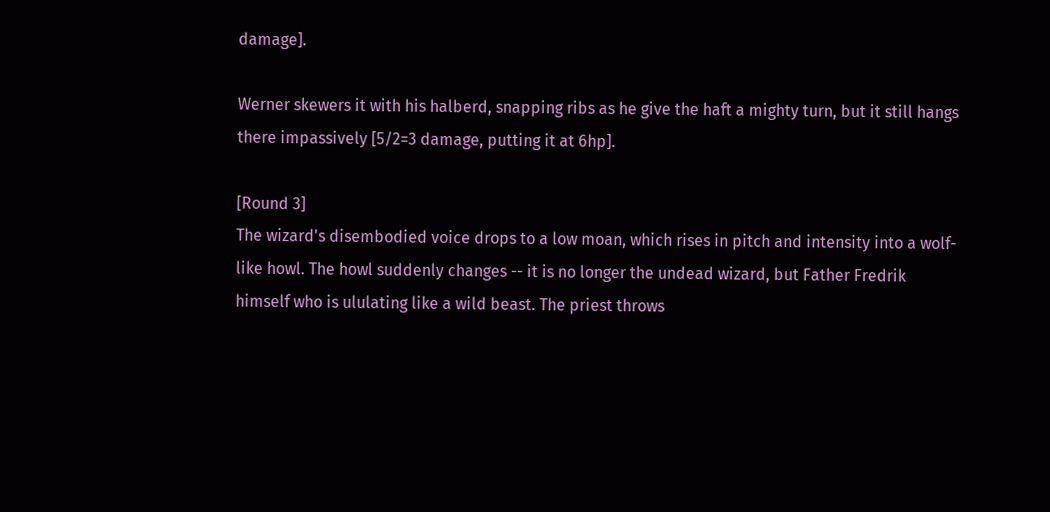damage].

Werner skewers it with his halberd, snapping ribs as he give the haft a mighty turn, but it still hangs there impassively [5/2=3 damage, putting it at 6hp].

[Round 3]
The wizard's disembodied voice drops to a low moan, which rises in pitch and intensity into a wolf-like howl. The howl suddenly changes -- it is no longer the undead wizard, but Father Fredrik himself who is ululating like a wild beast. The priest throws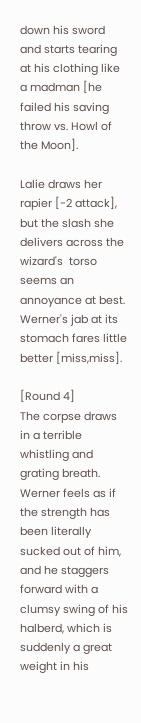down his sword and starts tearing at his clothing like a madman [he failed his saving throw vs. Howl of the Moon].

Lalie draws her rapier [-2 attack], but the slash she delivers across the wizard's  torso seems an annoyance at best. Werner's jab at its stomach fares little better [miss,miss].

[Round 4]
The corpse draws in a terrible whistling and grating breath. Werner feels as if the strength has been literally sucked out of him, and he staggers forward with a clumsy swing of his halberd, which is suddenly a great weight in his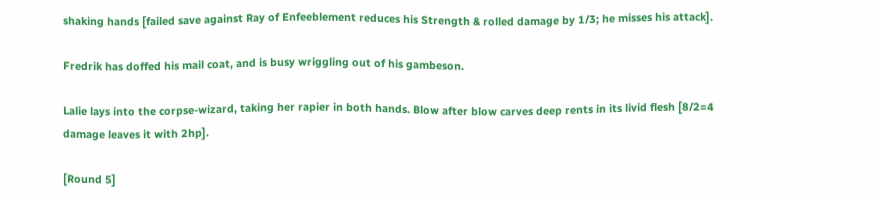shaking hands [failed save against Ray of Enfeeblement reduces his Strength & rolled damage by 1/3; he misses his attack].

Fredrik has doffed his mail coat, and is busy wriggling out of his gambeson.

Lalie lays into the corpse-wizard, taking her rapier in both hands. Blow after blow carves deep rents in its livid flesh [8/2=4 damage leaves it with 2hp].

[Round 5]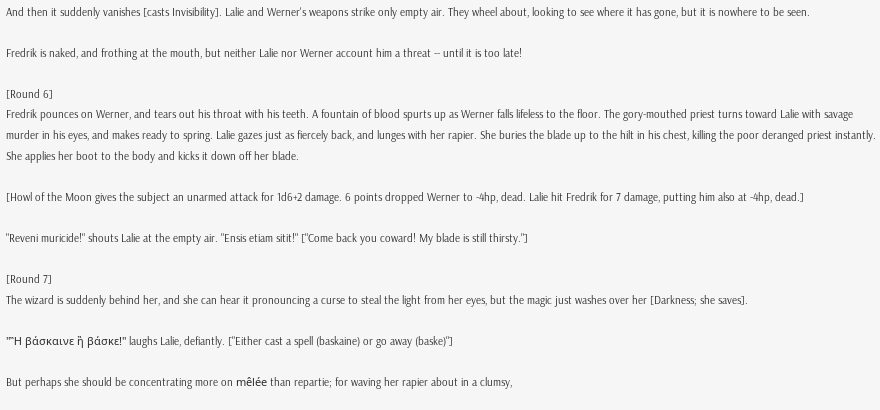And then it suddenly vanishes [casts Invisibility]. Lalie and Werner's weapons strike only empty air. They wheel about, looking to see where it has gone, but it is nowhere to be seen.

Fredrik is naked, and frothing at the mouth, but neither Lalie nor Werner account him a threat -- until it is too late!

[Round 6]
Fredrik pounces on Werner, and tears out his throat with his teeth. A fountain of blood spurts up as Werner falls lifeless to the floor. The gory-mouthed priest turns toward Lalie with savage murder in his eyes, and makes ready to spring. Lalie gazes just as fiercely back, and lunges with her rapier. She buries the blade up to the hilt in his chest, killing the poor deranged priest instantly. She applies her boot to the body and kicks it down off her blade.

[Howl of the Moon gives the subject an unarmed attack for 1d6+2 damage. 6 points dropped Werner to -4hp, dead. Lalie hit Fredrik for 7 damage, putting him also at -4hp, dead.]

"Reveni muricide!" shouts Lalie at the empty air. "Ensis etiam sitit!" ["Come back you coward! My blade is still thirsty."]

[Round 7]
The wizard is suddenly behind her, and she can hear it pronouncing a curse to steal the light from her eyes, but the magic just washes over her [Darkness; she saves].

"Ἢ βάσκαινε ἢ βάσκε!" laughs Lalie, defiantly. ["Either cast a spell (baskaine) or go away (baske)"]

But perhaps she should be concentrating more on mêlée than repartie; for waving her rapier about in a clumsy,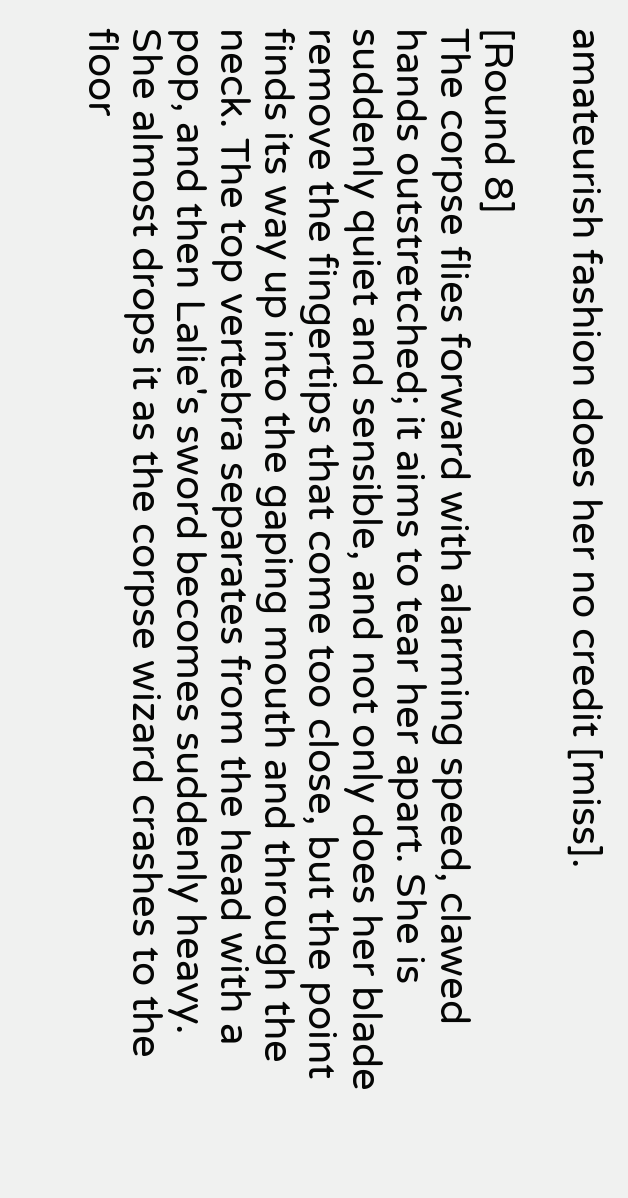amateurish fashion does her no credit [miss].

[Round 8]
The corpse flies forward with alarming speed, clawed hands outstretched; it aims to tear her apart. She is suddenly quiet and sensible, and not only does her blade remove the fingertips that come too close, but the point finds its way up into the gaping mouth and through the neck. The top vertebra separates from the head with a pop, and then Lalie's sword becomes suddenly heavy. She almost drops it as the corpse wizard crashes to the floor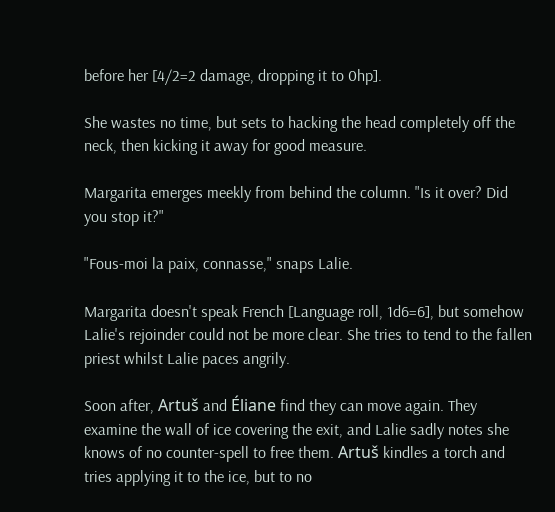before her [4/2=2 damage, dropping it to 0hp].

She wastes no time, but sets to hacking the head completely off the neck, then kicking it away for good measure.

Margarita emerges meekly from behind the column. "Is it over? Did you stop it?"

"Fous-moi la paix, connasse," snaps Lalie.

Margarita doesn't speak French [Language roll, 1d6=6], but somehow Lalie's rejoinder could not be more clear. She tries to tend to the fallen priest whilst Lalie paces angrily.

Soon after, Artuš and Éliane find they can move again. They examine the wall of ice covering the exit, and Lalie sadly notes she knows of no counter-spell to free them. Artuš kindles a torch and tries applying it to the ice, but to no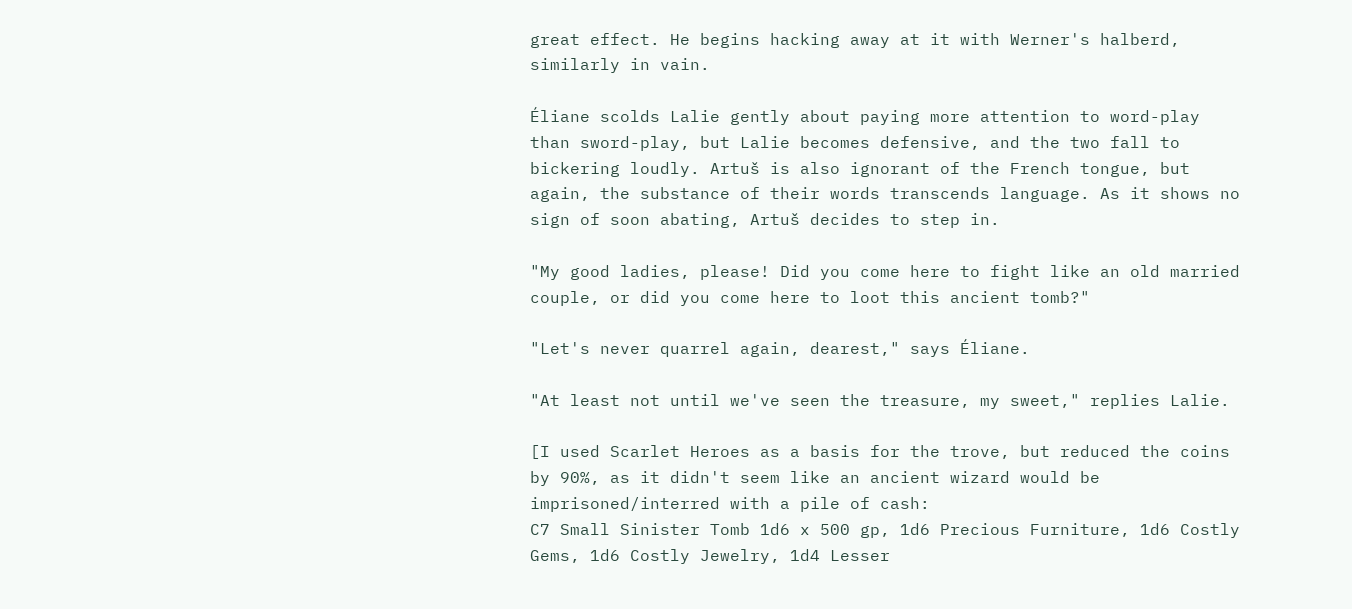great effect. He begins hacking away at it with Werner's halberd, similarly in vain.

Éliane scolds Lalie gently about paying more attention to word-play than sword-play, but Lalie becomes defensive, and the two fall to bickering loudly. Artuš is also ignorant of the French tongue, but again, the substance of their words transcends language. As it shows no sign of soon abating, Artuš decides to step in.

"My good ladies, please! Did you come here to fight like an old married couple, or did you come here to loot this ancient tomb?"

"Let's never quarrel again, dearest," says Éliane.

"At least not until we've seen the treasure, my sweet," replies Lalie.

[I used Scarlet Heroes as a basis for the trove, but reduced the coins by 90%, as it didn't seem like an ancient wizard would be imprisoned/interred with a pile of cash:
C7 Small Sinister Tomb 1d6 x 500 gp, 1d6 Precious Furniture, 1d6 Costly Gems, 1d6 Costly Jewelry, 1d4 Lesser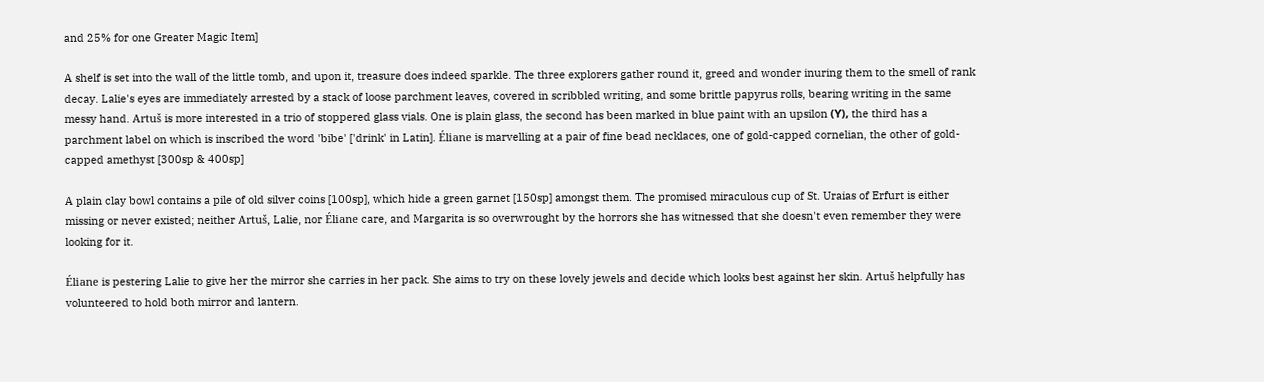and 25% for one Greater Magic Item]

A shelf is set into the wall of the little tomb, and upon it, treasure does indeed sparkle. The three explorers gather round it, greed and wonder inuring them to the smell of rank decay. Lalie's eyes are immediately arrested by a stack of loose parchment leaves, covered in scribbled writing, and some brittle papyrus rolls, bearing writing in the same messy hand. Artuš is more interested in a trio of stoppered glass vials. One is plain glass, the second has been marked in blue paint with an upsilon (ϒ), the third has a parchment label on which is inscribed the word 'bibe' ['drink' in Latin]. Éliane is marvelling at a pair of fine bead necklaces, one of gold-capped cornelian, the other of gold-capped amethyst [300sp & 400sp]

A plain clay bowl contains a pile of old silver coins [100sp], which hide a green garnet [150sp] amongst them. The promised miraculous cup of St. Uraias of Erfurt is either missing or never existed; neither Artuš, Lalie, nor Éliane care, and Margarita is so overwrought by the horrors she has witnessed that she doesn't even remember they were looking for it.

Éliane is pestering Lalie to give her the mirror she carries in her pack. She aims to try on these lovely jewels and decide which looks best against her skin. Artuš helpfully has volunteered to hold both mirror and lantern.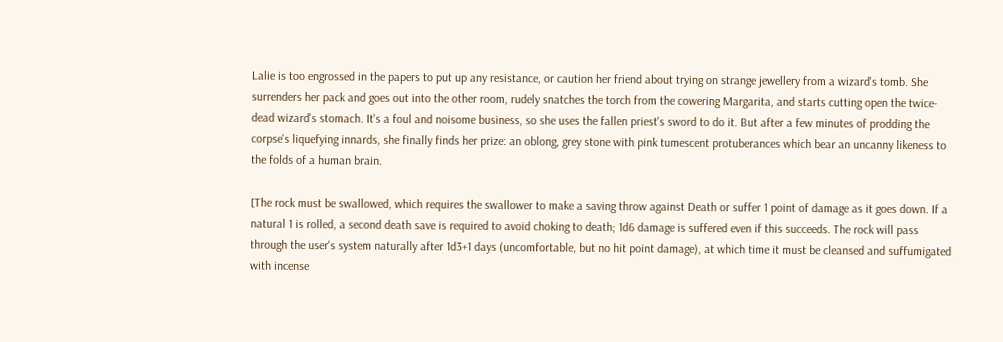Lalie is too engrossed in the papers to put up any resistance, or caution her friend about trying on strange jewellery from a wizard's tomb. She surrenders her pack and goes out into the other room, rudely snatches the torch from the cowering Margarita, and starts cutting open the twice-dead wizard's stomach. It's a foul and noisome business, so she uses the fallen priest's sword to do it. But after a few minutes of prodding the corpse's liquefying innards, she finally finds her prize: an oblong, grey stone with pink tumescent protuberances which bear an uncanny likeness to the folds of a human brain.

[The rock must be swallowed, which requires the swallower to make a saving throw against Death or suffer 1 point of damage as it goes down. If a natural 1 is rolled, a second death save is required to avoid choking to death; 1d6 damage is suffered even if this succeeds. The rock will pass through the user's system naturally after 1d3+1 days (uncomfortable, but no hit point damage), at which time it must be cleansed and suffumigated with incense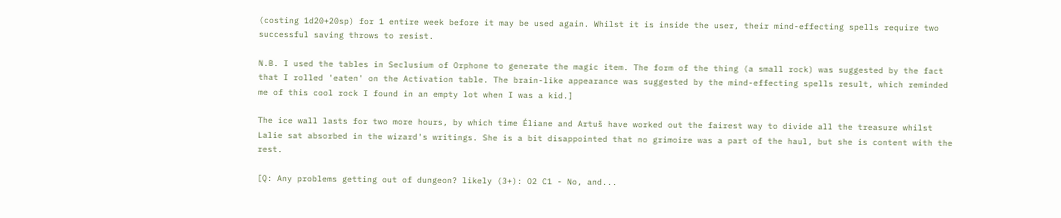(costing 1d20+20sp) for 1 entire week before it may be used again. Whilst it is inside the user, their mind-effecting spells require two successful saving throws to resist.

N.B. I used the tables in Seclusium of Orphone to generate the magic item. The form of the thing (a small rock) was suggested by the fact that I rolled 'eaten' on the Activation table. The brain-like appearance was suggested by the mind-effecting spells result, which reminded me of this cool rock I found in an empty lot when I was a kid.]

The ice wall lasts for two more hours, by which time Éliane and Artuš have worked out the fairest way to divide all the treasure whilst Lalie sat absorbed in the wizard's writings. She is a bit disappointed that no grimoire was a part of the haul, but she is content with the rest.

[Q: Any problems getting out of dungeon? likely (3+): O2 C1 - No, and...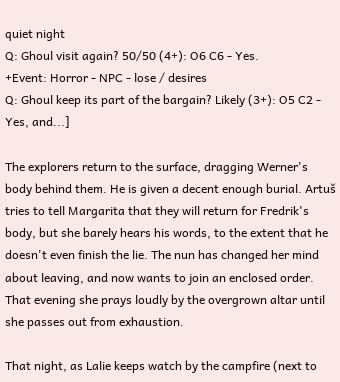quiet night
Q: Ghoul visit again? 50/50 (4+): O6 C6 - Yes.
+Event: Horror - NPC - lose / desires
Q: Ghoul keep its part of the bargain? Likely (3+): O5 C2 - Yes, and...]

The explorers return to the surface, dragging Werner's body behind them. He is given a decent enough burial. Artuš tries to tell Margarita that they will return for Fredrik's body, but she barely hears his words, to the extent that he doesn't even finish the lie. The nun has changed her mind about leaving, and now wants to join an enclosed order. That evening she prays loudly by the overgrown altar until she passes out from exhaustion.

That night, as Lalie keeps watch by the campfire (next to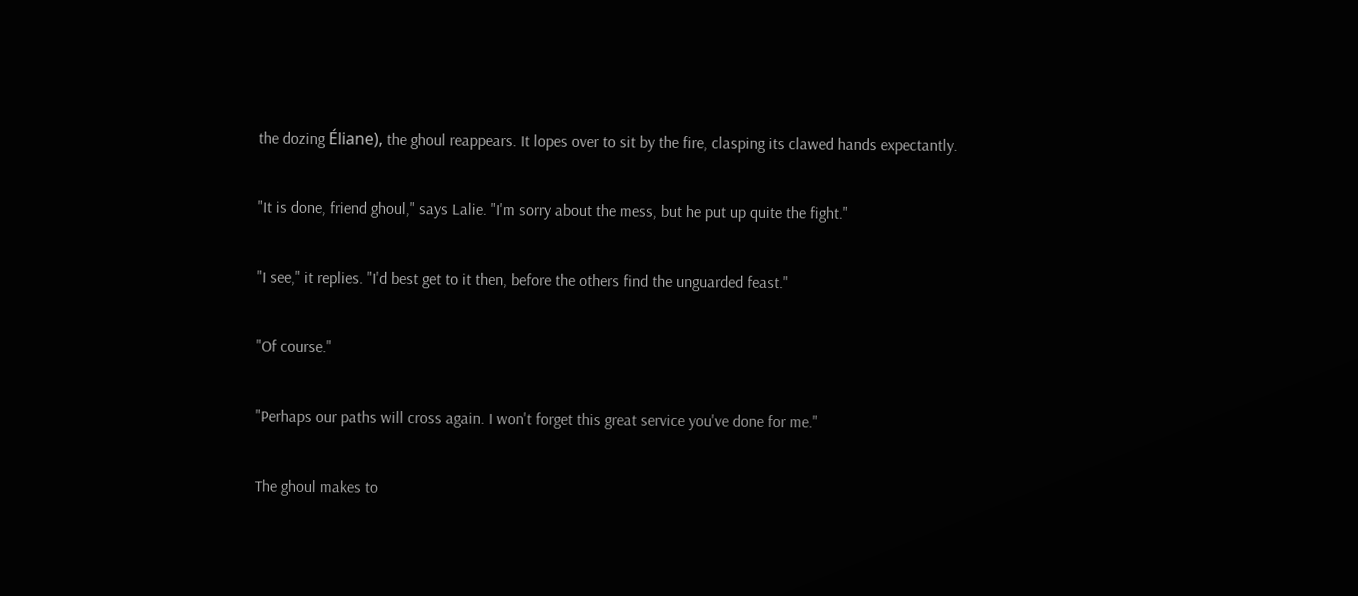the dozing Éliane), the ghoul reappears. It lopes over to sit by the fire, clasping its clawed hands expectantly.

"It is done, friend ghoul," says Lalie. "I'm sorry about the mess, but he put up quite the fight."

"I see," it replies. "I'd best get to it then, before the others find the unguarded feast."

"Of course."

"Perhaps our paths will cross again. I won't forget this great service you've done for me."

The ghoul makes to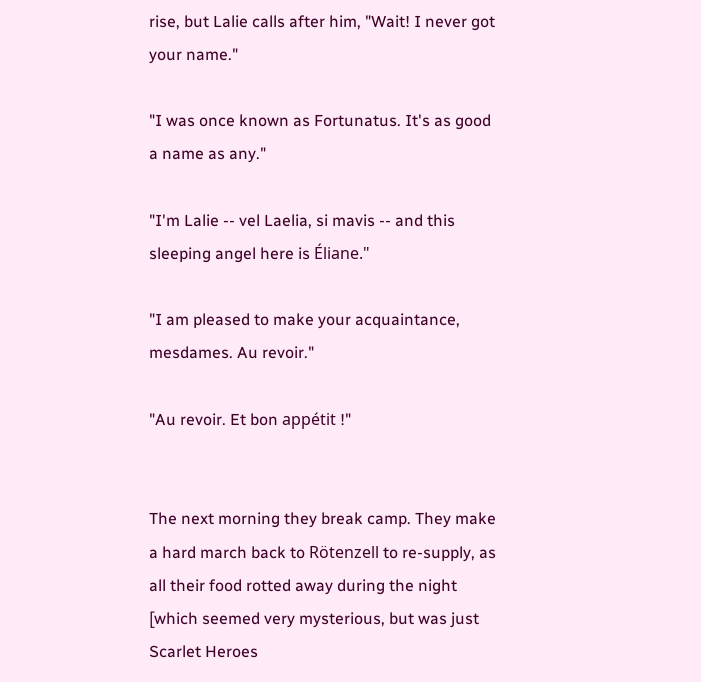rise, but Lalie calls after him, "Wait! I never got your name."

"I was once known as Fortunatus. It's as good a name as any."

"I'm Lalie -- vel Laelia, si mavis -- and this sleeping angel here is Éliane."

"I am pleased to make your acquaintance, mesdames. Au revoir."

"Au revoir. Et bon appétit !"


The next morning they break camp. They make a hard march back to Rötenzell to re-supply, as all their food rotted away during the night [which seemed very mysterious, but was just Scarlet Heroes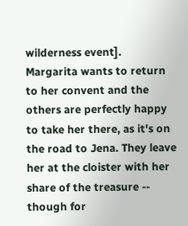wilderness event]. Margarita wants to return to her convent and the others are perfectly happy to take her there, as it's on the road to Jena. They leave her at the cloister with her share of the treasure -- though for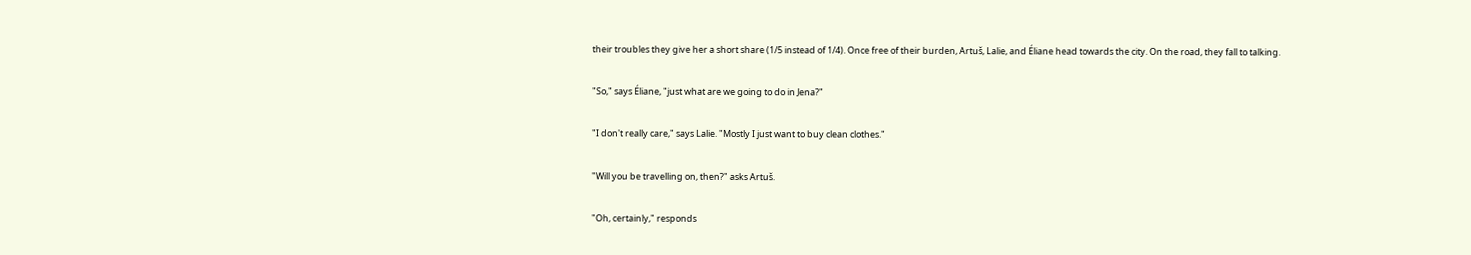their troubles they give her a short share (1/5 instead of 1/4). Once free of their burden, Artuš, Lalie, and Éliane head towards the city. On the road, they fall to talking.

"So," says Éliane, "just what are we going to do in Jena?"

"I don't really care," says Lalie. "Mostly I just want to buy clean clothes."

"Will you be travelling on, then?" asks Artuš.

"Oh, certainly," responds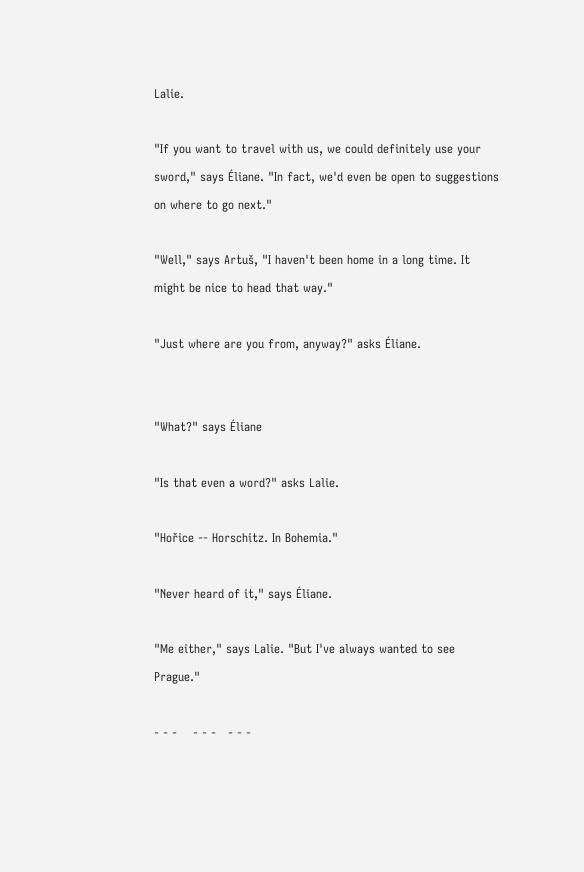Lalie.

"If you want to travel with us, we could definitely use your sword," says Éliane. "In fact, we'd even be open to suggestions on where to go next."

"Well," says Artuš, "I haven't been home in a long time. It might be nice to head that way."

"Just where are you from, anyway?" asks Éliane.


"What?" says Éliane

"Is that even a word?" asks Lalie.

"Hořice -- Horschitz. In Bohemia."

"Never heard of it," says Éliane.

"Me either," says Lalie. "But I've always wanted to see Prague."

- - -    - - -   - - -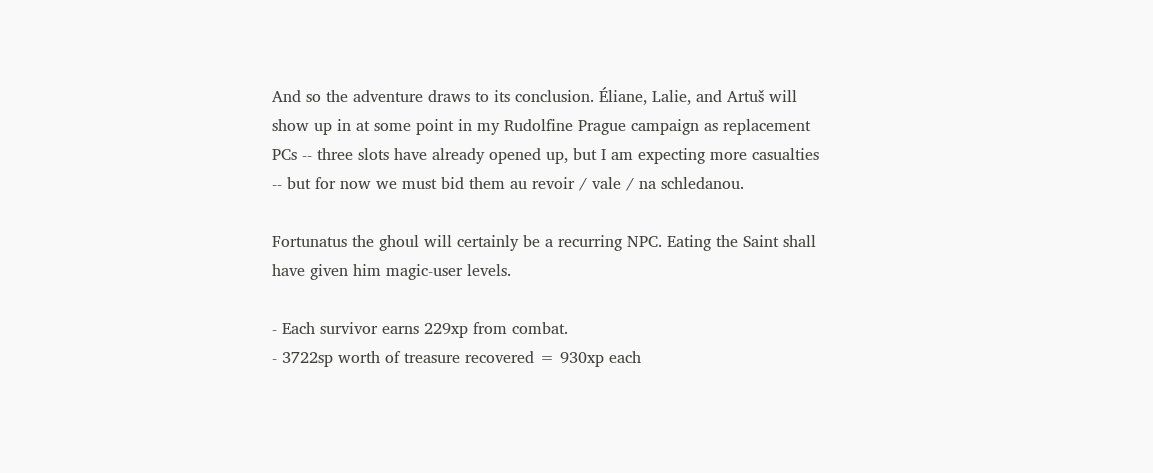And so the adventure draws to its conclusion. Éliane, Lalie, and Artuš will show up in at some point in my Rudolfine Prague campaign as replacement PCs -- three slots have already opened up, but I am expecting more casualties -- but for now we must bid them au revoir / vale / na schledanou.

Fortunatus the ghoul will certainly be a recurring NPC. Eating the Saint shall have given him magic-user levels.

- Each survivor earns 229xp from combat.
- 3722sp worth of treasure recovered = 930xp each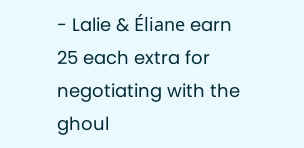- Lalie & Éliane earn 25 each extra for negotiating with the ghoul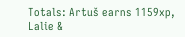Totals: Artuš earns 1159xp, Lalie &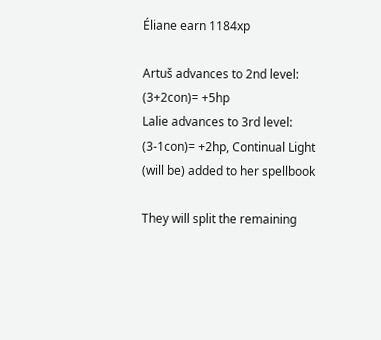Éliane earn 1184xp

Artuš advances to 2nd level: (3+2con)= +5hp
Lalie advances to 3rd level: (3-1con)= +2hp, Continual Light (will be) added to her spellbook

They will split the remaining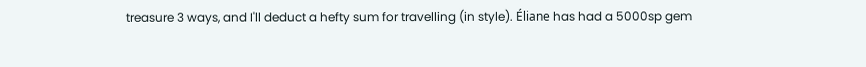treasure 3 ways, and I'll deduct a hefty sum for travelling (in style). Éliane has had a 5000sp gem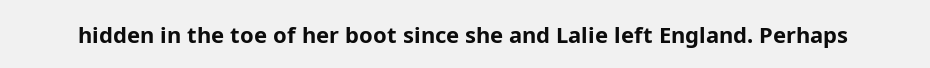hidden in the toe of her boot since she and Lalie left England. Perhaps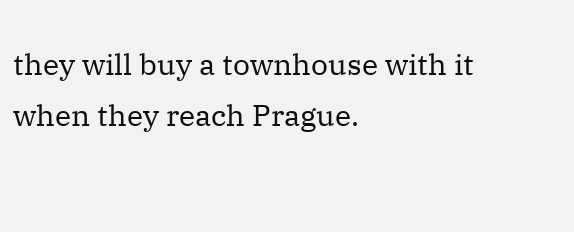they will buy a townhouse with it when they reach Prague.